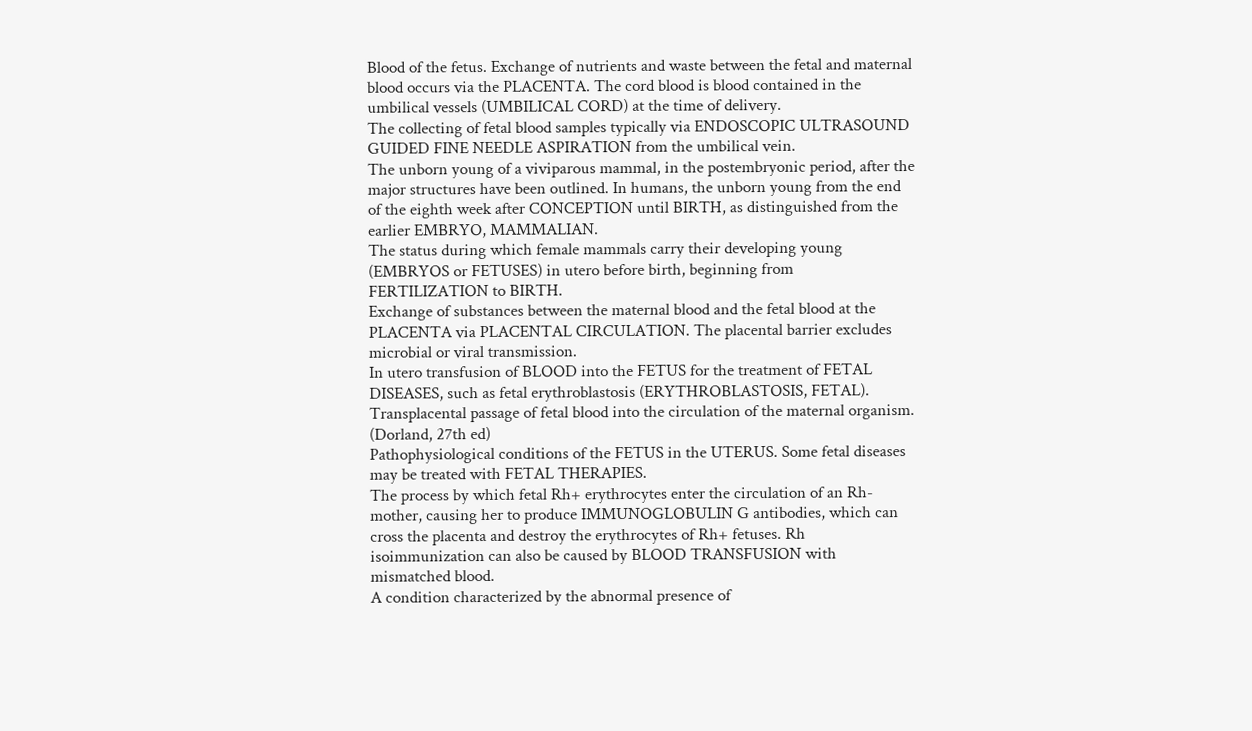Blood of the fetus. Exchange of nutrients and waste between the fetal and maternal blood occurs via the PLACENTA. The cord blood is blood contained in the umbilical vessels (UMBILICAL CORD) at the time of delivery.
The collecting of fetal blood samples typically via ENDOSCOPIC ULTRASOUND GUIDED FINE NEEDLE ASPIRATION from the umbilical vein.
The unborn young of a viviparous mammal, in the postembryonic period, after the major structures have been outlined. In humans, the unborn young from the end of the eighth week after CONCEPTION until BIRTH, as distinguished from the earlier EMBRYO, MAMMALIAN.
The status during which female mammals carry their developing young (EMBRYOS or FETUSES) in utero before birth, beginning from FERTILIZATION to BIRTH.
Exchange of substances between the maternal blood and the fetal blood at the PLACENTA via PLACENTAL CIRCULATION. The placental barrier excludes microbial or viral transmission.
In utero transfusion of BLOOD into the FETUS for the treatment of FETAL DISEASES, such as fetal erythroblastosis (ERYTHROBLASTOSIS, FETAL).
Transplacental passage of fetal blood into the circulation of the maternal organism. (Dorland, 27th ed)
Pathophysiological conditions of the FETUS in the UTERUS. Some fetal diseases may be treated with FETAL THERAPIES.
The process by which fetal Rh+ erythrocytes enter the circulation of an Rh- mother, causing her to produce IMMUNOGLOBULIN G antibodies, which can cross the placenta and destroy the erythrocytes of Rh+ fetuses. Rh isoimmunization can also be caused by BLOOD TRANSFUSION with mismatched blood.
A condition characterized by the abnormal presence of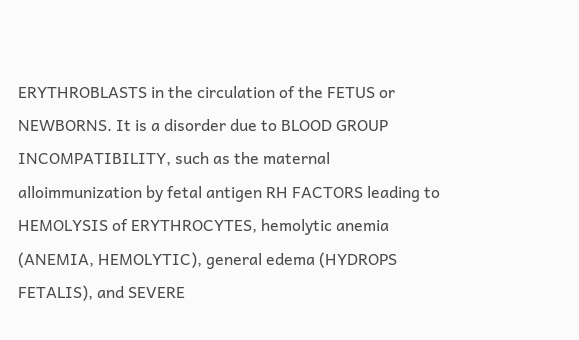ERYTHROBLASTS in the circulation of the FETUS or NEWBORNS. It is a disorder due to BLOOD GROUP INCOMPATIBILITY, such as the maternal alloimmunization by fetal antigen RH FACTORS leading to HEMOLYSIS of ERYTHROCYTES, hemolytic anemia (ANEMIA, HEMOLYTIC), general edema (HYDROPS FETALIS), and SEVERE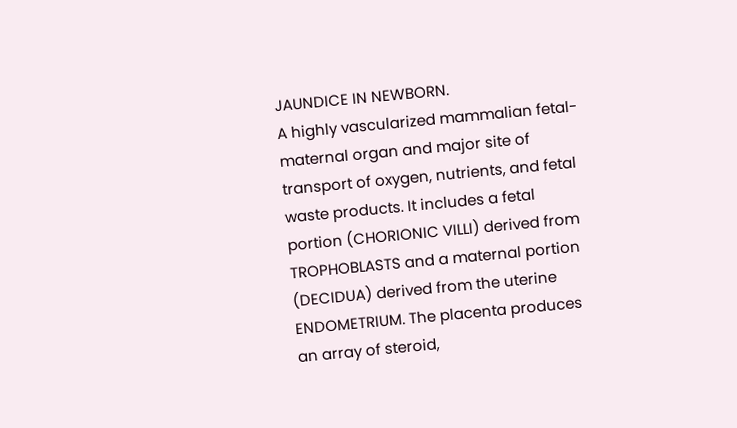JAUNDICE IN NEWBORN.
A highly vascularized mammalian fetal-maternal organ and major site of transport of oxygen, nutrients, and fetal waste products. It includes a fetal portion (CHORIONIC VILLI) derived from TROPHOBLASTS and a maternal portion (DECIDUA) derived from the uterine ENDOMETRIUM. The placenta produces an array of steroid,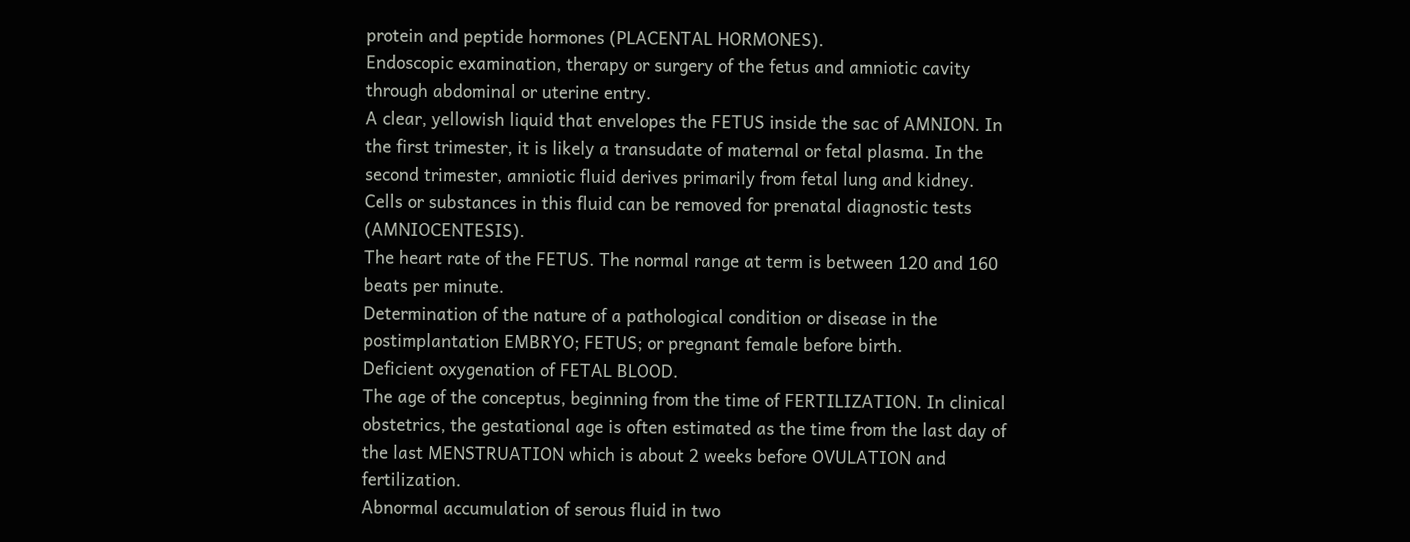protein and peptide hormones (PLACENTAL HORMONES).
Endoscopic examination, therapy or surgery of the fetus and amniotic cavity through abdominal or uterine entry.
A clear, yellowish liquid that envelopes the FETUS inside the sac of AMNION. In the first trimester, it is likely a transudate of maternal or fetal plasma. In the second trimester, amniotic fluid derives primarily from fetal lung and kidney. Cells or substances in this fluid can be removed for prenatal diagnostic tests (AMNIOCENTESIS).
The heart rate of the FETUS. The normal range at term is between 120 and 160 beats per minute.
Determination of the nature of a pathological condition or disease in the postimplantation EMBRYO; FETUS; or pregnant female before birth.
Deficient oxygenation of FETAL BLOOD.
The age of the conceptus, beginning from the time of FERTILIZATION. In clinical obstetrics, the gestational age is often estimated as the time from the last day of the last MENSTRUATION which is about 2 weeks before OVULATION and fertilization.
Abnormal accumulation of serous fluid in two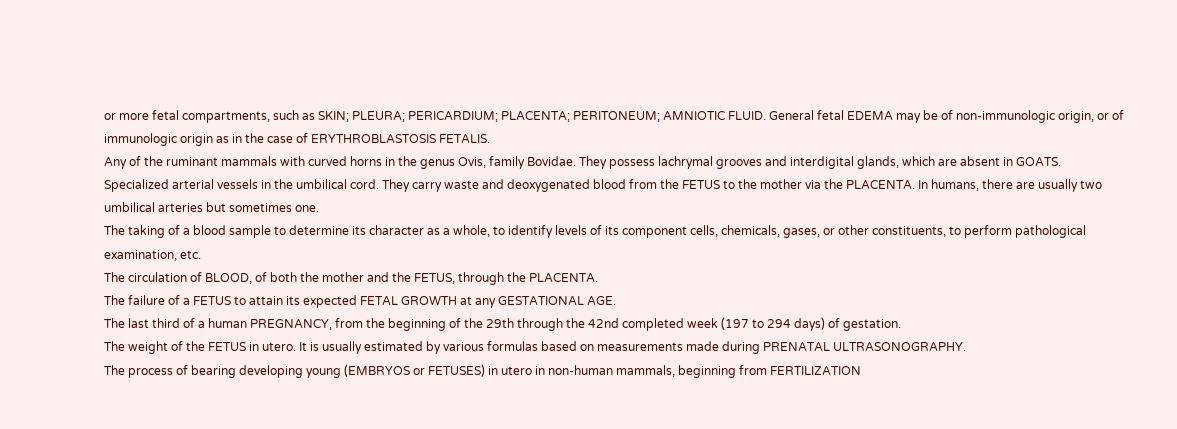or more fetal compartments, such as SKIN; PLEURA; PERICARDIUM; PLACENTA; PERITONEUM; AMNIOTIC FLUID. General fetal EDEMA may be of non-immunologic origin, or of immunologic origin as in the case of ERYTHROBLASTOSIS FETALIS.
Any of the ruminant mammals with curved horns in the genus Ovis, family Bovidae. They possess lachrymal grooves and interdigital glands, which are absent in GOATS.
Specialized arterial vessels in the umbilical cord. They carry waste and deoxygenated blood from the FETUS to the mother via the PLACENTA. In humans, there are usually two umbilical arteries but sometimes one.
The taking of a blood sample to determine its character as a whole, to identify levels of its component cells, chemicals, gases, or other constituents, to perform pathological examination, etc.
The circulation of BLOOD, of both the mother and the FETUS, through the PLACENTA.
The failure of a FETUS to attain its expected FETAL GROWTH at any GESTATIONAL AGE.
The last third of a human PREGNANCY, from the beginning of the 29th through the 42nd completed week (197 to 294 days) of gestation.
The weight of the FETUS in utero. It is usually estimated by various formulas based on measurements made during PRENATAL ULTRASONOGRAPHY.
The process of bearing developing young (EMBRYOS or FETUSES) in utero in non-human mammals, beginning from FERTILIZATION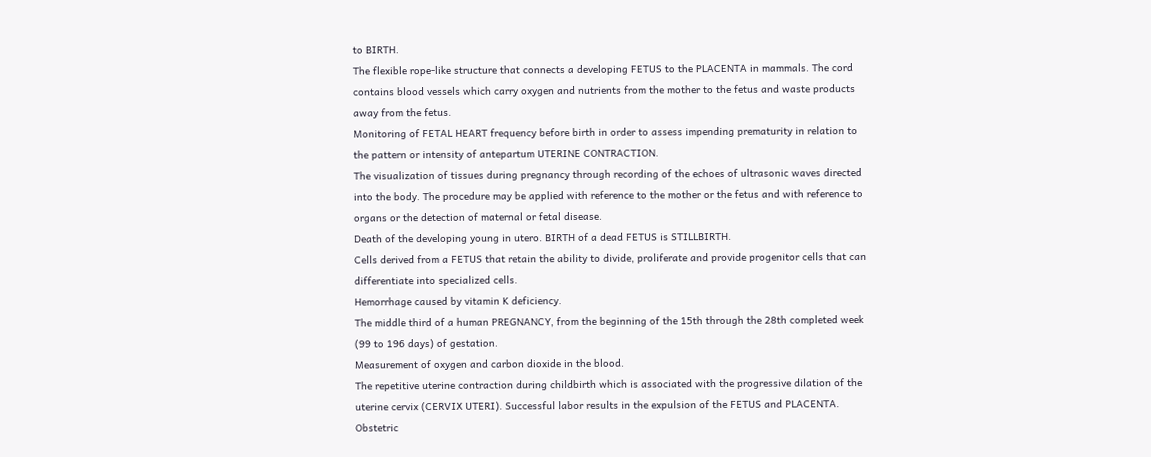to BIRTH.
The flexible rope-like structure that connects a developing FETUS to the PLACENTA in mammals. The cord contains blood vessels which carry oxygen and nutrients from the mother to the fetus and waste products away from the fetus.
Monitoring of FETAL HEART frequency before birth in order to assess impending prematurity in relation to the pattern or intensity of antepartum UTERINE CONTRACTION.
The visualization of tissues during pregnancy through recording of the echoes of ultrasonic waves directed into the body. The procedure may be applied with reference to the mother or the fetus and with reference to organs or the detection of maternal or fetal disease.
Death of the developing young in utero. BIRTH of a dead FETUS is STILLBIRTH.
Cells derived from a FETUS that retain the ability to divide, proliferate and provide progenitor cells that can differentiate into specialized cells.
Hemorrhage caused by vitamin K deficiency.
The middle third of a human PREGNANCY, from the beginning of the 15th through the 28th completed week (99 to 196 days) of gestation.
Measurement of oxygen and carbon dioxide in the blood.
The repetitive uterine contraction during childbirth which is associated with the progressive dilation of the uterine cervix (CERVIX UTERI). Successful labor results in the expulsion of the FETUS and PLACENTA. Obstetric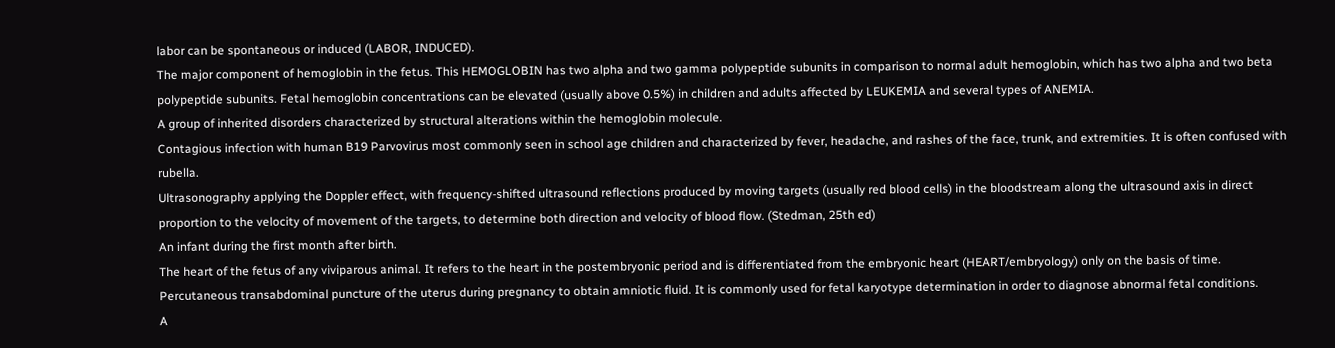labor can be spontaneous or induced (LABOR, INDUCED).
The major component of hemoglobin in the fetus. This HEMOGLOBIN has two alpha and two gamma polypeptide subunits in comparison to normal adult hemoglobin, which has two alpha and two beta polypeptide subunits. Fetal hemoglobin concentrations can be elevated (usually above 0.5%) in children and adults affected by LEUKEMIA and several types of ANEMIA.
A group of inherited disorders characterized by structural alterations within the hemoglobin molecule.
Contagious infection with human B19 Parvovirus most commonly seen in school age children and characterized by fever, headache, and rashes of the face, trunk, and extremities. It is often confused with rubella.
Ultrasonography applying the Doppler effect, with frequency-shifted ultrasound reflections produced by moving targets (usually red blood cells) in the bloodstream along the ultrasound axis in direct proportion to the velocity of movement of the targets, to determine both direction and velocity of blood flow. (Stedman, 25th ed)
An infant during the first month after birth.
The heart of the fetus of any viviparous animal. It refers to the heart in the postembryonic period and is differentiated from the embryonic heart (HEART/embryology) only on the basis of time.
Percutaneous transabdominal puncture of the uterus during pregnancy to obtain amniotic fluid. It is commonly used for fetal karyotype determination in order to diagnose abnormal fetal conditions.
A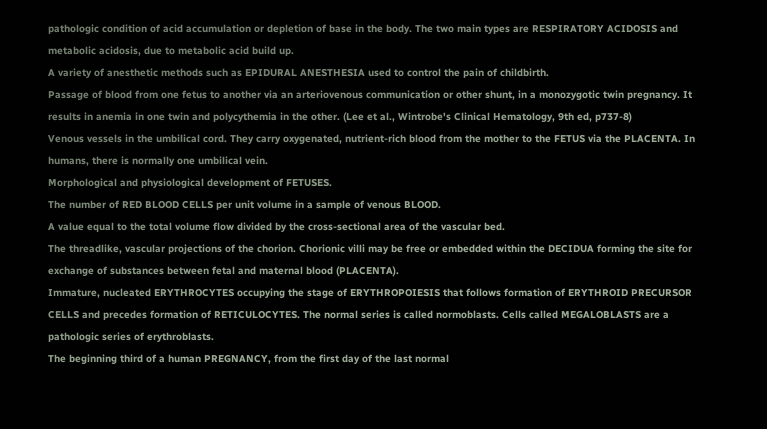pathologic condition of acid accumulation or depletion of base in the body. The two main types are RESPIRATORY ACIDOSIS and metabolic acidosis, due to metabolic acid build up.
A variety of anesthetic methods such as EPIDURAL ANESTHESIA used to control the pain of childbirth.
Passage of blood from one fetus to another via an arteriovenous communication or other shunt, in a monozygotic twin pregnancy. It results in anemia in one twin and polycythemia in the other. (Lee et al., Wintrobe's Clinical Hematology, 9th ed, p737-8)
Venous vessels in the umbilical cord. They carry oxygenated, nutrient-rich blood from the mother to the FETUS via the PLACENTA. In humans, there is normally one umbilical vein.
Morphological and physiological development of FETUSES.
The number of RED BLOOD CELLS per unit volume in a sample of venous BLOOD.
A value equal to the total volume flow divided by the cross-sectional area of the vascular bed.
The threadlike, vascular projections of the chorion. Chorionic villi may be free or embedded within the DECIDUA forming the site for exchange of substances between fetal and maternal blood (PLACENTA).
Immature, nucleated ERYTHROCYTES occupying the stage of ERYTHROPOIESIS that follows formation of ERYTHROID PRECURSOR CELLS and precedes formation of RETICULOCYTES. The normal series is called normoblasts. Cells called MEGALOBLASTS are a pathologic series of erythroblasts.
The beginning third of a human PREGNANCY, from the first day of the last normal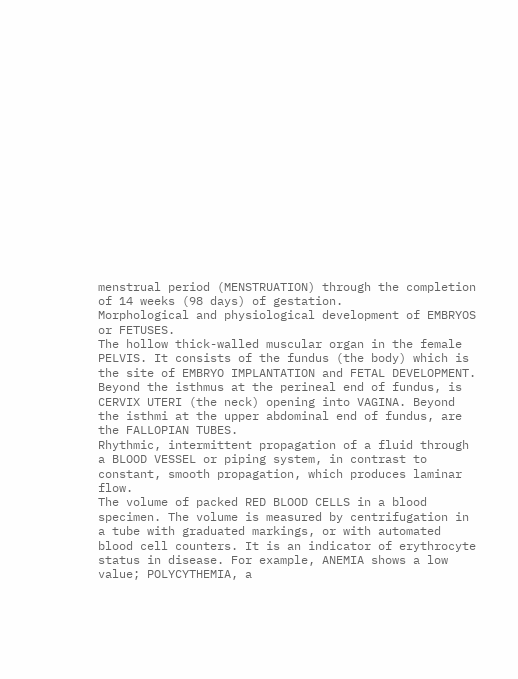menstrual period (MENSTRUATION) through the completion of 14 weeks (98 days) of gestation.
Morphological and physiological development of EMBRYOS or FETUSES.
The hollow thick-walled muscular organ in the female PELVIS. It consists of the fundus (the body) which is the site of EMBRYO IMPLANTATION and FETAL DEVELOPMENT. Beyond the isthmus at the perineal end of fundus, is CERVIX UTERI (the neck) opening into VAGINA. Beyond the isthmi at the upper abdominal end of fundus, are the FALLOPIAN TUBES.
Rhythmic, intermittent propagation of a fluid through a BLOOD VESSEL or piping system, in contrast to constant, smooth propagation, which produces laminar flow.
The volume of packed RED BLOOD CELLS in a blood specimen. The volume is measured by centrifugation in a tube with graduated markings, or with automated blood cell counters. It is an indicator of erythrocyte status in disease. For example, ANEMIA shows a low value; POLYCYTHEMIA, a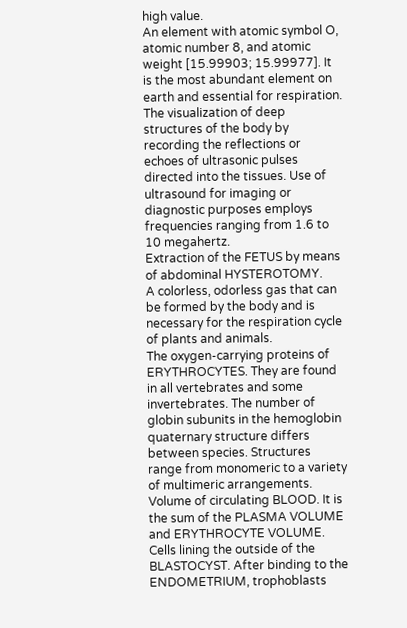high value.
An element with atomic symbol O, atomic number 8, and atomic weight [15.99903; 15.99977]. It is the most abundant element on earth and essential for respiration.
The visualization of deep structures of the body by recording the reflections or echoes of ultrasonic pulses directed into the tissues. Use of ultrasound for imaging or diagnostic purposes employs frequencies ranging from 1.6 to 10 megahertz.
Extraction of the FETUS by means of abdominal HYSTEROTOMY.
A colorless, odorless gas that can be formed by the body and is necessary for the respiration cycle of plants and animals.
The oxygen-carrying proteins of ERYTHROCYTES. They are found in all vertebrates and some invertebrates. The number of globin subunits in the hemoglobin quaternary structure differs between species. Structures range from monomeric to a variety of multimeric arrangements.
Volume of circulating BLOOD. It is the sum of the PLASMA VOLUME and ERYTHROCYTE VOLUME.
Cells lining the outside of the BLASTOCYST. After binding to the ENDOMETRIUM, trophoblasts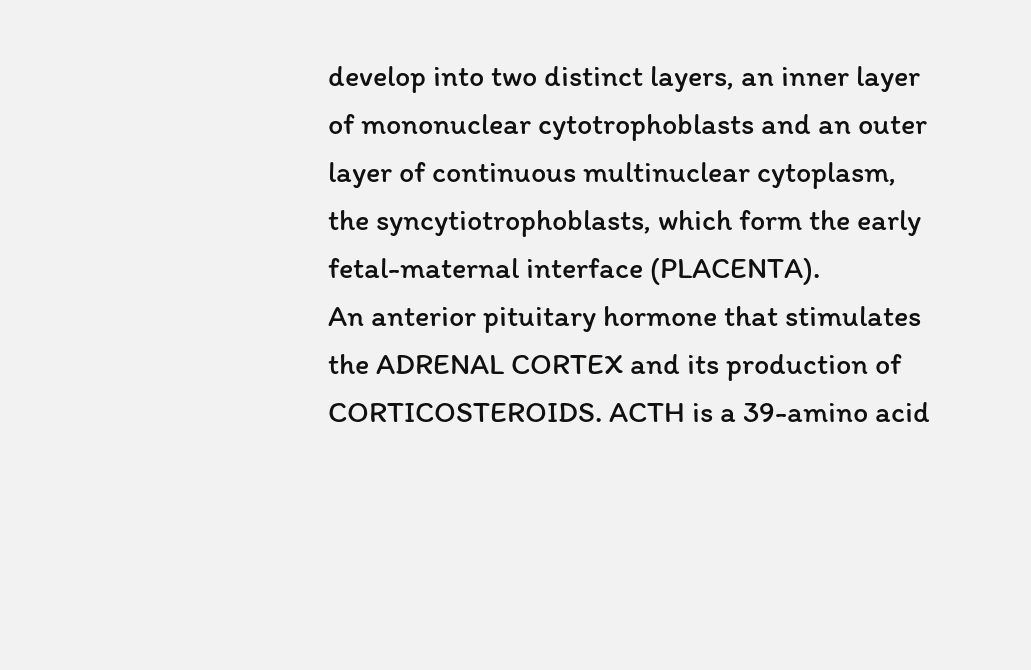develop into two distinct layers, an inner layer of mononuclear cytotrophoblasts and an outer layer of continuous multinuclear cytoplasm, the syncytiotrophoblasts, which form the early fetal-maternal interface (PLACENTA).
An anterior pituitary hormone that stimulates the ADRENAL CORTEX and its production of CORTICOSTEROIDS. ACTH is a 39-amino acid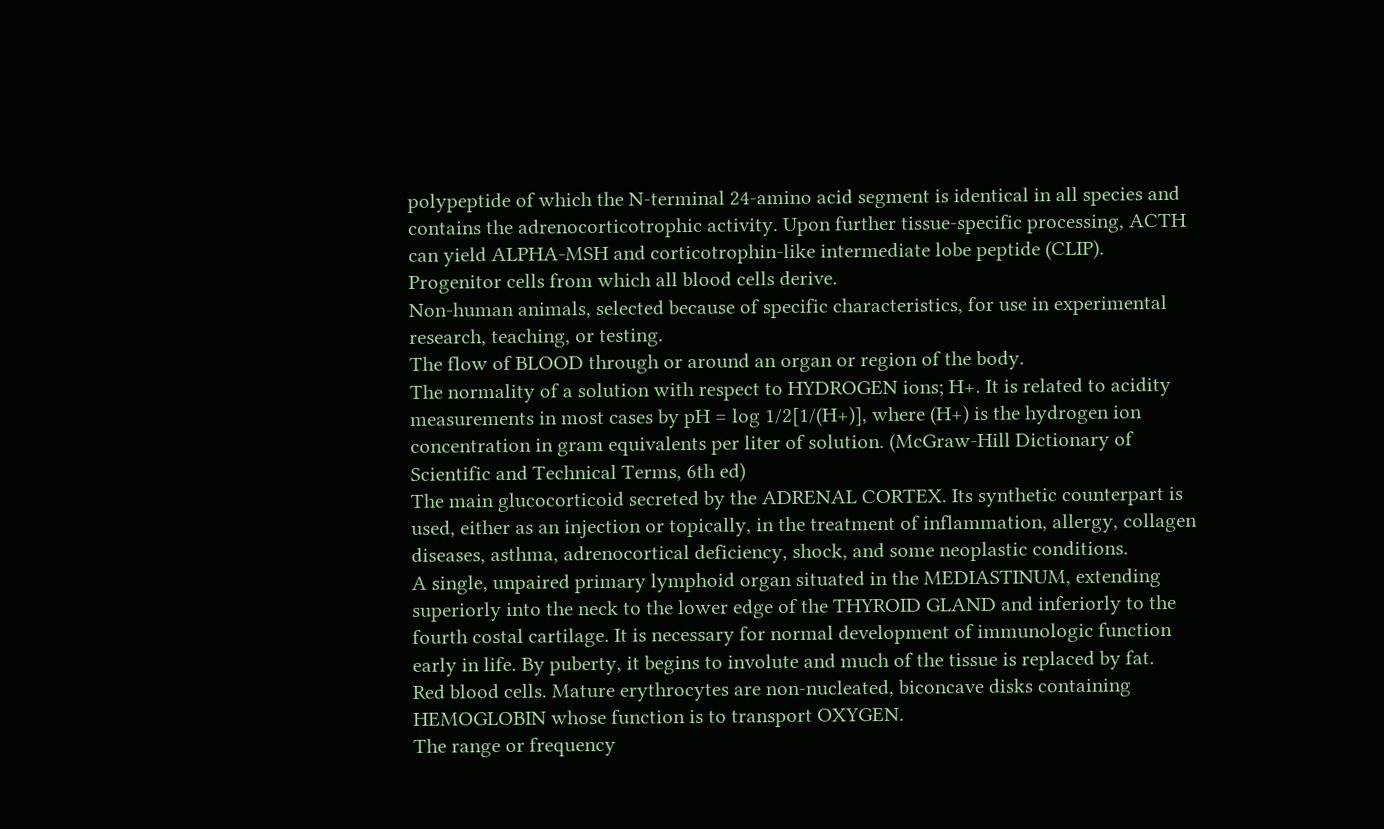polypeptide of which the N-terminal 24-amino acid segment is identical in all species and contains the adrenocorticotrophic activity. Upon further tissue-specific processing, ACTH can yield ALPHA-MSH and corticotrophin-like intermediate lobe peptide (CLIP).
Progenitor cells from which all blood cells derive.
Non-human animals, selected because of specific characteristics, for use in experimental research, teaching, or testing.
The flow of BLOOD through or around an organ or region of the body.
The normality of a solution with respect to HYDROGEN ions; H+. It is related to acidity measurements in most cases by pH = log 1/2[1/(H+)], where (H+) is the hydrogen ion concentration in gram equivalents per liter of solution. (McGraw-Hill Dictionary of Scientific and Technical Terms, 6th ed)
The main glucocorticoid secreted by the ADRENAL CORTEX. Its synthetic counterpart is used, either as an injection or topically, in the treatment of inflammation, allergy, collagen diseases, asthma, adrenocortical deficiency, shock, and some neoplastic conditions.
A single, unpaired primary lymphoid organ situated in the MEDIASTINUM, extending superiorly into the neck to the lower edge of the THYROID GLAND and inferiorly to the fourth costal cartilage. It is necessary for normal development of immunologic function early in life. By puberty, it begins to involute and much of the tissue is replaced by fat.
Red blood cells. Mature erythrocytes are non-nucleated, biconcave disks containing HEMOGLOBIN whose function is to transport OXYGEN.
The range or frequency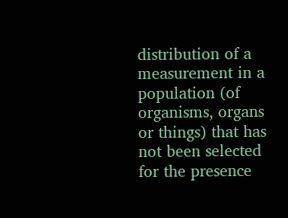distribution of a measurement in a population (of organisms, organs or things) that has not been selected for the presence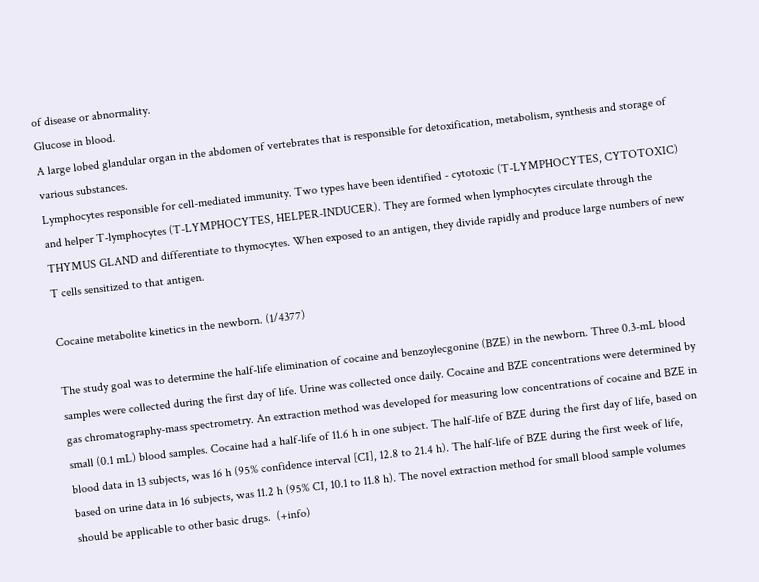of disease or abnormality.
Glucose in blood.
A large lobed glandular organ in the abdomen of vertebrates that is responsible for detoxification, metabolism, synthesis and storage of various substances.
Lymphocytes responsible for cell-mediated immunity. Two types have been identified - cytotoxic (T-LYMPHOCYTES, CYTOTOXIC) and helper T-lymphocytes (T-LYMPHOCYTES, HELPER-INDUCER). They are formed when lymphocytes circulate through the THYMUS GLAND and differentiate to thymocytes. When exposed to an antigen, they divide rapidly and produce large numbers of new T cells sensitized to that antigen.

Cocaine metabolite kinetics in the newborn. (1/4377)

The study goal was to determine the half-life elimination of cocaine and benzoylecgonine (BZE) in the newborn. Three 0.3-mL blood samples were collected during the first day of life. Urine was collected once daily. Cocaine and BZE concentrations were determined by gas chromatography-mass spectrometry. An extraction method was developed for measuring low concentrations of cocaine and BZE in small (0.1 mL) blood samples. Cocaine had a half-life of 11.6 h in one subject. The half-life of BZE during the first day of life, based on blood data in 13 subjects, was 16 h (95% confidence interval [CI], 12.8 to 21.4 h). The half-life of BZE during the first week of life, based on urine data in 16 subjects, was 11.2 h (95% CI, 10.1 to 11.8 h). The novel extraction method for small blood sample volumes should be applicable to other basic drugs.  (+info)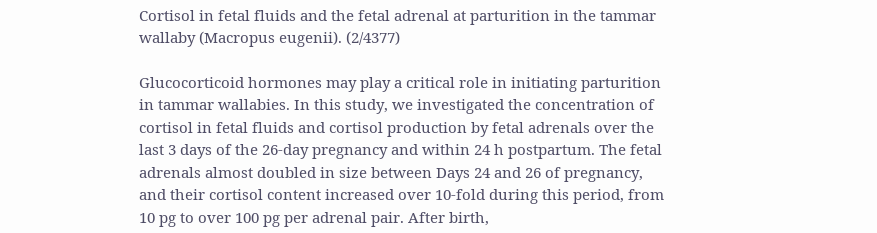Cortisol in fetal fluids and the fetal adrenal at parturition in the tammar wallaby (Macropus eugenii). (2/4377)

Glucocorticoid hormones may play a critical role in initiating parturition in tammar wallabies. In this study, we investigated the concentration of cortisol in fetal fluids and cortisol production by fetal adrenals over the last 3 days of the 26-day pregnancy and within 24 h postpartum. The fetal adrenals almost doubled in size between Days 24 and 26 of pregnancy, and their cortisol content increased over 10-fold during this period, from 10 pg to over 100 pg per adrenal pair. After birth,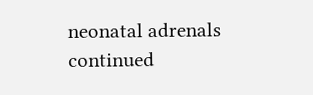neonatal adrenals continued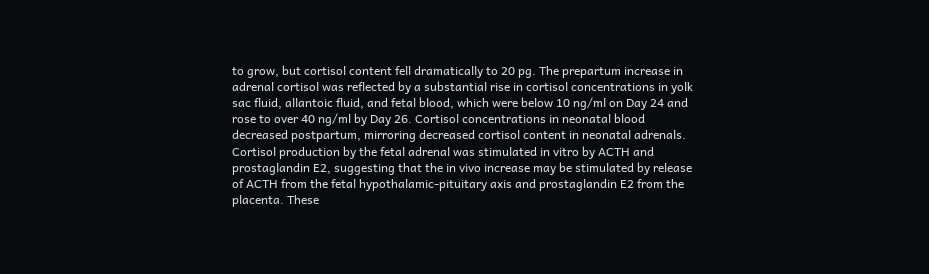to grow, but cortisol content fell dramatically to 20 pg. The prepartum increase in adrenal cortisol was reflected by a substantial rise in cortisol concentrations in yolk sac fluid, allantoic fluid, and fetal blood, which were below 10 ng/ml on Day 24 and rose to over 40 ng/ml by Day 26. Cortisol concentrations in neonatal blood decreased postpartum, mirroring decreased cortisol content in neonatal adrenals. Cortisol production by the fetal adrenal was stimulated in vitro by ACTH and prostaglandin E2, suggesting that the in vivo increase may be stimulated by release of ACTH from the fetal hypothalamic-pituitary axis and prostaglandin E2 from the placenta. These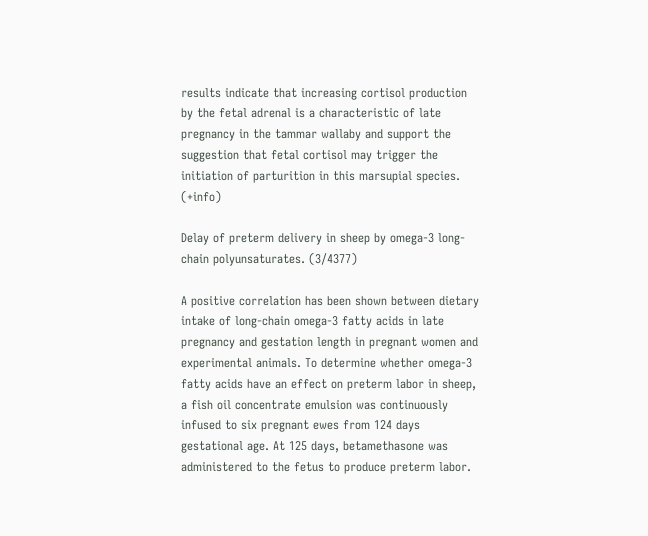results indicate that increasing cortisol production by the fetal adrenal is a characteristic of late pregnancy in the tammar wallaby and support the suggestion that fetal cortisol may trigger the initiation of parturition in this marsupial species.  (+info)

Delay of preterm delivery in sheep by omega-3 long-chain polyunsaturates. (3/4377)

A positive correlation has been shown between dietary intake of long-chain omega-3 fatty acids in late pregnancy and gestation length in pregnant women and experimental animals. To determine whether omega-3 fatty acids have an effect on preterm labor in sheep, a fish oil concentrate emulsion was continuously infused to six pregnant ewes from 124 days gestational age. At 125 days, betamethasone was administered to the fetus to produce preterm labor.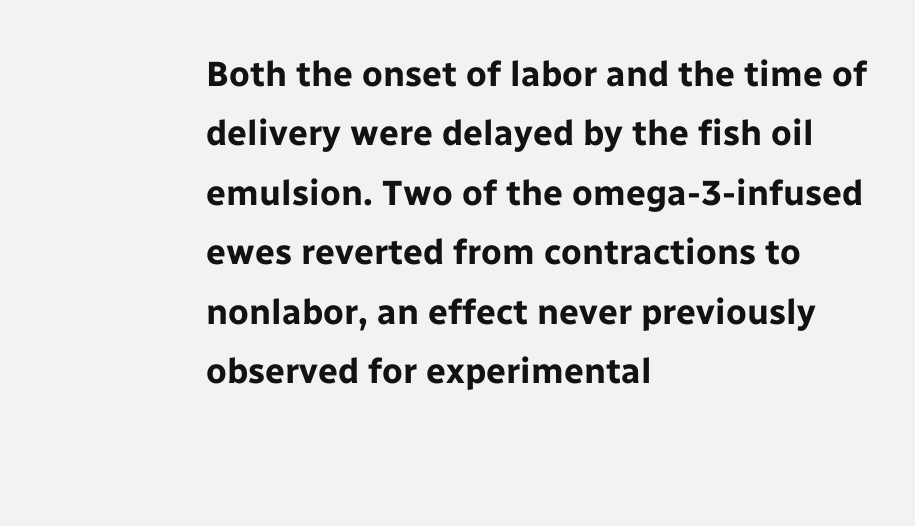Both the onset of labor and the time of delivery were delayed by the fish oil emulsion. Two of the omega-3-infused ewes reverted from contractions to nonlabor, an effect never previously observed for experimental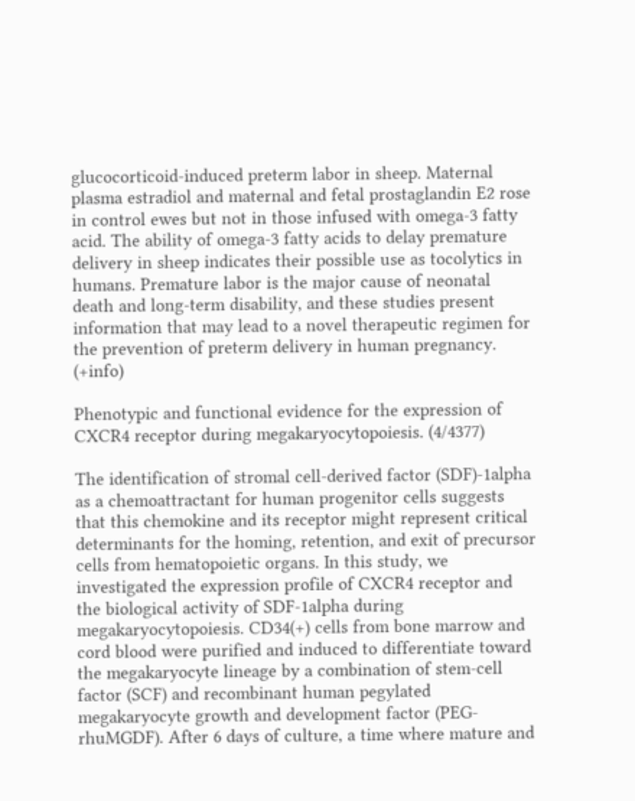glucocorticoid-induced preterm labor in sheep. Maternal plasma estradiol and maternal and fetal prostaglandin E2 rose in control ewes but not in those infused with omega-3 fatty acid. The ability of omega-3 fatty acids to delay premature delivery in sheep indicates their possible use as tocolytics in humans. Premature labor is the major cause of neonatal death and long-term disability, and these studies present information that may lead to a novel therapeutic regimen for the prevention of preterm delivery in human pregnancy.  (+info)

Phenotypic and functional evidence for the expression of CXCR4 receptor during megakaryocytopoiesis. (4/4377)

The identification of stromal cell-derived factor (SDF)-1alpha as a chemoattractant for human progenitor cells suggests that this chemokine and its receptor might represent critical determinants for the homing, retention, and exit of precursor cells from hematopoietic organs. In this study, we investigated the expression profile of CXCR4 receptor and the biological activity of SDF-1alpha during megakaryocytopoiesis. CD34(+) cells from bone marrow and cord blood were purified and induced to differentiate toward the megakaryocyte lineage by a combination of stem-cell factor (SCF) and recombinant human pegylated megakaryocyte growth and development factor (PEG-rhuMGDF). After 6 days of culture, a time where mature and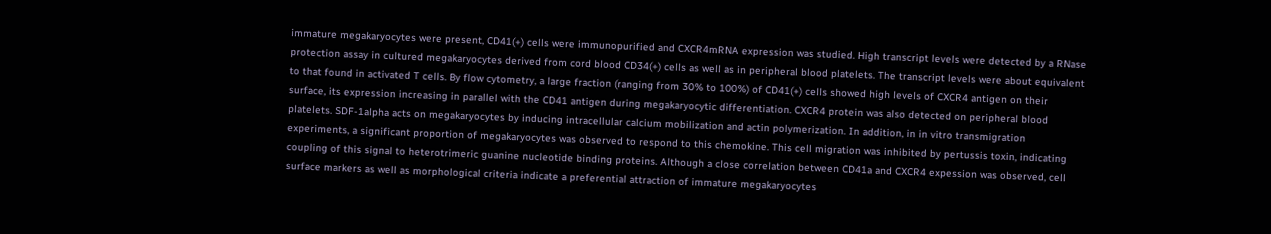immature megakaryocytes were present, CD41(+) cells were immunopurified and CXCR4mRNA expression was studied. High transcript levels were detected by a RNase protection assay in cultured megakaryocytes derived from cord blood CD34(+) cells as well as in peripheral blood platelets. The transcript levels were about equivalent to that found in activated T cells. By flow cytometry, a large fraction (ranging from 30% to 100%) of CD41(+) cells showed high levels of CXCR4 antigen on their surface, its expression increasing in parallel with the CD41 antigen during megakaryocytic differentiation. CXCR4 protein was also detected on peripheral blood platelets. SDF-1alpha acts on megakaryocytes by inducing intracellular calcium mobilization and actin polymerization. In addition, in in vitro transmigration experiments, a significant proportion of megakaryocytes was observed to respond to this chemokine. This cell migration was inhibited by pertussis toxin, indicating coupling of this signal to heterotrimeric guanine nucleotide binding proteins. Although a close correlation between CD41a and CXCR4 expession was observed, cell surface markers as well as morphological criteria indicate a preferential attraction of immature megakaryocytes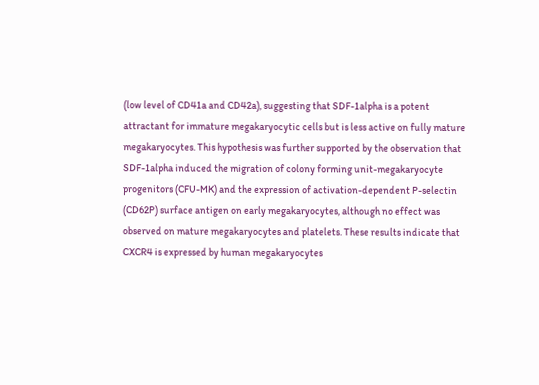(low level of CD41a and CD42a), suggesting that SDF-1alpha is a potent attractant for immature megakaryocytic cells but is less active on fully mature megakaryocytes. This hypothesis was further supported by the observation that SDF-1alpha induced the migration of colony forming unit-megakaryocyte progenitors (CFU-MK) and the expression of activation-dependent P-selectin (CD62P) surface antigen on early megakaryocytes, although no effect was observed on mature megakaryocytes and platelets. These results indicate that CXCR4 is expressed by human megakaryocytes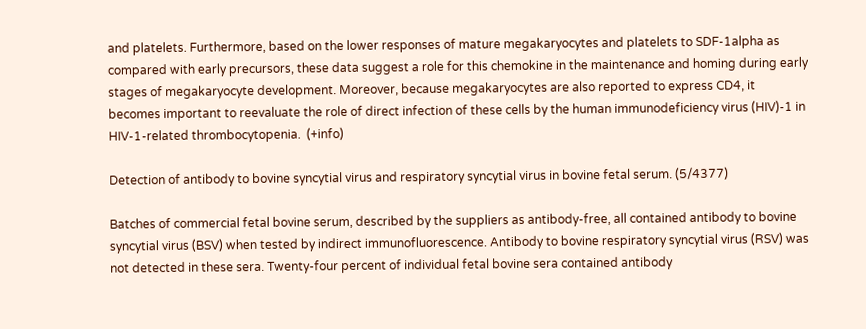and platelets. Furthermore, based on the lower responses of mature megakaryocytes and platelets to SDF-1alpha as compared with early precursors, these data suggest a role for this chemokine in the maintenance and homing during early stages of megakaryocyte development. Moreover, because megakaryocytes are also reported to express CD4, it becomes important to reevaluate the role of direct infection of these cells by the human immunodeficiency virus (HIV)-1 in HIV-1-related thrombocytopenia.  (+info)

Detection of antibody to bovine syncytial virus and respiratory syncytial virus in bovine fetal serum. (5/4377)

Batches of commercial fetal bovine serum, described by the suppliers as antibody-free, all contained antibody to bovine syncytial virus (BSV) when tested by indirect immunofluorescence. Antibody to bovine respiratory syncytial virus (RSV) was not detected in these sera. Twenty-four percent of individual fetal bovine sera contained antibody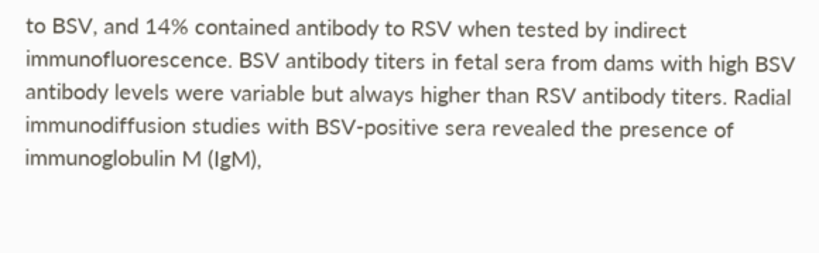to BSV, and 14% contained antibody to RSV when tested by indirect immunofluorescence. BSV antibody titers in fetal sera from dams with high BSV antibody levels were variable but always higher than RSV antibody titers. Radial immunodiffusion studies with BSV-positive sera revealed the presence of immunoglobulin M (IgM),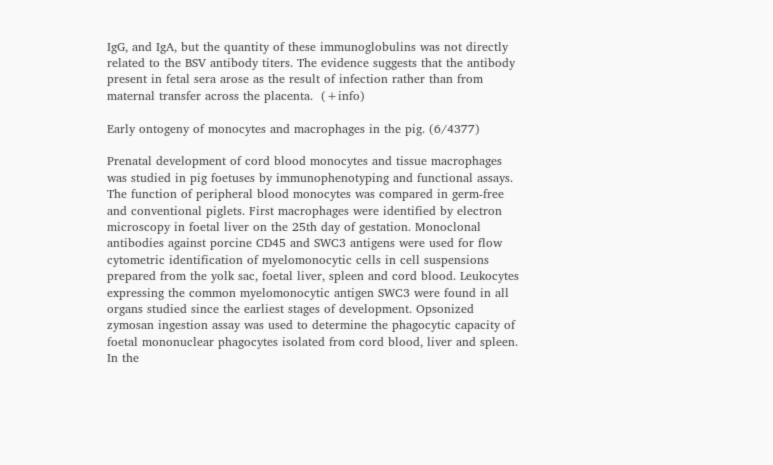IgG, and IgA, but the quantity of these immunoglobulins was not directly related to the BSV antibody titers. The evidence suggests that the antibody present in fetal sera arose as the result of infection rather than from maternal transfer across the placenta.  (+info)

Early ontogeny of monocytes and macrophages in the pig. (6/4377)

Prenatal development of cord blood monocytes and tissue macrophages was studied in pig foetuses by immunophenotyping and functional assays. The function of peripheral blood monocytes was compared in germ-free and conventional piglets. First macrophages were identified by electron microscopy in foetal liver on the 25th day of gestation. Monoclonal antibodies against porcine CD45 and SWC3 antigens were used for flow cytometric identification of myelomonocytic cells in cell suspensions prepared from the yolk sac, foetal liver, spleen and cord blood. Leukocytes expressing the common myelomonocytic antigen SWC3 were found in all organs studied since the earliest stages of development. Opsonized zymosan ingestion assay was used to determine the phagocytic capacity of foetal mononuclear phagocytes isolated from cord blood, liver and spleen. In the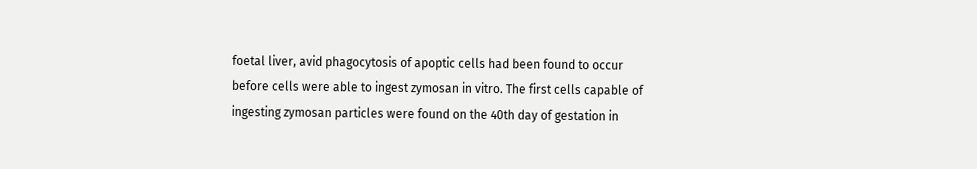foetal liver, avid phagocytosis of apoptic cells had been found to occur before cells were able to ingest zymosan in vitro. The first cells capable of ingesting zymosan particles were found on the 40th day of gestation in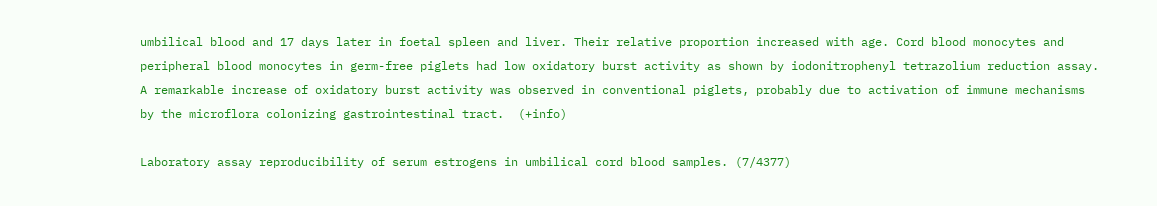umbilical blood and 17 days later in foetal spleen and liver. Their relative proportion increased with age. Cord blood monocytes and peripheral blood monocytes in germ-free piglets had low oxidatory burst activity as shown by iodonitrophenyl tetrazolium reduction assay. A remarkable increase of oxidatory burst activity was observed in conventional piglets, probably due to activation of immune mechanisms by the microflora colonizing gastrointestinal tract.  (+info)

Laboratory assay reproducibility of serum estrogens in umbilical cord blood samples. (7/4377)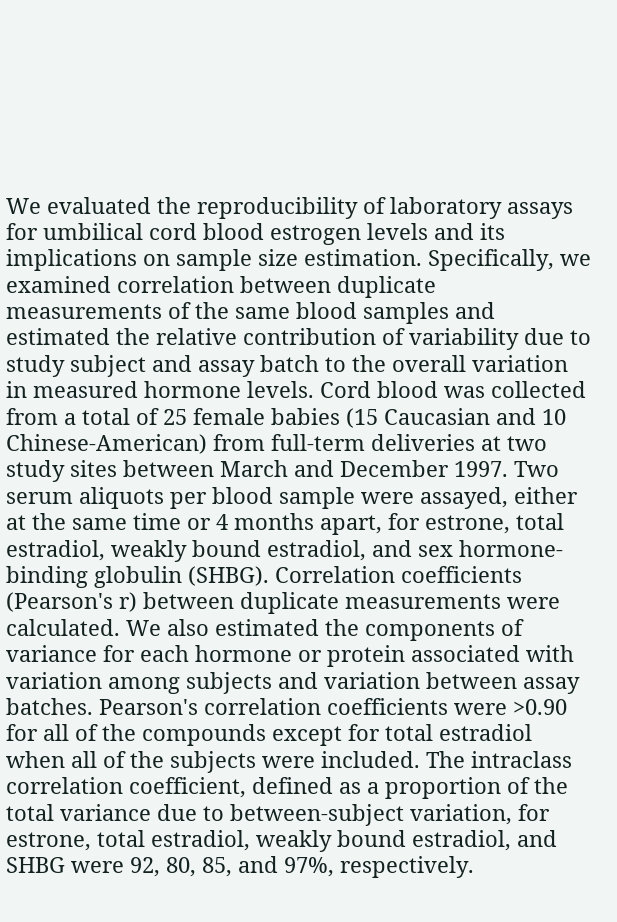We evaluated the reproducibility of laboratory assays for umbilical cord blood estrogen levels and its implications on sample size estimation. Specifically, we examined correlation between duplicate measurements of the same blood samples and estimated the relative contribution of variability due to study subject and assay batch to the overall variation in measured hormone levels. Cord blood was collected from a total of 25 female babies (15 Caucasian and 10 Chinese-American) from full-term deliveries at two study sites between March and December 1997. Two serum aliquots per blood sample were assayed, either at the same time or 4 months apart, for estrone, total estradiol, weakly bound estradiol, and sex hormone-binding globulin (SHBG). Correlation coefficients (Pearson's r) between duplicate measurements were calculated. We also estimated the components of variance for each hormone or protein associated with variation among subjects and variation between assay batches. Pearson's correlation coefficients were >0.90 for all of the compounds except for total estradiol when all of the subjects were included. The intraclass correlation coefficient, defined as a proportion of the total variance due to between-subject variation, for estrone, total estradiol, weakly bound estradiol, and SHBG were 92, 80, 85, and 97%, respectively.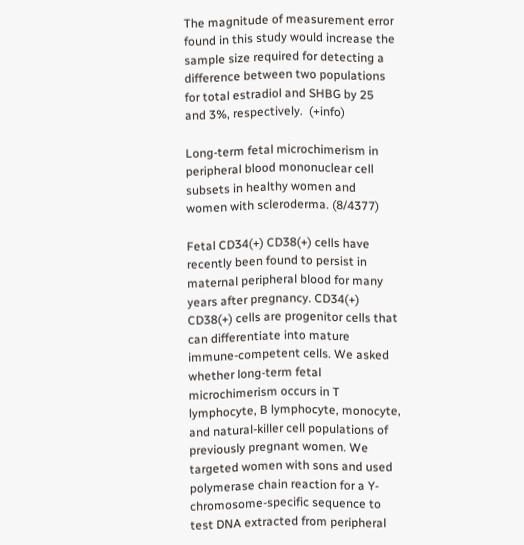The magnitude of measurement error found in this study would increase the sample size required for detecting a difference between two populations for total estradiol and SHBG by 25 and 3%, respectively.  (+info)

Long-term fetal microchimerism in peripheral blood mononuclear cell subsets in healthy women and women with scleroderma. (8/4377)

Fetal CD34(+) CD38(+) cells have recently been found to persist in maternal peripheral blood for many years after pregnancy. CD34(+) CD38(+) cells are progenitor cells that can differentiate into mature immune-competent cells. We asked whether long-term fetal microchimerism occurs in T lymphocyte, B lymphocyte, monocyte, and natural-killer cell populations of previously pregnant women. We targeted women with sons and used polymerase chain reaction for a Y-chromosome-specific sequence to test DNA extracted from peripheral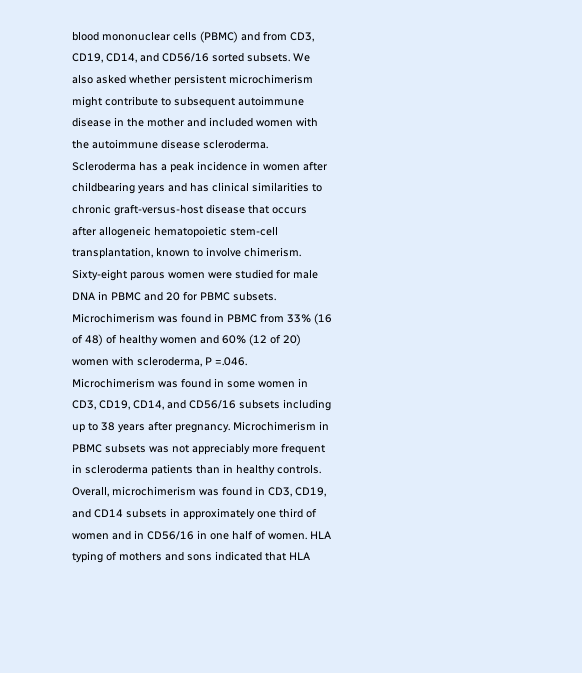blood mononuclear cells (PBMC) and from CD3, CD19, CD14, and CD56/16 sorted subsets. We also asked whether persistent microchimerism might contribute to subsequent autoimmune disease in the mother and included women with the autoimmune disease scleroderma. Scleroderma has a peak incidence in women after childbearing years and has clinical similarities to chronic graft-versus-host disease that occurs after allogeneic hematopoietic stem-cell transplantation, known to involve chimerism. Sixty-eight parous women were studied for male DNA in PBMC and 20 for PBMC subsets. Microchimerism was found in PBMC from 33% (16 of 48) of healthy women and 60% (12 of 20) women with scleroderma, P =.046. Microchimerism was found in some women in CD3, CD19, CD14, and CD56/16 subsets including up to 38 years after pregnancy. Microchimerism in PBMC subsets was not appreciably more frequent in scleroderma patients than in healthy controls. Overall, microchimerism was found in CD3, CD19, and CD14 subsets in approximately one third of women and in CD56/16 in one half of women. HLA typing of mothers and sons indicated that HLA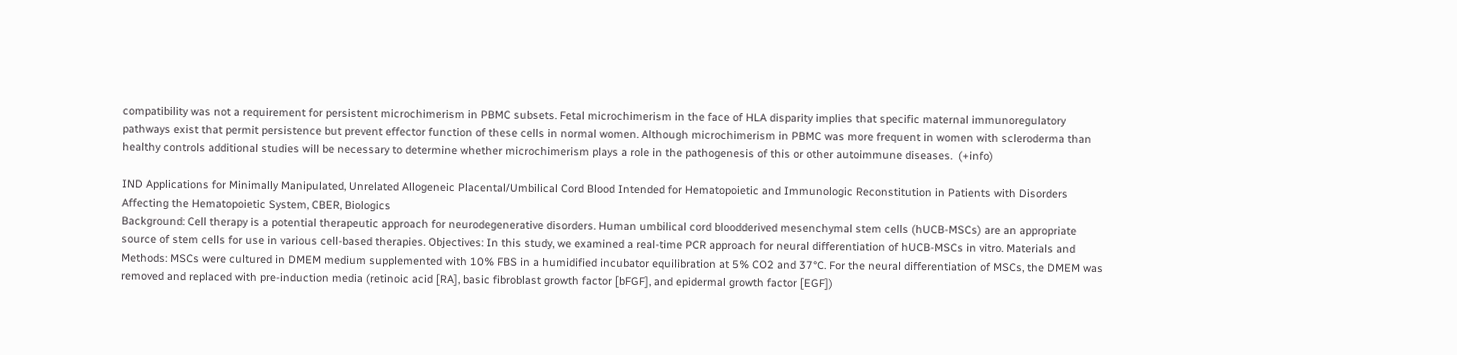compatibility was not a requirement for persistent microchimerism in PBMC subsets. Fetal microchimerism in the face of HLA disparity implies that specific maternal immunoregulatory pathways exist that permit persistence but prevent effector function of these cells in normal women. Although microchimerism in PBMC was more frequent in women with scleroderma than healthy controls additional studies will be necessary to determine whether microchimerism plays a role in the pathogenesis of this or other autoimmune diseases.  (+info)

IND Applications for Minimally Manipulated, Unrelated Allogeneic Placental/Umbilical Cord Blood Intended for Hematopoietic and Immunologic Reconstitution in Patients with Disorders Affecting the Hematopoietic System, CBER, Biologics
Background: Cell therapy is a potential therapeutic approach for neurodegenerative disorders. Human umbilical cord bloodderived mesenchymal stem cells (hUCB-MSCs) are an appropriate source of stem cells for use in various cell-based therapies. Objectives: In this study, we examined a real-time PCR approach for neural differentiation of hUCB-MSCs in vitro. Materials and Methods: MSCs were cultured in DMEM medium supplemented with 10% FBS in a humidified incubator equilibration at 5% CO2 and 37°C. For the neural differentiation of MSCs, the DMEM was removed and replaced with pre-induction media (retinoic acid [RA], basic fibroblast growth factor [bFGF], and epidermal growth factor [EGF])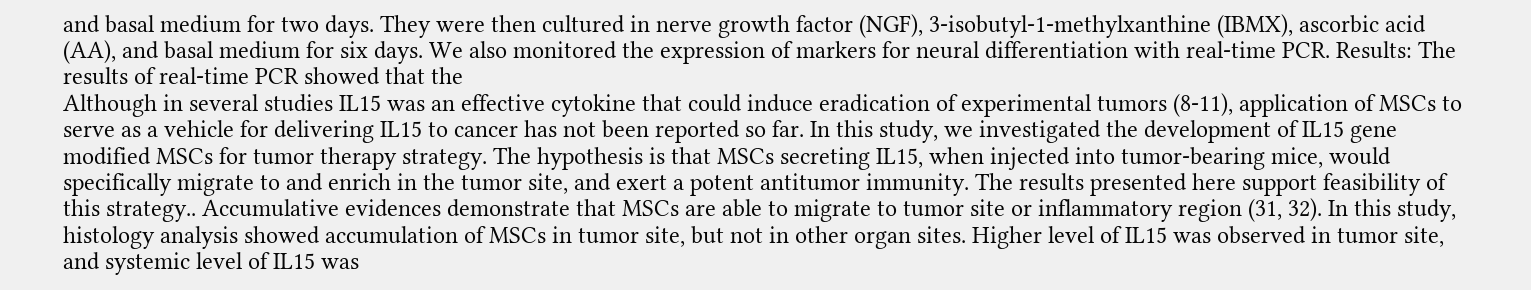and basal medium for two days. They were then cultured in nerve growth factor (NGF), 3-isobutyl-1-methylxanthine (IBMX), ascorbic acid (AA), and basal medium for six days. We also monitored the expression of markers for neural differentiation with real-time PCR. Results: The results of real-time PCR showed that the
Although in several studies IL15 was an effective cytokine that could induce eradication of experimental tumors (8-11), application of MSCs to serve as a vehicle for delivering IL15 to cancer has not been reported so far. In this study, we investigated the development of IL15 gene modified MSCs for tumor therapy strategy. The hypothesis is that MSCs secreting IL15, when injected into tumor-bearing mice, would specifically migrate to and enrich in the tumor site, and exert a potent antitumor immunity. The results presented here support feasibility of this strategy.. Accumulative evidences demonstrate that MSCs are able to migrate to tumor site or inflammatory region (31, 32). In this study, histology analysis showed accumulation of MSCs in tumor site, but not in other organ sites. Higher level of IL15 was observed in tumor site, and systemic level of IL15 was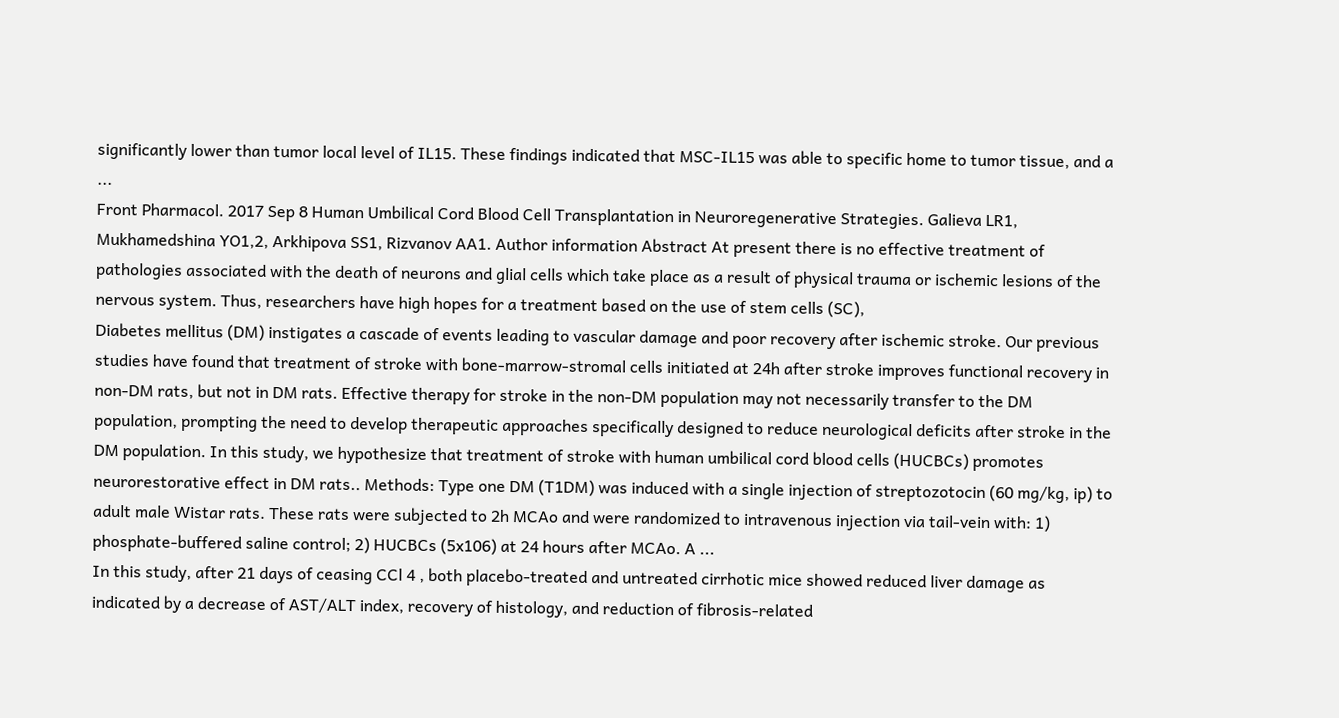significantly lower than tumor local level of IL15. These findings indicated that MSC-IL15 was able to specific home to tumor tissue, and a ...
Front Pharmacol. 2017 Sep 8 Human Umbilical Cord Blood Cell Transplantation in Neuroregenerative Strategies. Galieva LR1, Mukhamedshina YO1,2, Arkhipova SS1, Rizvanov AA1. Author information Abstract At present there is no effective treatment of pathologies associated with the death of neurons and glial cells which take place as a result of physical trauma or ischemic lesions of the nervous system. Thus, researchers have high hopes for a treatment based on the use of stem cells (SC),
Diabetes mellitus (DM) instigates a cascade of events leading to vascular damage and poor recovery after ischemic stroke. Our previous studies have found that treatment of stroke with bone-marrow-stromal cells initiated at 24h after stroke improves functional recovery in non-DM rats, but not in DM rats. Effective therapy for stroke in the non-DM population may not necessarily transfer to the DM population, prompting the need to develop therapeutic approaches specifically designed to reduce neurological deficits after stroke in the DM population. In this study, we hypothesize that treatment of stroke with human umbilical cord blood cells (HUCBCs) promotes neurorestorative effect in DM rats.. Methods: Type one DM (T1DM) was induced with a single injection of streptozotocin (60 mg/kg, ip) to adult male Wistar rats. These rats were subjected to 2h MCAo and were randomized to intravenous injection via tail-vein with: 1) phosphate-buffered saline control; 2) HUCBCs (5x106) at 24 hours after MCAo. A ...
In this study, after 21 days of ceasing CCl 4 , both placebo-treated and untreated cirrhotic mice showed reduced liver damage as indicated by a decrease of AST/ALT index, recovery of histology, and reduction of fibrosis-related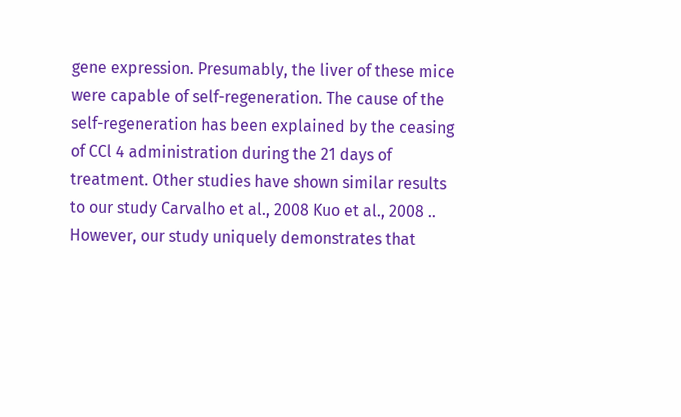gene expression. Presumably, the liver of these mice were capable of self-regeneration. The cause of the self-regeneration has been explained by the ceasing of CCl 4 administration during the 21 days of treatment. Other studies have shown similar results to our study Carvalho et al., 2008 Kuo et al., 2008 .. However, our study uniquely demonstrates that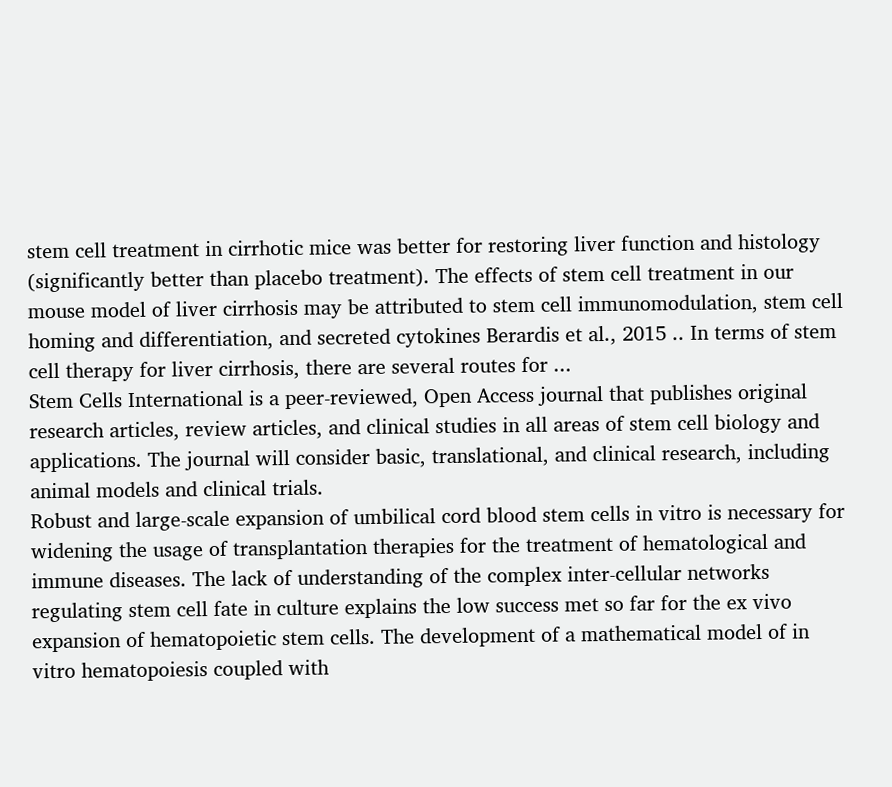stem cell treatment in cirrhotic mice was better for restoring liver function and histology (significantly better than placebo treatment). The effects of stem cell treatment in our mouse model of liver cirrhosis may be attributed to stem cell immunomodulation, stem cell homing and differentiation, and secreted cytokines Berardis et al., 2015 .. In terms of stem cell therapy for liver cirrhosis, there are several routes for ...
Stem Cells International is a peer-reviewed, Open Access journal that publishes original research articles, review articles, and clinical studies in all areas of stem cell biology and applications. The journal will consider basic, translational, and clinical research, including animal models and clinical trials.
Robust and large-scale expansion of umbilical cord blood stem cells in vitro is necessary for widening the usage of transplantation therapies for the treatment of hematological and immune diseases. The lack of understanding of the complex inter-cellular networks regulating stem cell fate in culture explains the low success met so far for the ex vivo expansion of hematopoietic stem cells. The development of a mathematical model of in vitro hematopoiesis coupled with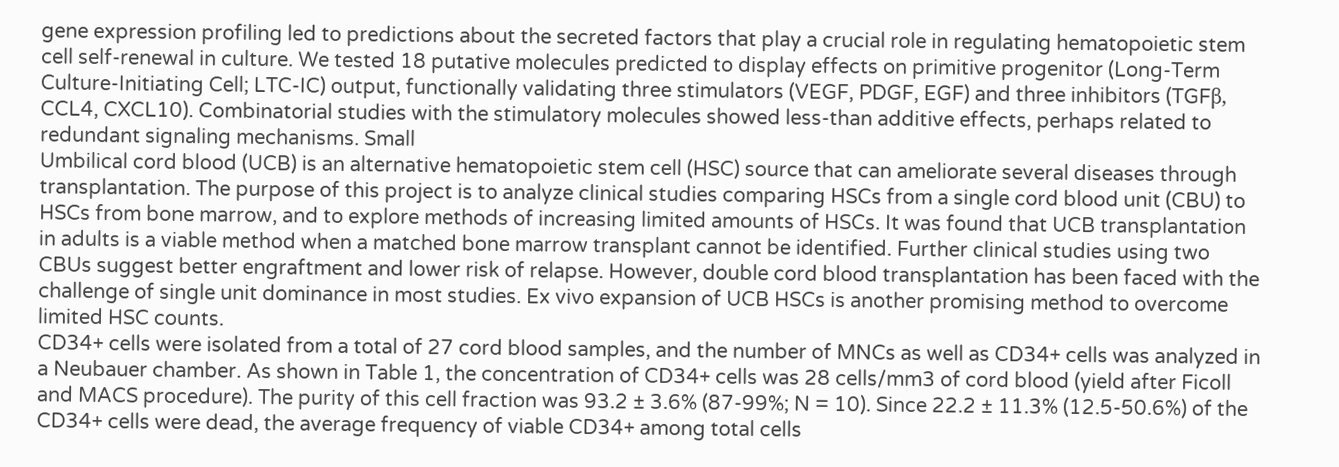gene expression profiling led to predictions about the secreted factors that play a crucial role in regulating hematopoietic stem cell self-renewal in culture. We tested 18 putative molecules predicted to display effects on primitive progenitor (Long-Term Culture-Initiating Cell; LTC-IC) output, functionally validating three stimulators (VEGF, PDGF, EGF) and three inhibitors (TGFβ, CCL4, CXCL10). Combinatorial studies with the stimulatory molecules showed less-than additive effects, perhaps related to redundant signaling mechanisms. Small
Umbilical cord blood (UCB) is an alternative hematopoietic stem cell (HSC) source that can ameliorate several diseases through transplantation. The purpose of this project is to analyze clinical studies comparing HSCs from a single cord blood unit (CBU) to HSCs from bone marrow, and to explore methods of increasing limited amounts of HSCs. It was found that UCB transplantation in adults is a viable method when a matched bone marrow transplant cannot be identified. Further clinical studies using two CBUs suggest better engraftment and lower risk of relapse. However, double cord blood transplantation has been faced with the challenge of single unit dominance in most studies. Ex vivo expansion of UCB HSCs is another promising method to overcome limited HSC counts.
CD34+ cells were isolated from a total of 27 cord blood samples, and the number of MNCs as well as CD34+ cells was analyzed in a Neubauer chamber. As shown in Table 1, the concentration of CD34+ cells was 28 cells/mm3 of cord blood (yield after Ficoll and MACS procedure). The purity of this cell fraction was 93.2 ± 3.6% (87-99%; N = 10). Since 22.2 ± 11.3% (12.5-50.6%) of the CD34+ cells were dead, the average frequency of viable CD34+ among total cells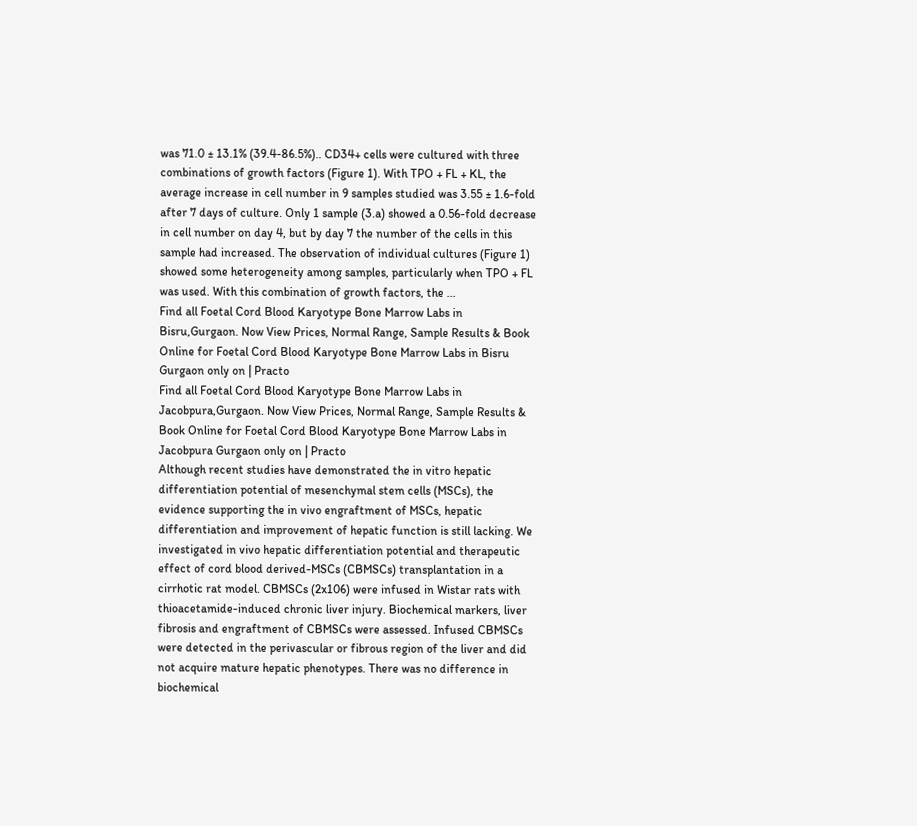was 71.0 ± 13.1% (39.4-86.5%).. CD34+ cells were cultured with three combinations of growth factors (Figure 1). With TPO + FL + KL, the average increase in cell number in 9 samples studied was 3.55 ± 1.6-fold after 7 days of culture. Only 1 sample (3.a) showed a 0.56-fold decrease in cell number on day 4, but by day 7 the number of the cells in this sample had increased. The observation of individual cultures (Figure 1) showed some heterogeneity among samples, particularly when TPO + FL was used. With this combination of growth factors, the ...
Find all Foetal Cord Blood Karyotype Bone Marrow Labs in Bisru,Gurgaon. Now View Prices, Normal Range, Sample Results & Book Online for Foetal Cord Blood Karyotype Bone Marrow Labs in Bisru Gurgaon only on | Practo
Find all Foetal Cord Blood Karyotype Bone Marrow Labs in Jacobpura,Gurgaon. Now View Prices, Normal Range, Sample Results & Book Online for Foetal Cord Blood Karyotype Bone Marrow Labs in Jacobpura Gurgaon only on | Practo
Although recent studies have demonstrated the in vitro hepatic differentiation potential of mesenchymal stem cells (MSCs), the evidence supporting the in vivo engraftment of MSCs, hepatic differentiation and improvement of hepatic function is still lacking. We investigated in vivo hepatic differentiation potential and therapeutic effect of cord blood derived-MSCs (CBMSCs) transplantation in a cirrhotic rat model. CBMSCs (2x106) were infused in Wistar rats with thioacetamide-induced chronic liver injury. Biochemical markers, liver fibrosis and engraftment of CBMSCs were assessed. Infused CBMSCs were detected in the perivascular or fibrous region of the liver and did not acquire mature hepatic phenotypes. There was no difference in biochemical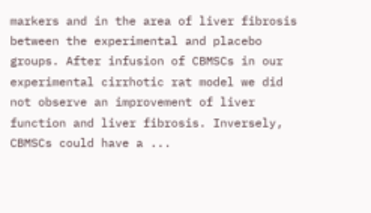markers and in the area of liver fibrosis between the experimental and placebo groups. After infusion of CBMSCs in our experimental cirrhotic rat model we did not observe an improvement of liver function and liver fibrosis. Inversely, CBMSCs could have a ...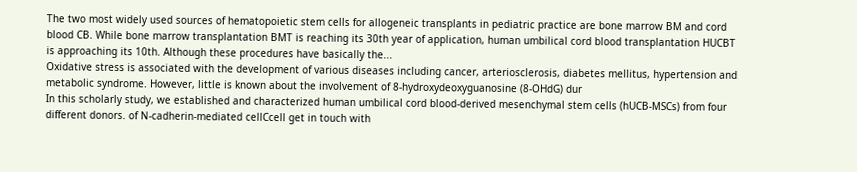The two most widely used sources of hematopoietic stem cells for allogeneic transplants in pediatric practice are bone marrow BM and cord blood CB. While bone marrow transplantation BMT is reaching its 30th year of application, human umbilical cord blood transplantation HUCBT is approaching its 10th. Although these procedures have basically the...
Oxidative stress is associated with the development of various diseases including cancer, arteriosclerosis, diabetes mellitus, hypertension and metabolic syndrome. However, little is known about the involvement of 8-hydroxydeoxyguanosine (8-OHdG) dur
In this scholarly study, we established and characterized human umbilical cord blood-derived mesenchymal stem cells (hUCB-MSCs) from four different donors. of N-cadherin-mediated cellCcell get in touch with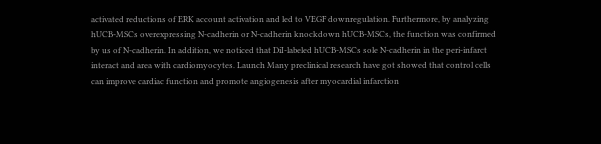activated reductions of ERK account activation and led to VEGF downregulation. Furthermore, by analyzing hUCB-MSCs overexpressing N-cadherin or N-cadherin knockdown hUCB-MSCs, the function was confirmed by us of N-cadherin. In addition, we noticed that DiI-labeled hUCB-MSCs sole N-cadherin in the peri-infarct interact and area with cardiomyocytes. Launch Many preclinical research have got showed that control cells can improve cardiac function and promote angiogenesis after myocardial infarction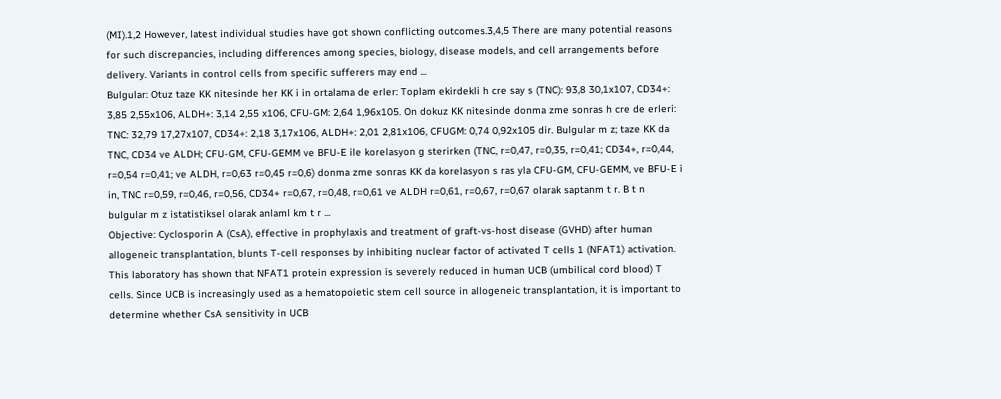(MI).1,2 However, latest individual studies have got shown conflicting outcomes.3,4,5 There are many potential reasons for such discrepancies, including differences among species, biology, disease models, and cell arrangements before delivery. Variants in control cells from specific sufferers may end ...
Bulgular: Otuz taze KK nitesinde her KK i in ortalama de erler: Toplam ekirdekli h cre say s (TNC): 93,8 30,1x107, CD34+: 3,85 2,55x106, ALDH+: 3,14 2,55 x106, CFU-GM: 2,64 1,96x105. On dokuz KK nitesinde donma zme sonras h cre de erleri: TNC: 32,79 17,27x107, CD34+: 2,18 3,17x106, ALDH+: 2,01 2,81x106, CFUGM: 0,74 0,92x105 dir. Bulgular m z; taze KK da TNC, CD34 ve ALDH; CFU-GM, CFU-GEMM ve BFU-E ile korelasyon g sterirken (TNC, r=0,47, r=0,35, r=0,41; CD34+, r=0,44, r=0,54 r=0,41; ve ALDH, r=0,63 r=0,45 r=0,6) donma zme sonras KK da korelasyon s ras yla CFU-GM, CFU-GEMM, ve BFU-E i in, TNC r=0,59, r=0,46, r=0,56, CD34+ r=0,67, r=0,48, r=0,61 ve ALDH r=0,61, r=0,67, r=0,67 olarak saptanm t r. B t n bulgular m z istatistiksel olarak anlaml km t r ...
Objective: Cyclosporin A (CsA), effective in prophylaxis and treatment of graft-vs-host disease (GVHD) after human allogeneic transplantation, blunts T-cell responses by inhibiting nuclear factor of activated T cells 1 (NFAT1) activation. This laboratory has shown that NFAT1 protein expression is severely reduced in human UCB (umbilical cord blood) T cells. Since UCB is increasingly used as a hematopoietic stem cell source in allogeneic transplantation, it is important to determine whether CsA sensitivity in UCB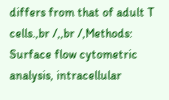differs from that of adult T cells.,br /,,br /,Methods: Surface flow cytometric analysis, intracellular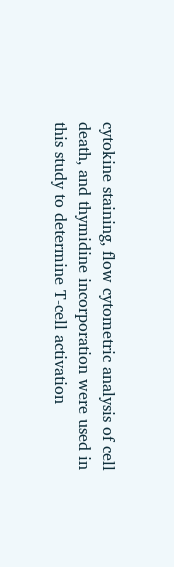cytokine staining, flow cytometric analysis of cell death, and thymidine incorporation were used in this study to determine T-cell activation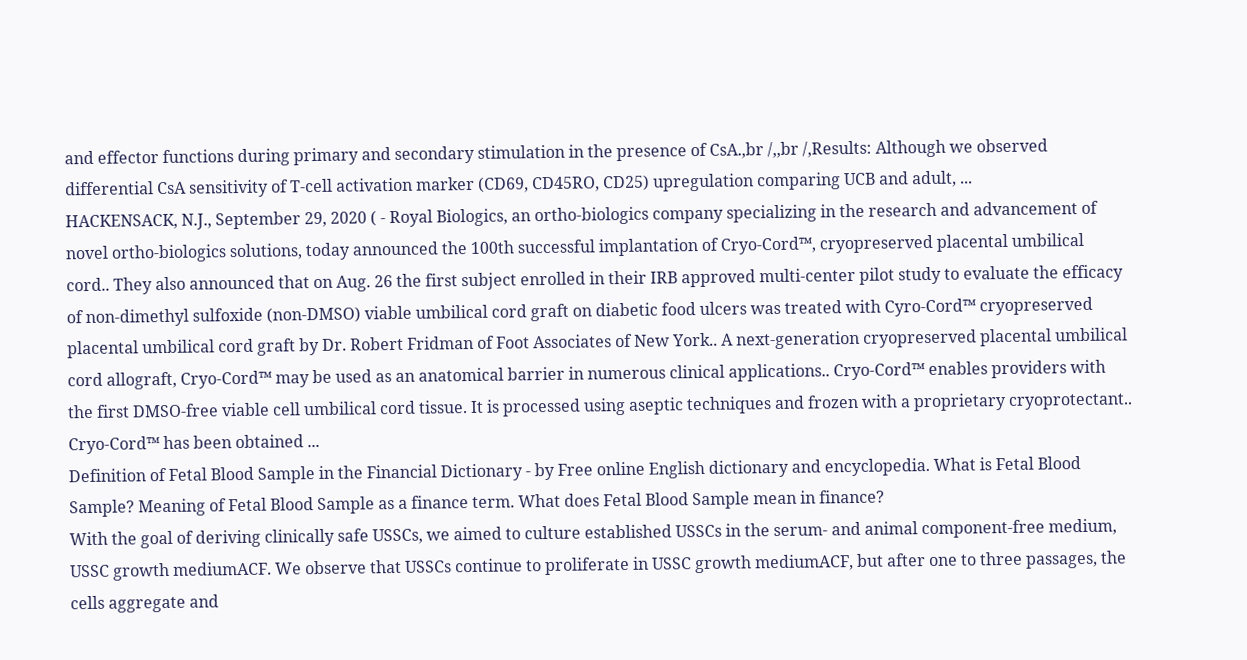and effector functions during primary and secondary stimulation in the presence of CsA.,br /,,br /,Results: Although we observed differential CsA sensitivity of T-cell activation marker (CD69, CD45RO, CD25) upregulation comparing UCB and adult, ...
HACKENSACK, N.J., September 29, 2020 ( - Royal Biologics, an ortho-biologics company specializing in the research and advancement of novel ortho-biologics solutions, today announced the 100th successful implantation of Cryo-Cord™, cryopreserved placental umbilical cord.. They also announced that on Aug. 26 the first subject enrolled in their IRB approved multi-center pilot study to evaluate the efficacy of non-dimethyl sulfoxide (non-DMSO) viable umbilical cord graft on diabetic food ulcers was treated with Cyro-Cord™ cryopreserved placental umbilical cord graft by Dr. Robert Fridman of Foot Associates of New York.. A next-generation cryopreserved placental umbilical cord allograft, Cryo-Cord™ may be used as an anatomical barrier in numerous clinical applications.. Cryo-Cord™ enables providers with the first DMSO-free viable cell umbilical cord tissue. It is processed using aseptic techniques and frozen with a proprietary cryoprotectant.. Cryo-Cord™ has been obtained ...
Definition of Fetal Blood Sample in the Financial Dictionary - by Free online English dictionary and encyclopedia. What is Fetal Blood Sample? Meaning of Fetal Blood Sample as a finance term. What does Fetal Blood Sample mean in finance?
With the goal of deriving clinically safe USSCs, we aimed to culture established USSCs in the serum- and animal component-free medium, USSC growth mediumACF. We observe that USSCs continue to proliferate in USSC growth mediumACF, but after one to three passages, the cells aggregate and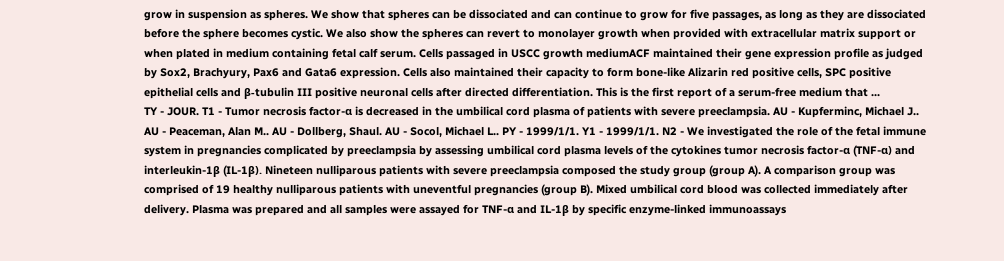grow in suspension as spheres. We show that spheres can be dissociated and can continue to grow for five passages, as long as they are dissociated before the sphere becomes cystic. We also show the spheres can revert to monolayer growth when provided with extracellular matrix support or when plated in medium containing fetal calf serum. Cells passaged in USCC growth mediumACF maintained their gene expression profile as judged by Sox2, Brachyury, Pax6 and Gata6 expression. Cells also maintained their capacity to form bone-like Alizarin red positive cells, SPC positive epithelial cells and β-tubulin III positive neuronal cells after directed differentiation. This is the first report of a serum-free medium that ...
TY - JOUR. T1 - Tumor necrosis factor-α is decreased in the umbilical cord plasma of patients with severe preeclampsia. AU - Kupferminc, Michael J.. AU - Peaceman, Alan M.. AU - Dollberg, Shaul. AU - Socol, Michael L.. PY - 1999/1/1. Y1 - 1999/1/1. N2 - We investigated the role of the fetal immune system in pregnancies complicated by preeclampsia by assessing umbilical cord plasma levels of the cytokines tumor necrosis factor-α (TNF-α) and interleukin-1β (IL-1β). Nineteen nulliparous patients with severe preeclampsia composed the study group (group A). A comparison group was comprised of 19 healthy nulliparous patients with uneventful pregnancies (group B). Mixed umbilical cord blood was collected immediately after delivery. Plasma was prepared and all samples were assayed for TNF-α and IL-1β by specific enzyme-linked immunoassays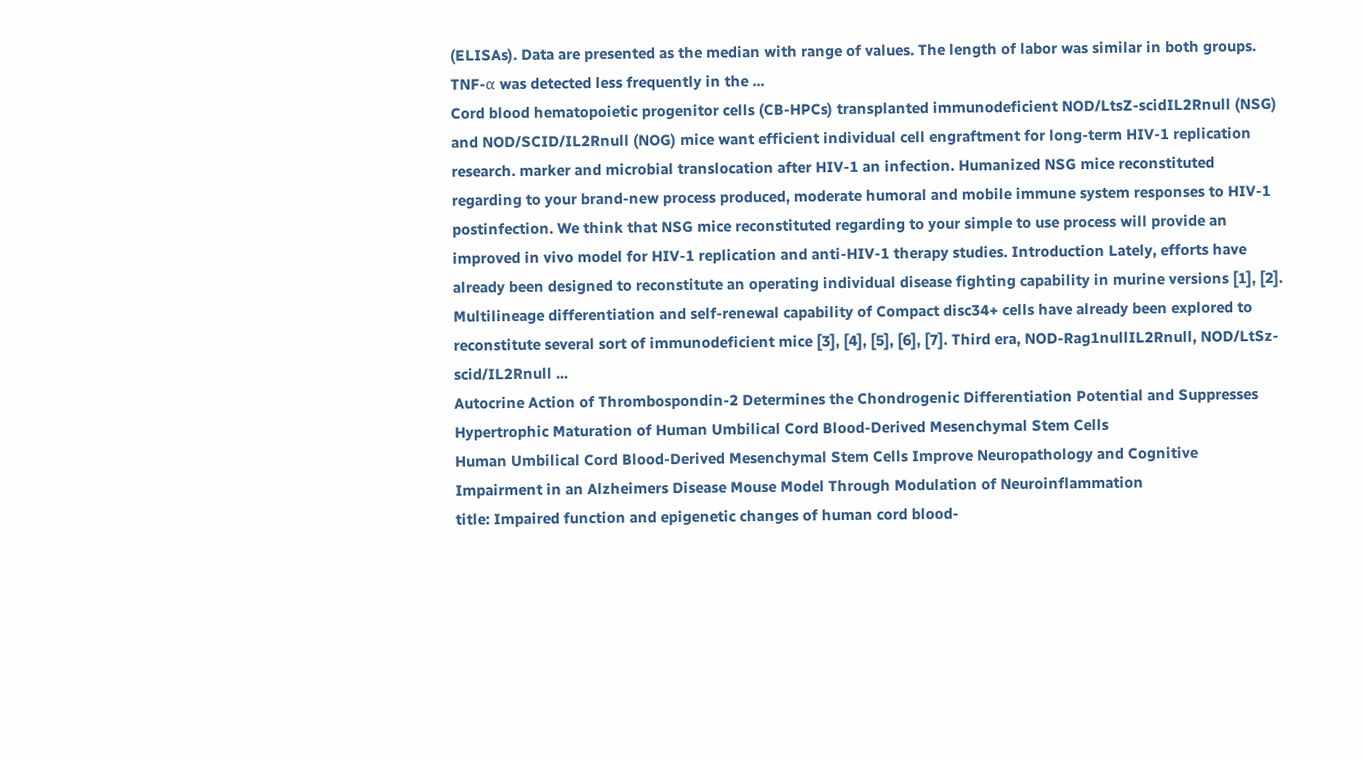(ELISAs). Data are presented as the median with range of values. The length of labor was similar in both groups. TNF-α was detected less frequently in the ...
Cord blood hematopoietic progenitor cells (CB-HPCs) transplanted immunodeficient NOD/LtsZ-scidIL2Rnull (NSG) and NOD/SCID/IL2Rnull (NOG) mice want efficient individual cell engraftment for long-term HIV-1 replication research. marker and microbial translocation after HIV-1 an infection. Humanized NSG mice reconstituted regarding to your brand-new process produced, moderate humoral and mobile immune system responses to HIV-1 postinfection. We think that NSG mice reconstituted regarding to your simple to use process will provide an improved in vivo model for HIV-1 replication and anti-HIV-1 therapy studies. Introduction Lately, efforts have already been designed to reconstitute an operating individual disease fighting capability in murine versions [1], [2]. Multilineage differentiation and self-renewal capability of Compact disc34+ cells have already been explored to reconstitute several sort of immunodeficient mice [3], [4], [5], [6], [7]. Third era, NOD-Rag1nullIL2Rnull, NOD/LtSz-scid/IL2Rnull ...
Autocrine Action of Thrombospondin-2 Determines the Chondrogenic Differentiation Potential and Suppresses Hypertrophic Maturation of Human Umbilical Cord Blood-Derived Mesenchymal Stem Cells
Human Umbilical Cord Blood-Derived Mesenchymal Stem Cells Improve Neuropathology and Cognitive Impairment in an Alzheimers Disease Mouse Model Through Modulation of Neuroinflammation
title: Impaired function and epigenetic changes of human cord blood-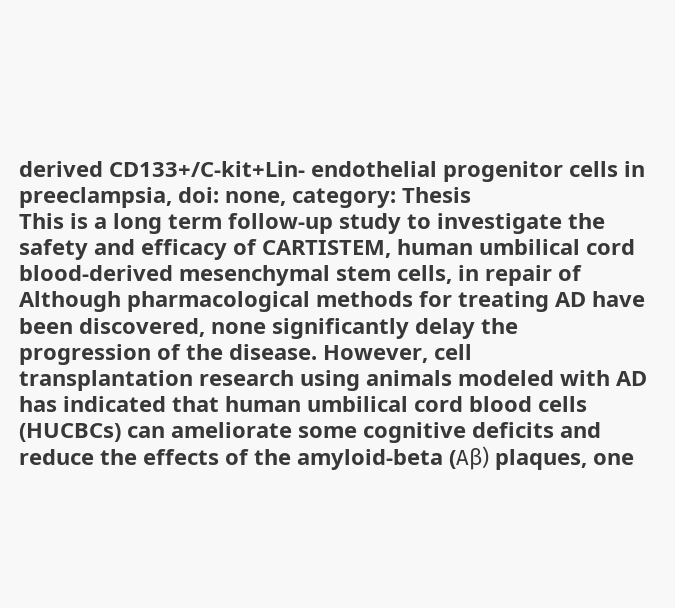derived CD133+/C-kit+Lin- endothelial progenitor cells in preeclampsia, doi: none, category: Thesis
This is a long term follow-up study to investigate the safety and efficacy of CARTISTEM, human umbilical cord blood-derived mesenchymal stem cells, in repair of
Although pharmacological methods for treating AD have been discovered, none significantly delay the progression of the disease. However, cell transplantation research using animals modeled with AD has indicated that human umbilical cord blood cells (HUCBCs) can ameliorate some cognitive deficits and reduce the effects of the amyloid-beta (Aβ) plaques, one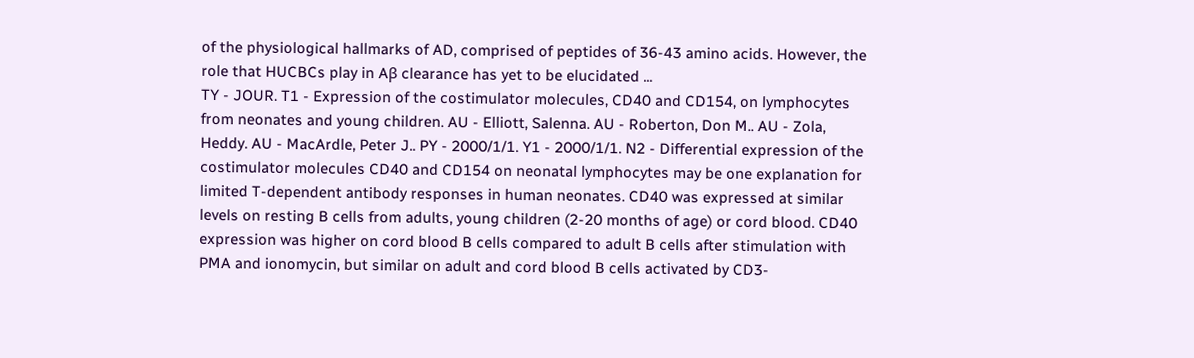of the physiological hallmarks of AD, comprised of peptides of 36-43 amino acids. However, the role that HUCBCs play in Aβ clearance has yet to be elucidated ...
TY - JOUR. T1 - Expression of the costimulator molecules, CD40 and CD154, on lymphocytes from neonates and young children. AU - Elliott, Salenna. AU - Roberton, Don M.. AU - Zola, Heddy. AU - MacArdle, Peter J.. PY - 2000/1/1. Y1 - 2000/1/1. N2 - Differential expression of the costimulator molecules CD40 and CD154 on neonatal lymphocytes may be one explanation for limited T-dependent antibody responses in human neonates. CD40 was expressed at similar levels on resting B cells from adults, young children (2-20 months of age) or cord blood. CD40 expression was higher on cord blood B cells compared to adult B cells after stimulation with PMA and ionomycin, but similar on adult and cord blood B cells activated by CD3-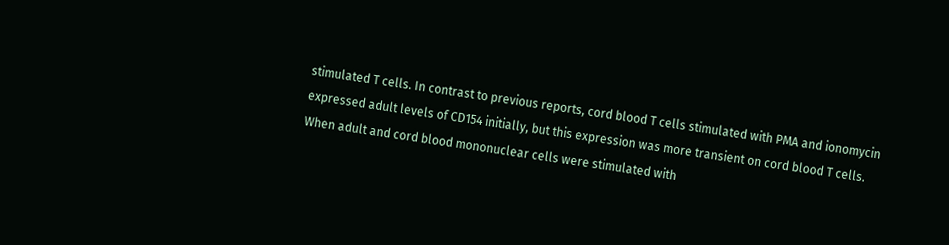stimulated T cells. In contrast to previous reports, cord blood T cells stimulated with PMA and ionomycin expressed adult levels of CD154 initially, but this expression was more transient on cord blood T cells. When adult and cord blood mononuclear cells were stimulated with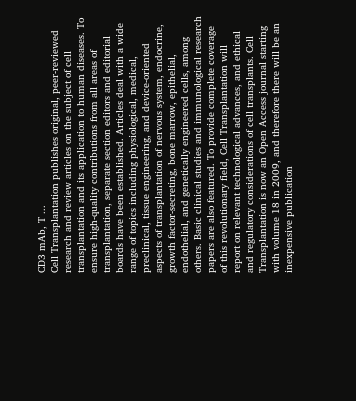CD3 mAb, T ...
Cell Transplantation publishes original, peer-reviewed research and review articles on the subject of cell transplantation and its application to human diseases. To ensure high-quality contributions from all areas of transplantation, separate section editors and editorial boards have been established. Articles deal with a wide range of topics including physiological, medical, preclinical, tissue engineering, and device-oriented aspects of transplantation of nervous system, endocrine, growth factor-secreting, bone marrow, epithelial, endothelial, and genetically engineered cells, among others. Basic clinical studies and immunological research papers are also featured. To provide complete coverage of this revolutionary field, Cell Transplantation will report on relevant technological advances, and ethical and regulatory considerations of cell transplants. Cell Transplantation is now an Open Access journal starting with volume 18 in 2009, and therefore there will be an inexpensive publication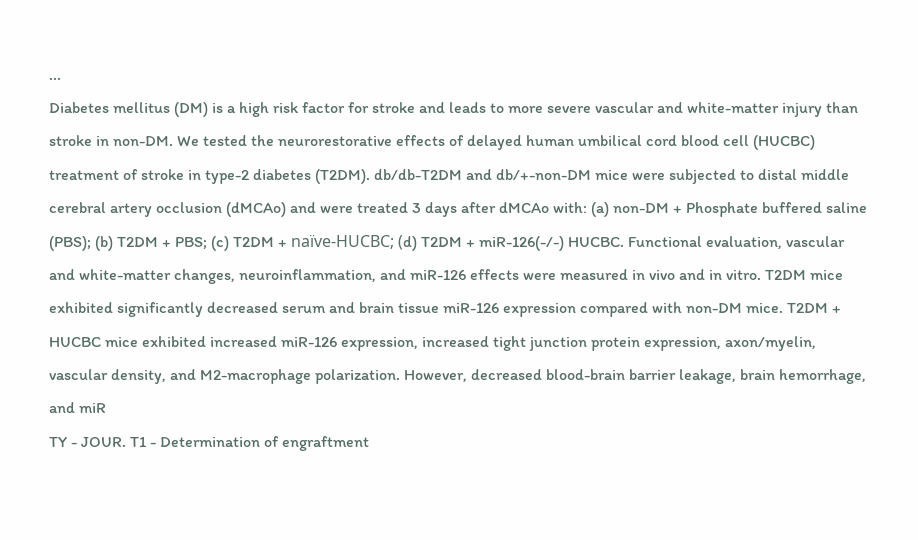...
Diabetes mellitus (DM) is a high risk factor for stroke and leads to more severe vascular and white-matter injury than stroke in non-DM. We tested the neurorestorative effects of delayed human umbilical cord blood cell (HUCBC) treatment of stroke in type-2 diabetes (T2DM). db/db-T2DM and db/+-non-DM mice were subjected to distal middle cerebral artery occlusion (dMCAo) and were treated 3 days after dMCAo with: (a) non-DM + Phosphate buffered saline (PBS); (b) T2DM + PBS; (c) T2DM + naïve-HUCBC; (d) T2DM + miR-126(-/-) HUCBC. Functional evaluation, vascular and white-matter changes, neuroinflammation, and miR-126 effects were measured in vivo and in vitro. T2DM mice exhibited significantly decreased serum and brain tissue miR-126 expression compared with non-DM mice. T2DM + HUCBC mice exhibited increased miR-126 expression, increased tight junction protein expression, axon/myelin, vascular density, and M2-macrophage polarization. However, decreased blood-brain barrier leakage, brain hemorrhage, and miR
TY - JOUR. T1 - Determination of engraftment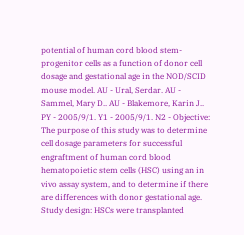potential of human cord blood stem-progenitor cells as a function of donor cell dosage and gestational age in the NOD/SCID mouse model. AU - Ural, Serdar. AU - Sammel, Mary D.. AU - Blakemore, Karin J.. PY - 2005/9/1. Y1 - 2005/9/1. N2 - Objective: The purpose of this study was to determine cell dosage parameters for successful engraftment of human cord blood hematopoietic stem cells (HSC) using an in vivo assay system, and to determine if there are differences with donor gestational age. Study design: HSCs were transplanted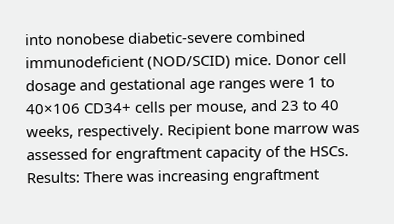into nonobese diabetic-severe combined immunodeficient (NOD/SCID) mice. Donor cell dosage and gestational age ranges were 1 to 40×106 CD34+ cells per mouse, and 23 to 40 weeks, respectively. Recipient bone marrow was assessed for engraftment capacity of the HSCs. Results: There was increasing engraftment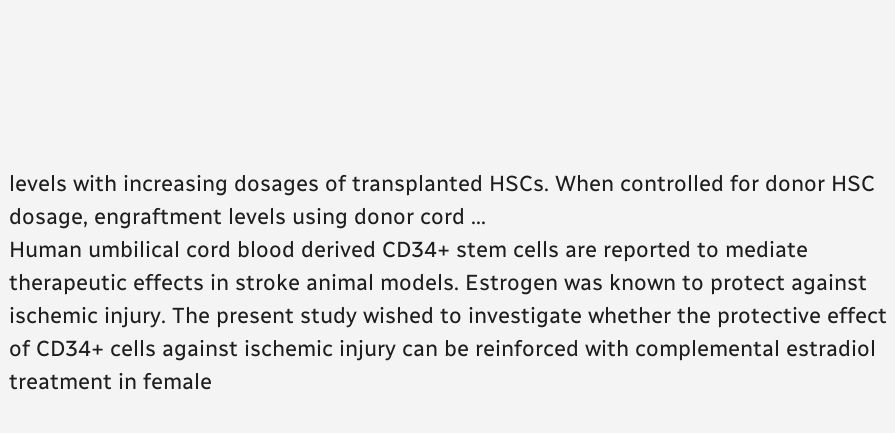levels with increasing dosages of transplanted HSCs. When controlled for donor HSC dosage, engraftment levels using donor cord ...
Human umbilical cord blood derived CD34+ stem cells are reported to mediate therapeutic effects in stroke animal models. Estrogen was known to protect against ischemic injury. The present study wished to investigate whether the protective effect of CD34+ cells against ischemic injury can be reinforced with complemental estradiol treatment in female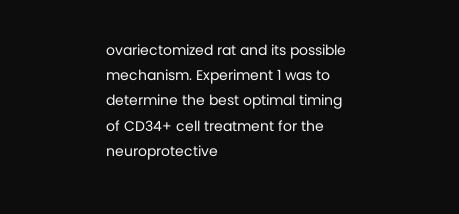ovariectomized rat and its possible mechanism. Experiment 1 was to determine the best optimal timing of CD34+ cell treatment for the neuroprotective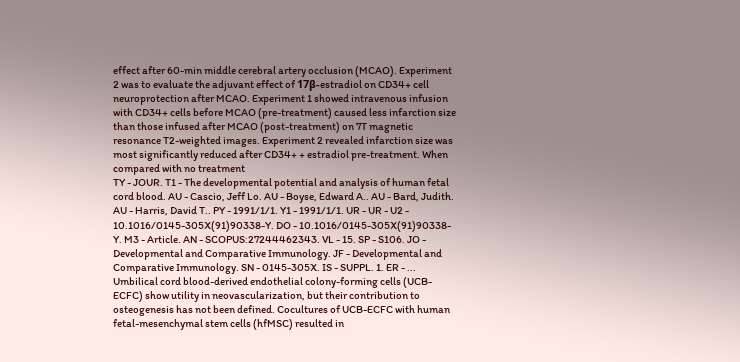effect after 60-min middle cerebral artery occlusion (MCAO). Experiment 2 was to evaluate the adjuvant effect of 17β-estradiol on CD34+ cell neuroprotection after MCAO. Experiment 1 showed intravenous infusion with CD34+ cells before MCAO (pre-treatment) caused less infarction size than those infused after MCAO (post-treatment) on 7T magnetic resonance T2-weighted images. Experiment 2 revealed infarction size was most significantly reduced after CD34+ + estradiol pre-treatment. When compared with no treatment
TY - JOUR. T1 - The developmental potential and analysis of human fetal cord blood. AU - Cascio, Jeff Lo. AU - Boyse, Edward A.. AU - Bard, Judith. AU - Harris, David T.. PY - 1991/1/1. Y1 - 1991/1/1. UR - UR - U2 - 10.1016/0145-305X(91)90338-Y. DO - 10.1016/0145-305X(91)90338-Y. M3 - Article. AN - SCOPUS:27244462343. VL - 15. SP - S106. JO - Developmental and Comparative Immunology. JF - Developmental and Comparative Immunology. SN - 0145-305X. IS - SUPPL. 1. ER - ...
Umbilical cord blood-derived endothelial colony-forming cells (UCB-ECFC) show utility in neovascularization, but their contribution to osteogenesis has not been defined. Cocultures of UCB-ECFC with human fetal-mesenchymal stem cells (hfMSC) resulted in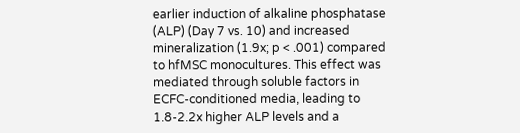earlier induction of alkaline phosphatase (ALP) (Day 7 vs. 10) and increased mineralization (1.9x; p < .001) compared to hfMSC monocultures. This effect was mediated through soluble factors in ECFC-conditioned media, leading to 1.8-2.2x higher ALP levels and a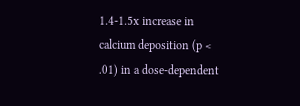1.4-1.5x increase in calcium deposition (p < .01) in a dose-dependent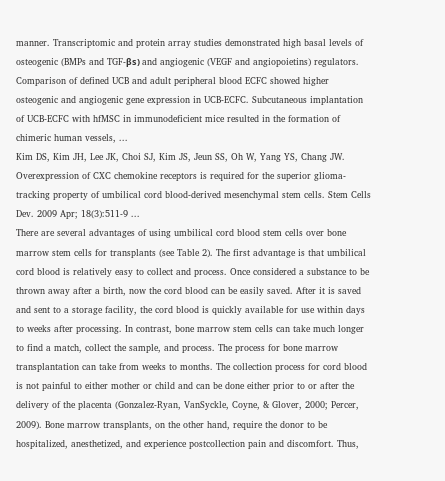manner. Transcriptomic and protein array studies demonstrated high basal levels of osteogenic (BMPs and TGF-βs) and angiogenic (VEGF and angiopoietins) regulators. Comparison of defined UCB and adult peripheral blood ECFC showed higher osteogenic and angiogenic gene expression in UCB-ECFC. Subcutaneous implantation of UCB-ECFC with hfMSC in immunodeficient mice resulted in the formation of chimeric human vessels, ...
Kim DS, Kim JH, Lee JK, Choi SJ, Kim JS, Jeun SS, Oh W, Yang YS, Chang JW. Overexpression of CXC chemokine receptors is required for the superior glioma-tracking property of umbilical cord blood-derived mesenchymal stem cells. Stem Cells Dev. 2009 Apr; 18(3):511-9 ...
There are several advantages of using umbilical cord blood stem cells over bone marrow stem cells for transplants (see Table 2). The first advantage is that umbilical cord blood is relatively easy to collect and process. Once considered a substance to be thrown away after a birth, now the cord blood can be easily saved. After it is saved and sent to a storage facility, the cord blood is quickly available for use within days to weeks after processing. In contrast, bone marrow stem cells can take much longer to find a match, collect the sample, and process. The process for bone marrow transplantation can take from weeks to months. The collection process for cord blood is not painful to either mother or child and can be done either prior to or after the delivery of the placenta (Gonzalez-Ryan, VanSyckle, Coyne, & Glover, 2000; Percer, 2009). Bone marrow transplants, on the other hand, require the donor to be hospitalized, anesthetized, and experience postcollection pain and discomfort. Thus,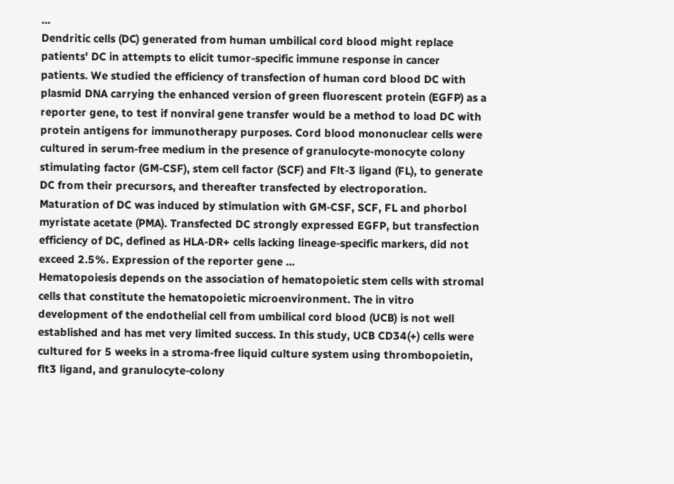...
Dendritic cells (DC) generated from human umbilical cord blood might replace patients' DC in attempts to elicit tumor-specific immune response in cancer patients. We studied the efficiency of transfection of human cord blood DC with plasmid DNA carrying the enhanced version of green fluorescent protein (EGFP) as a reporter gene, to test if nonviral gene transfer would be a method to load DC with protein antigens for immunotherapy purposes. Cord blood mononuclear cells were cultured in serum-free medium in the presence of granulocyte-monocyte colony stimulating factor (GM-CSF), stem cell factor (SCF) and Flt-3 ligand (FL), to generate DC from their precursors, and thereafter transfected by electroporation. Maturation of DC was induced by stimulation with GM-CSF, SCF, FL and phorbol myristate acetate (PMA). Transfected DC strongly expressed EGFP, but transfection efficiency of DC, defined as HLA-DR+ cells lacking lineage-specific markers, did not exceed 2.5%. Expression of the reporter gene ...
Hematopoiesis depends on the association of hematopoietic stem cells with stromal cells that constitute the hematopoietic microenvironment. The in vitro development of the endothelial cell from umbilical cord blood (UCB) is not well established and has met very limited success. In this study, UCB CD34(+) cells were cultured for 5 weeks in a stroma-free liquid culture system using thrombopoietin, flt3 ligand, and granulocyte-colony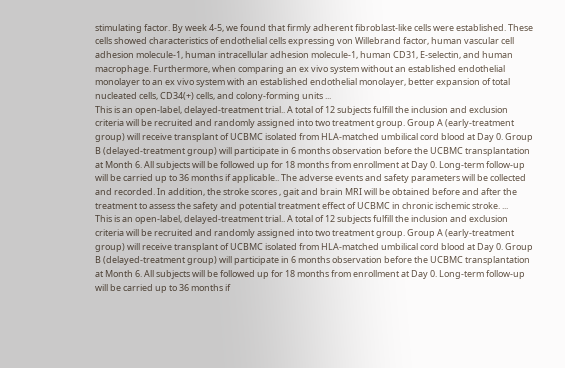stimulating factor. By week 4-5, we found that firmly adherent fibroblast-like cells were established. These cells showed characteristics of endothelial cells expressing von Willebrand factor, human vascular cell adhesion molecule-1, human intracellular adhesion molecule-1, human CD31, E-selectin, and human macrophage. Furthermore, when comparing an ex vivo system without an established endothelial monolayer to an ex vivo system with an established endothelial monolayer, better expansion of total nucleated cells, CD34(+) cells, and colony-forming units ...
This is an open-label, delayed-treatment trial.. A total of 12 subjects fulfill the inclusion and exclusion criteria will be recruited and randomly assigned into two treatment group. Group A (early-treatment group) will receive transplant of UCBMC isolated from HLA-matched umbilical cord blood at Day 0. Group B (delayed-treatment group) will participate in 6 months observation before the UCBMC transplantation at Month 6. All subjects will be followed up for 18 months from enrollment at Day 0. Long-term follow-up will be carried up to 36 months if applicable.. The adverse events and safety parameters will be collected and recorded. In addition, the stroke scores , gait and brain MRI will be obtained before and after the treatment to assess the safety and potential treatment effect of UCBMC in chronic ischemic stroke. ...
This is an open-label, delayed-treatment trial.. A total of 12 subjects fulfill the inclusion and exclusion criteria will be recruited and randomly assigned into two treatment group. Group A (early-treatment group) will receive transplant of UCBMC isolated from HLA-matched umbilical cord blood at Day 0. Group B (delayed-treatment group) will participate in 6 months observation before the UCBMC transplantation at Month 6. All subjects will be followed up for 18 months from enrollment at Day 0. Long-term follow-up will be carried up to 36 months if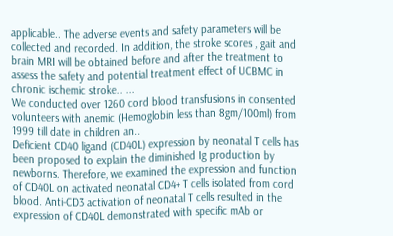applicable.. The adverse events and safety parameters will be collected and recorded. In addition, the stroke scores , gait and brain MRI will be obtained before and after the treatment to assess the safety and potential treatment effect of UCBMC in chronic ischemic stroke.. ...
We conducted over 1260 cord blood transfusions in consented volunteers with anemic (Hemoglobin less than 8gm/100ml) from 1999 till date in children an..
Deficient CD40 ligand (CD40L) expression by neonatal T cells has been proposed to explain the diminished Ig production by newborns. Therefore, we examined the expression and function of CD40L on activated neonatal CD4+ T cells isolated from cord blood. Anti-CD3 activation of neonatal T cells resulted in the expression of CD40L demonstrated with specific mAb or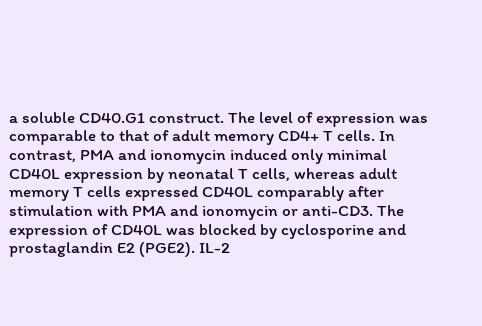a soluble CD40.G1 construct. The level of expression was comparable to that of adult memory CD4+ T cells. In contrast, PMA and ionomycin induced only minimal CD40L expression by neonatal T cells, whereas adult memory T cells expressed CD40L comparably after stimulation with PMA and ionomycin or anti-CD3. The expression of CD40L was blocked by cyclosporine and prostaglandin E2 (PGE2). IL-2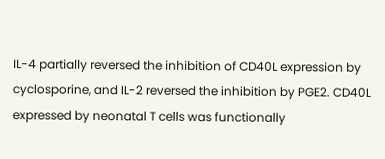IL-4 partially reversed the inhibition of CD40L expression by cyclosporine, and IL-2 reversed the inhibition by PGE2. CD40L expressed by neonatal T cells was functionally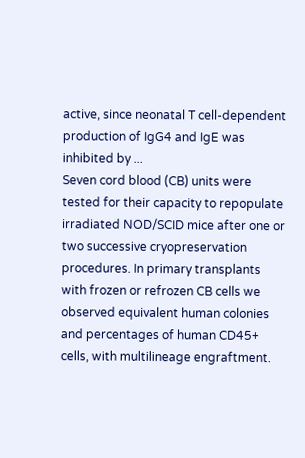active, since neonatal T cell-dependent production of IgG4 and IgE was inhibited by ...
Seven cord blood (CB) units were tested for their capacity to repopulate irradiated NOD/SCID mice after one or two successive cryopreservation procedures. In primary transplants with frozen or refrozen CB cells we observed equivalent human colonies and percentages of human CD45+ cells, with multilineage engraftment.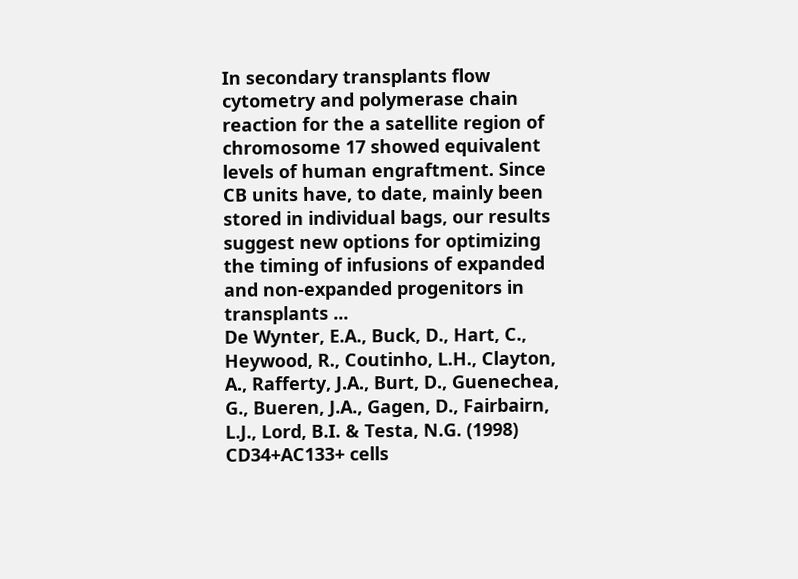In secondary transplants flow cytometry and polymerase chain reaction for the a satellite region of chromosome 17 showed equivalent levels of human engraftment. Since CB units have, to date, mainly been stored in individual bags, our results suggest new options for optimizing the timing of infusions of expanded and non-expanded progenitors in transplants ...
De Wynter, E.A., Buck, D., Hart, C., Heywood, R., Coutinho, L.H., Clayton, A., Rafferty, J.A., Burt, D., Guenechea, G., Bueren, J.A., Gagen, D., Fairbairn, L.J., Lord, B.I. & Testa, N.G. (1998) CD34+AC133+ cells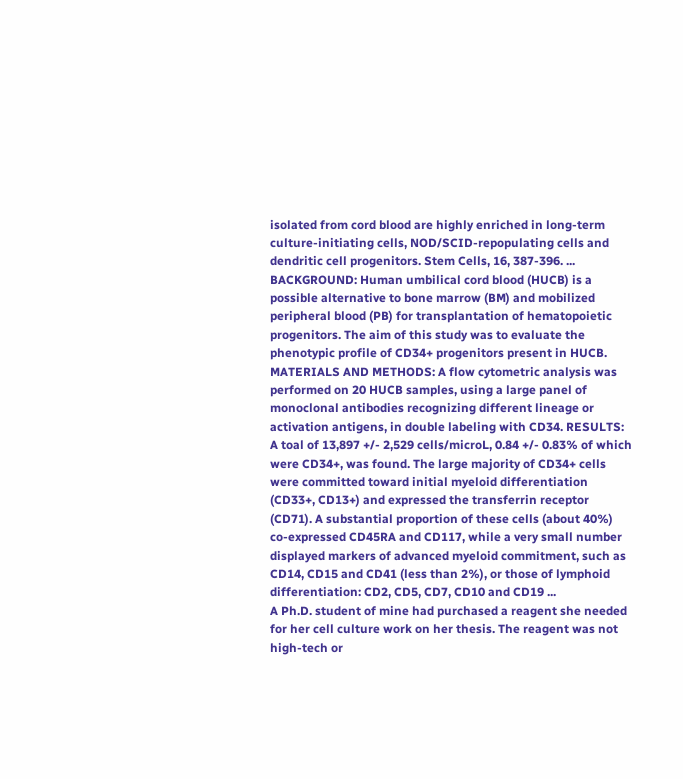isolated from cord blood are highly enriched in long-term culture-initiating cells, NOD/SCID-repopulating cells and dendritic cell progenitors. Stem Cells, 16, 387-396. ...
BACKGROUND: Human umbilical cord blood (HUCB) is a possible alternative to bone marrow (BM) and mobilized peripheral blood (PB) for transplantation of hematopoietic progenitors. The aim of this study was to evaluate the phenotypic profile of CD34+ progenitors present in HUCB. MATERIALS AND METHODS: A flow cytometric analysis was performed on 20 HUCB samples, using a large panel of monoclonal antibodies recognizing different lineage or activation antigens, in double labeling with CD34. RESULTS: A toal of 13,897 +/- 2,529 cells/microL, 0.84 +/- 0.83% of which were CD34+, was found. The large majority of CD34+ cells were committed toward initial myeloid differentiation (CD33+, CD13+) and expressed the transferrin receptor (CD71). A substantial proportion of these cells (about 40%) co-expressed CD45RA and CD117, while a very small number displayed markers of advanced myeloid commitment, such as CD14, CD15 and CD41 (less than 2%), or those of lymphoid differentiation: CD2, CD5, CD7, CD10 and CD19 ...
A Ph.D. student of mine had purchased a reagent she needed for her cell culture work on her thesis. The reagent was not high-tech or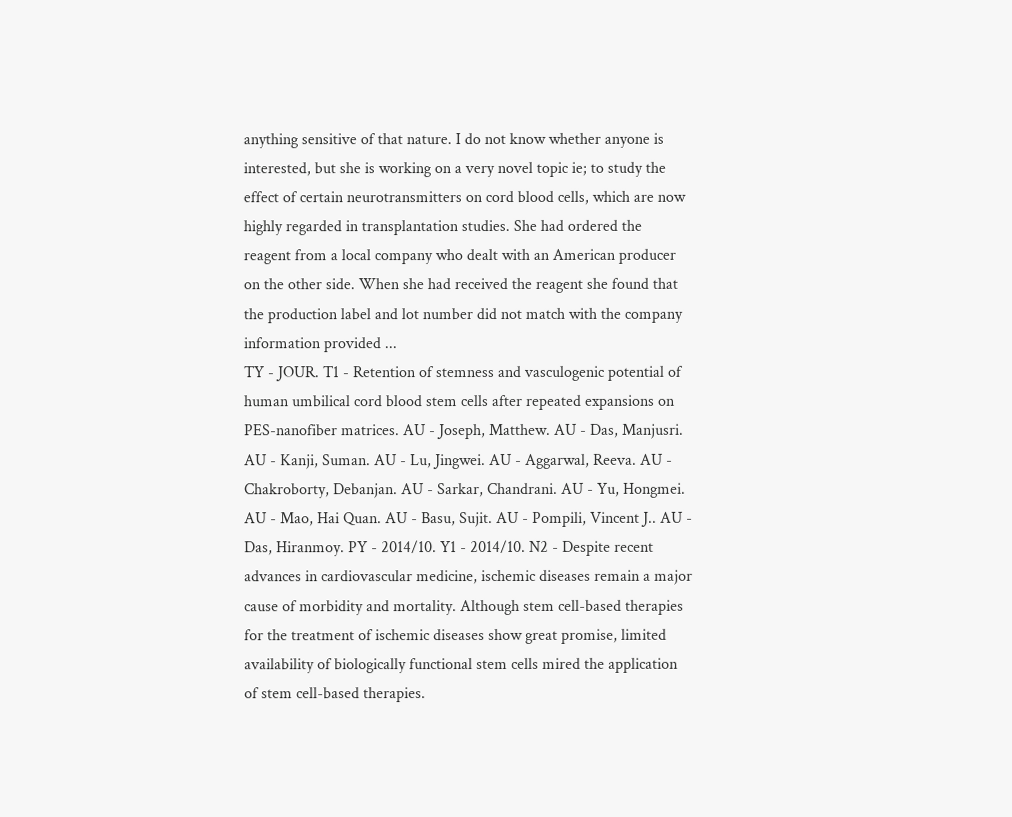anything sensitive of that nature. I do not know whether anyone is interested, but she is working on a very novel topic ie; to study the effect of certain neurotransmitters on cord blood cells, which are now highly regarded in transplantation studies. She had ordered the reagent from a local company who dealt with an American producer on the other side. When she had received the reagent she found that the production label and lot number did not match with the company information provided ...
TY - JOUR. T1 - Retention of stemness and vasculogenic potential of human umbilical cord blood stem cells after repeated expansions on PES-nanofiber matrices. AU - Joseph, Matthew. AU - Das, Manjusri. AU - Kanji, Suman. AU - Lu, Jingwei. AU - Aggarwal, Reeva. AU - Chakroborty, Debanjan. AU - Sarkar, Chandrani. AU - Yu, Hongmei. AU - Mao, Hai Quan. AU - Basu, Sujit. AU - Pompili, Vincent J.. AU - Das, Hiranmoy. PY - 2014/10. Y1 - 2014/10. N2 - Despite recent advances in cardiovascular medicine, ischemic diseases remain a major cause of morbidity and mortality. Although stem cell-based therapies for the treatment of ischemic diseases show great promise, limited availability of biologically functional stem cells mired the application of stem cell-based therapies.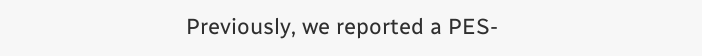Previously, we reported a PES-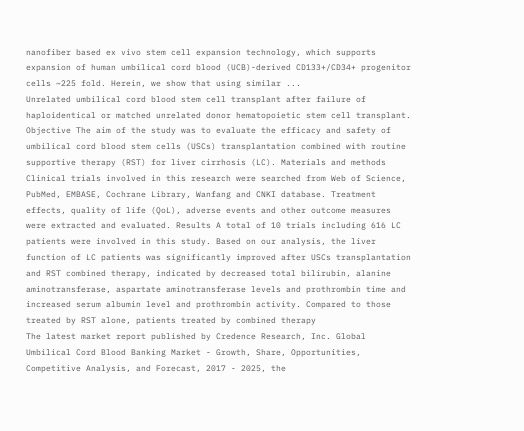nanofiber based ex vivo stem cell expansion technology, which supports expansion of human umbilical cord blood (UCB)-derived CD133+/CD34+ progenitor cells ~225 fold. Herein, we show that using similar ...
Unrelated umbilical cord blood stem cell transplant after failure of haploidentical or matched unrelated donor hematopoietic stem cell transplant.
Objective The aim of the study was to evaluate the efficacy and safety of umbilical cord blood stem cells (USCs) transplantation combined with routine supportive therapy (RST) for liver cirrhosis (LC). Materials and methods Clinical trials involved in this research were searched from Web of Science, PubMed, EMBASE, Cochrane Library, Wanfang and CNKI database. Treatment effects, quality of life (QoL), adverse events and other outcome measures were extracted and evaluated. Results A total of 10 trials including 616 LC patients were involved in this study. Based on our analysis, the liver function of LC patients was significantly improved after USCs transplantation and RST combined therapy, indicated by decreased total bilirubin, alanine aminotransferase, aspartate aminotransferase levels and prothrombin time and increased serum albumin level and prothrombin activity. Compared to those treated by RST alone, patients treated by combined therapy
The latest market report published by Credence Research, Inc. Global Umbilical Cord Blood Banking Market - Growth, Share, Opportunities, Competitive Analysis, and Forecast, 2017 - 2025, the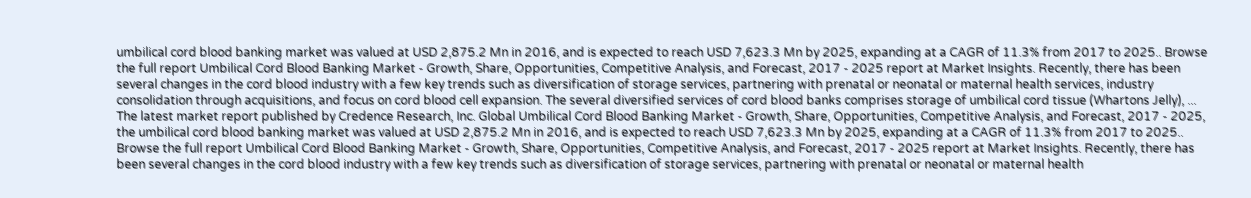umbilical cord blood banking market was valued at USD 2,875.2 Mn in 2016, and is expected to reach USD 7,623.3 Mn by 2025, expanding at a CAGR of 11.3% from 2017 to 2025.. Browse the full report Umbilical Cord Blood Banking Market - Growth, Share, Opportunities, Competitive Analysis, and Forecast, 2017 - 2025 report at Market Insights. Recently, there has been several changes in the cord blood industry with a few key trends such as diversification of storage services, partnering with prenatal or neonatal or maternal health services, industry consolidation through acquisitions, and focus on cord blood cell expansion. The several diversified services of cord blood banks comprises storage of umbilical cord tissue (Whartons Jelly), ...
The latest market report published by Credence Research, Inc. Global Umbilical Cord Blood Banking Market - Growth, Share, Opportunities, Competitive Analysis, and Forecast, 2017 - 2025, the umbilical cord blood banking market was valued at USD 2,875.2 Mn in 2016, and is expected to reach USD 7,623.3 Mn by 2025, expanding at a CAGR of 11.3% from 2017 to 2025.. Browse the full report Umbilical Cord Blood Banking Market - Growth, Share, Opportunities, Competitive Analysis, and Forecast, 2017 - 2025 report at Market Insights. Recently, there has been several changes in the cord blood industry with a few key trends such as diversification of storage services, partnering with prenatal or neonatal or maternal health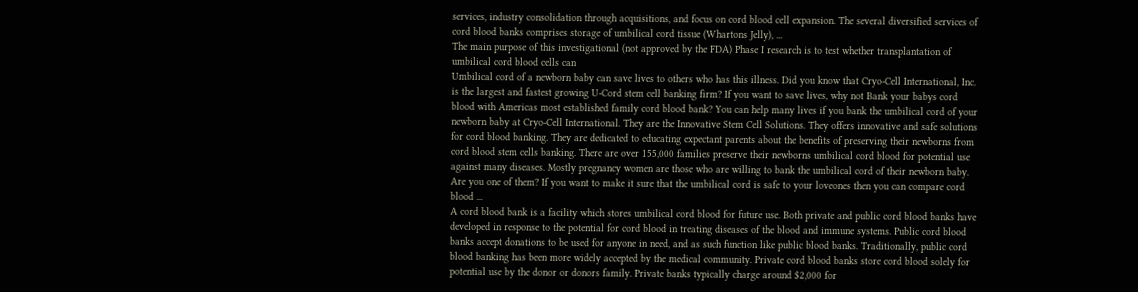services, industry consolidation through acquisitions, and focus on cord blood cell expansion. The several diversified services of cord blood banks comprises storage of umbilical cord tissue (Whartons Jelly), ...
The main purpose of this investigational (not approved by the FDA) Phase I research is to test whether transplantation of umbilical cord blood cells can
Umbilical cord of a newborn baby can save lives to others who has this illness. Did you know that Cryo-Cell International, Inc. is the largest and fastest growing U-Cord stem cell banking firm? If you want to save lives, why not Bank your babys cord blood with Americas most established family cord blood bank? You can help many lives if you bank the umbilical cord of your newborn baby at Cryo-Cell International. They are the Innovative Stem Cell Solutions. They offers innovative and safe solutions for cord blood banking. They are dedicated to educating expectant parents about the benefits of preserving their newborns from cord blood stem cells banking. There are over 155,000 families preserve their newborns umbilical cord blood for potential use against many diseases. Mostly pregnancy women are those who are willing to bank the umbilical cord of their newborn baby. Are you one of them? If you want to make it sure that the umbilical cord is safe to your loveones then you can compare cord blood ...
A cord blood bank is a facility which stores umbilical cord blood for future use. Both private and public cord blood banks have developed in response to the potential for cord blood in treating diseases of the blood and immune systems. Public cord blood banks accept donations to be used for anyone in need, and as such function like public blood banks. Traditionally, public cord blood banking has been more widely accepted by the medical community. Private cord blood banks store cord blood solely for potential use by the donor or donors family. Private banks typically charge around $2,000 for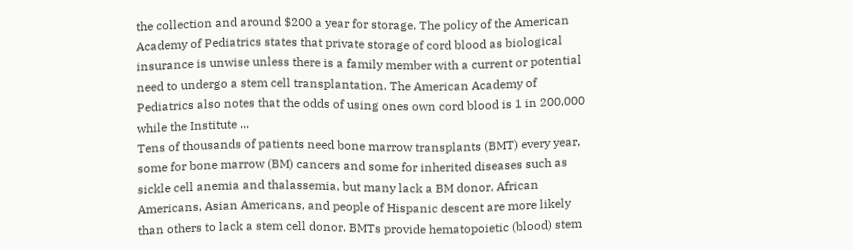the collection and around $200 a year for storage. The policy of the American Academy of Pediatrics states that private storage of cord blood as biological insurance is unwise unless there is a family member with a current or potential need to undergo a stem cell transplantation. The American Academy of Pediatrics also notes that the odds of using ones own cord blood is 1 in 200,000 while the Institute ...
Tens of thousands of patients need bone marrow transplants (BMT) every year, some for bone marrow (BM) cancers and some for inherited diseases such as sickle cell anemia and thalassemia, but many lack a BM donor. African Americans, Asian Americans, and people of Hispanic descent are more likely than others to lack a stem cell donor. BMTs provide hematopoietic (blood) stem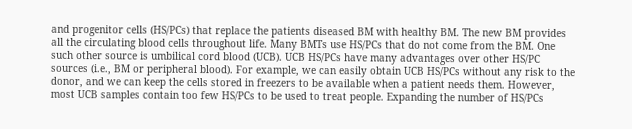and progenitor cells (HS/PCs) that replace the patients diseased BM with healthy BM. The new BM provides all the circulating blood cells throughout life. Many BMTs use HS/PCs that do not come from the BM. One such other source is umbilical cord blood (UCB). UCB HS/PCs have many advantages over other HS/PC sources (i.e., BM or peripheral blood). For example, we can easily obtain UCB HS/PCs without any risk to the donor, and we can keep the cells stored in freezers to be available when a patient needs them. However, most UCB samples contain too few HS/PCs to be used to treat people. Expanding the number of HS/PCs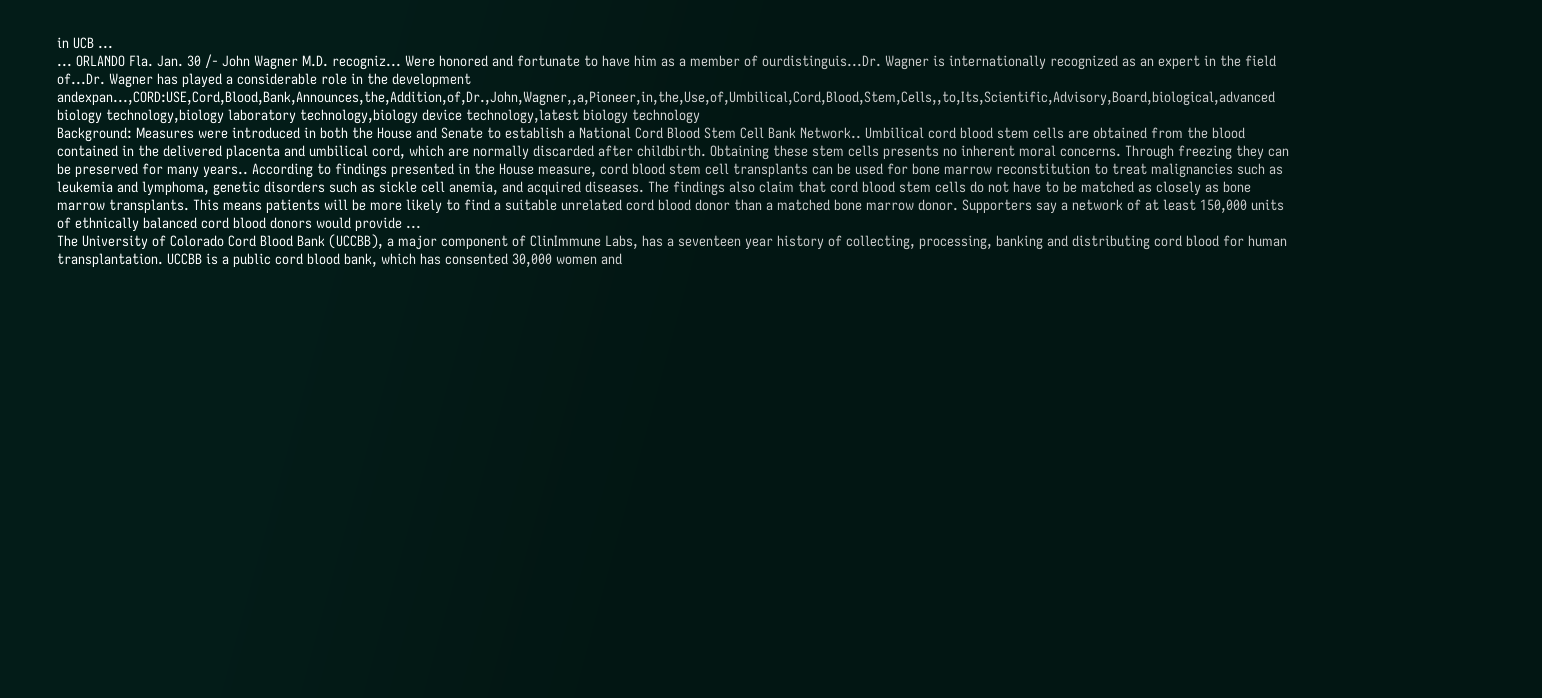in UCB ...
... ORLANDO Fla. Jan. 30 /- John Wagner M.D. recogniz... Were honored and fortunate to have him as a member of ourdistinguis...Dr. Wagner is internationally recognized as an expert in the field of...Dr. Wagner has played a considerable role in the development andexpan...,CORD:USE,Cord,Blood,Bank,Announces,the,Addition,of,Dr.,John,Wagner,,a,Pioneer,in,the,Use,of,Umbilical,Cord,Blood,Stem,Cells,,to,Its,Scientific,Advisory,Board,biological,advanced biology technology,biology laboratory technology,biology device technology,latest biology technology
Background: Measures were introduced in both the House and Senate to establish a National Cord Blood Stem Cell Bank Network.. Umbilical cord blood stem cells are obtained from the blood contained in the delivered placenta and umbilical cord, which are normally discarded after childbirth. Obtaining these stem cells presents no inherent moral concerns. Through freezing they can be preserved for many years.. According to findings presented in the House measure, cord blood stem cell transplants can be used for bone marrow reconstitution to treat malignancies such as leukemia and lymphoma, genetic disorders such as sickle cell anemia, and acquired diseases. The findings also claim that cord blood stem cells do not have to be matched as closely as bone marrow transplants. This means patients will be more likely to find a suitable unrelated cord blood donor than a matched bone marrow donor. Supporters say a network of at least 150,000 units of ethnically balanced cord blood donors would provide ...
The University of Colorado Cord Blood Bank (UCCBB), a major component of ClinImmune Labs, has a seventeen year history of collecting, processing, banking and distributing cord blood for human transplantation. UCCBB is a public cord blood bank, which has consented 30,000 women and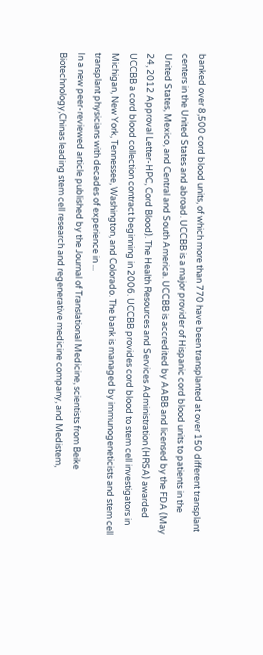banked over 8,500 cord blood units, of which more than 770 have been transplanted at over 150 different transplant centers in the United States and abroad. UCCBB is a major provider of Hispanic cord blood units to patients in the United States, Mexico, and Central and South America. UCCBB is accredited by AABB and licensed by the FDA (May 24, 2012 Approval Letter-HPC, Cord Blood). The Health Resources and Services Administration (HRSA) awarded UCCBB a cord blood collection contract beginning in 2006. UCCBB provides cord blood to stem cell investigators in Michigan, New York, Tennessee, Washington, and Colorado. The bank is managed by immunogeneticists and stem cell transplant physicians with decades of experience in ...
In a new peer-reviewed article published by the Journal of Translational Medicine, scientists from Beike Biotechnology,Chinas leading stem cell research and regenerative medicine company, and Medistem,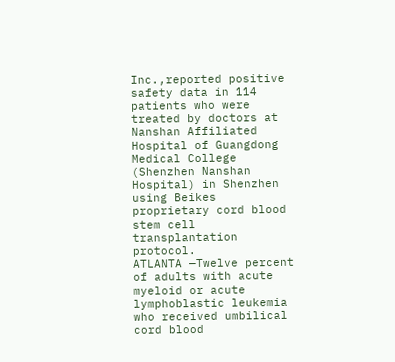Inc.,reported positive safety data in 114 patients who were treated by doctors at Nanshan Affiliated Hospital of Guangdong Medical College (Shenzhen Nanshan Hospital) in Shenzhen using Beikes proprietary cord blood stem cell transplantation protocol.
ATLANTA —Twelve percent of adults with acute myeloid or acute lymphoblastic leukemia who received umbilical cord blood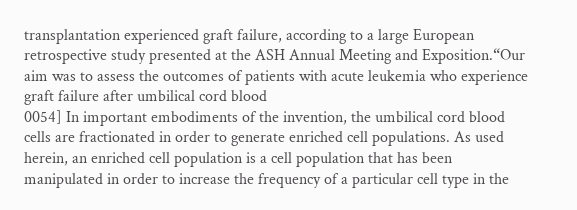transplantation experienced graft failure, according to a large European retrospective study presented at the ASH Annual Meeting and Exposition.“Our aim was to assess the outcomes of patients with acute leukemia who experience graft failure after umbilical cord blood
0054] In important embodiments of the invention, the umbilical cord blood cells are fractionated in order to generate enriched cell populations. As used herein, an enriched cell population is a cell population that has been manipulated in order to increase the frequency of a particular cell type in the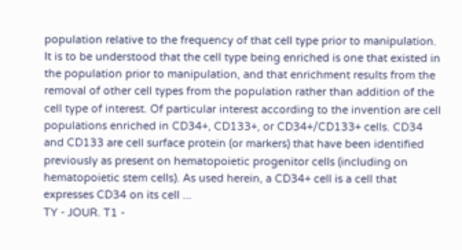population relative to the frequency of that cell type prior to manipulation. It is to be understood that the cell type being enriched is one that existed in the population prior to manipulation, and that enrichment results from the removal of other cell types from the population rather than addition of the cell type of interest. Of particular interest according to the invention are cell populations enriched in CD34+, CD133+, or CD34+/CD133+ cells. CD34 and CD133 are cell surface protein (or markers) that have been identified previously as present on hematopoietic progenitor cells (including on hematopoietic stem cells). As used herein, a CD34+ cell is a cell that expresses CD34 on its cell ...
TY - JOUR. T1 -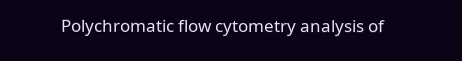Polychromatic flow cytometry analysis of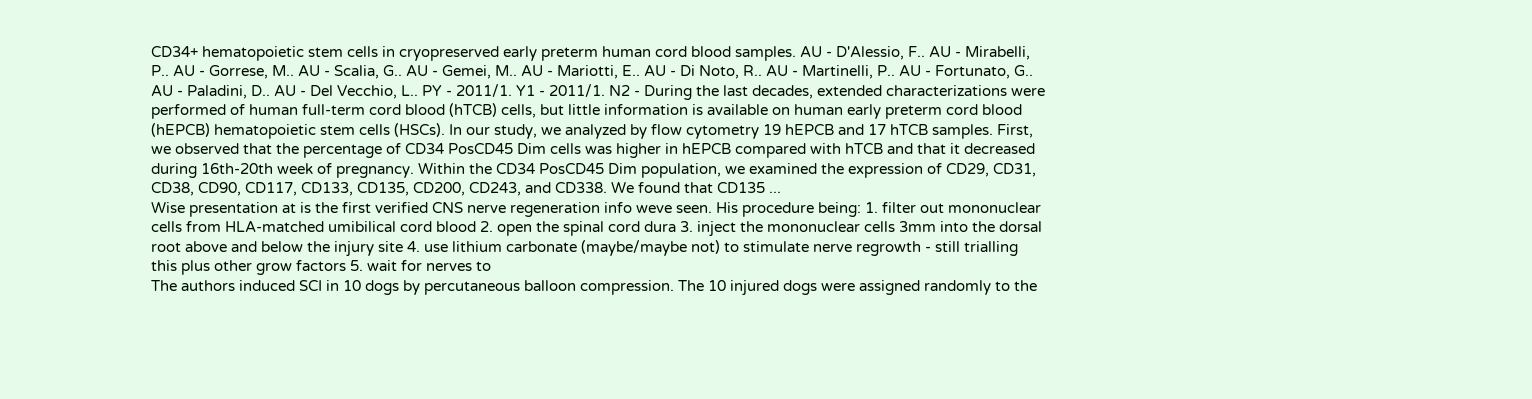CD34+ hematopoietic stem cells in cryopreserved early preterm human cord blood samples. AU - D'Alessio, F.. AU - Mirabelli, P.. AU - Gorrese, M.. AU - Scalia, G.. AU - Gemei, M.. AU - Mariotti, E.. AU - Di Noto, R.. AU - Martinelli, P.. AU - Fortunato, G.. AU - Paladini, D.. AU - Del Vecchio, L.. PY - 2011/1. Y1 - 2011/1. N2 - During the last decades, extended characterizations were performed of human full-term cord blood (hTCB) cells, but little information is available on human early preterm cord blood (hEPCB) hematopoietic stem cells (HSCs). In our study, we analyzed by flow cytometry 19 hEPCB and 17 hTCB samples. First, we observed that the percentage of CD34 PosCD45 Dim cells was higher in hEPCB compared with hTCB and that it decreased during 16th-20th week of pregnancy. Within the CD34 PosCD45 Dim population, we examined the expression of CD29, CD31, CD38, CD90, CD117, CD133, CD135, CD200, CD243, and CD338. We found that CD135 ...
Wise presentation at is the first verified CNS nerve regeneration info weve seen. His procedure being: 1. filter out mononuclear cells from HLA-matched umibilical cord blood 2. open the spinal cord dura 3. inject the mononuclear cells 3mm into the dorsal root above and below the injury site 4. use lithium carbonate (maybe/maybe not) to stimulate nerve regrowth - still trialling this plus other grow factors 5. wait for nerves to
The authors induced SCI in 10 dogs by percutaneous balloon compression. The 10 injured dogs were assigned randomly to the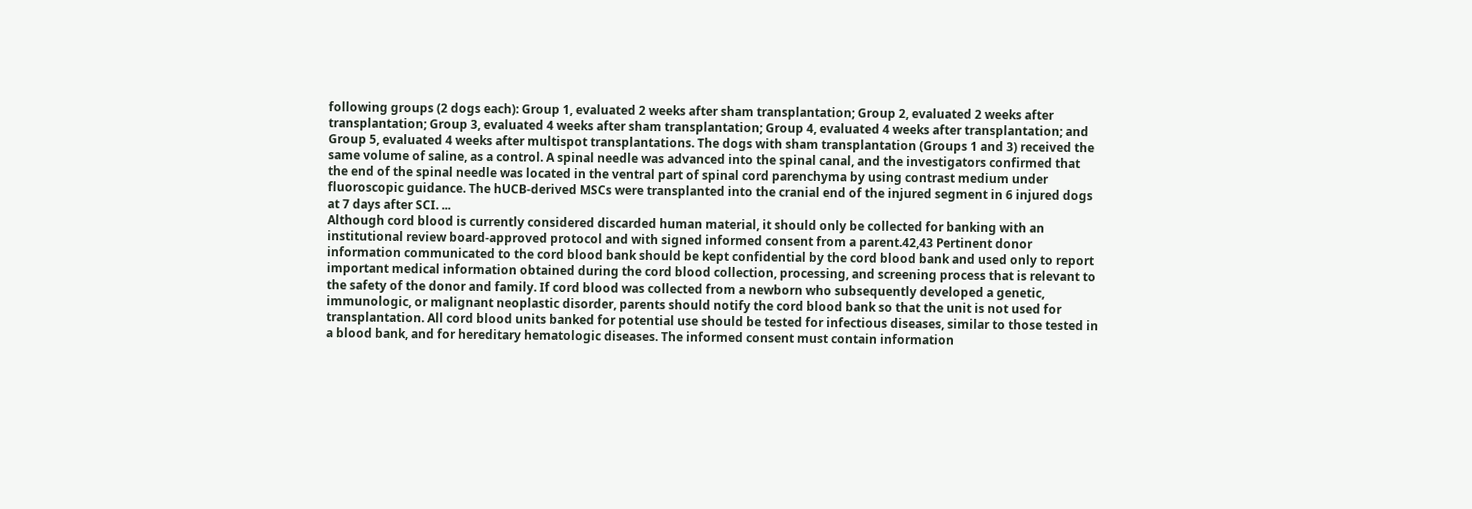following groups (2 dogs each): Group 1, evaluated 2 weeks after sham transplantation; Group 2, evaluated 2 weeks after transplantation; Group 3, evaluated 4 weeks after sham transplantation; Group 4, evaluated 4 weeks after transplantation; and Group 5, evaluated 4 weeks after multispot transplantations. The dogs with sham transplantation (Groups 1 and 3) received the same volume of saline, as a control. A spinal needle was advanced into the spinal canal, and the investigators confirmed that the end of the spinal needle was located in the ventral part of spinal cord parenchyma by using contrast medium under fluoroscopic guidance. The hUCB-derived MSCs were transplanted into the cranial end of the injured segment in 6 injured dogs at 7 days after SCI. ...
Although cord blood is currently considered discarded human material, it should only be collected for banking with an institutional review board-approved protocol and with signed informed consent from a parent.42,43 Pertinent donor information communicated to the cord blood bank should be kept confidential by the cord blood bank and used only to report important medical information obtained during the cord blood collection, processing, and screening process that is relevant to the safety of the donor and family. If cord blood was collected from a newborn who subsequently developed a genetic, immunologic, or malignant neoplastic disorder, parents should notify the cord blood bank so that the unit is not used for transplantation. All cord blood units banked for potential use should be tested for infectious diseases, similar to those tested in a blood bank, and for hereditary hematologic diseases. The informed consent must contain information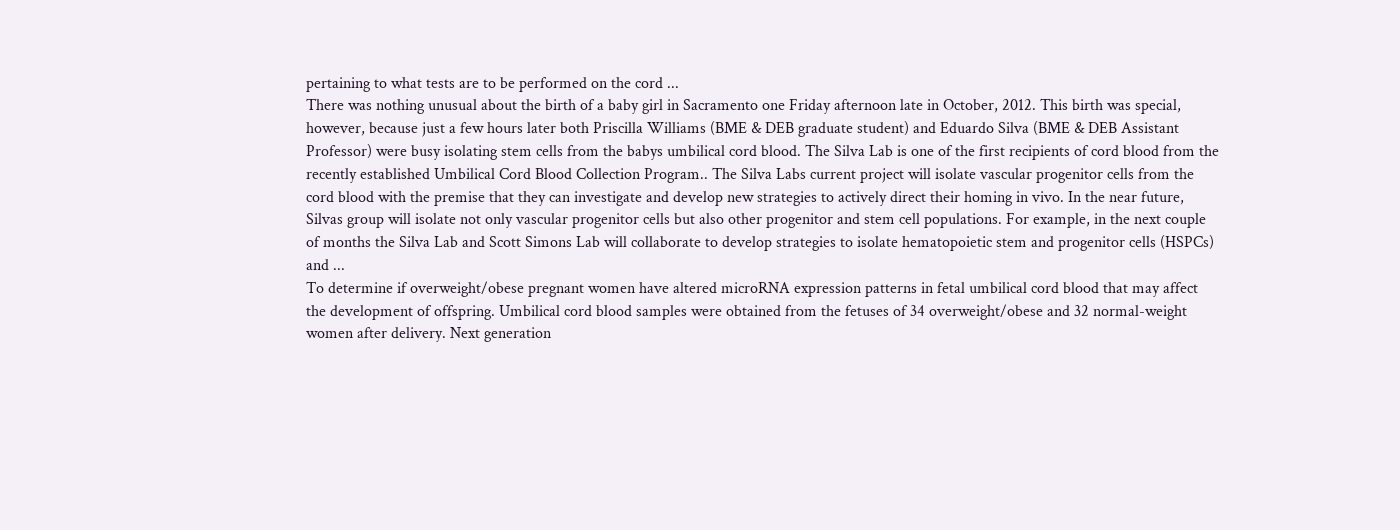pertaining to what tests are to be performed on the cord ...
There was nothing unusual about the birth of a baby girl in Sacramento one Friday afternoon late in October, 2012. This birth was special, however, because just a few hours later both Priscilla Williams (BME & DEB graduate student) and Eduardo Silva (BME & DEB Assistant Professor) were busy isolating stem cells from the babys umbilical cord blood. The Silva Lab is one of the first recipients of cord blood from the recently established Umbilical Cord Blood Collection Program.. The Silva Labs current project will isolate vascular progenitor cells from the cord blood with the premise that they can investigate and develop new strategies to actively direct their homing in vivo. In the near future, Silvas group will isolate not only vascular progenitor cells but also other progenitor and stem cell populations. For example, in the next couple of months the Silva Lab and Scott Simons Lab will collaborate to develop strategies to isolate hematopoietic stem and progenitor cells (HSPCs) and ...
To determine if overweight/obese pregnant women have altered microRNA expression patterns in fetal umbilical cord blood that may affect the development of offspring. Umbilical cord blood samples were obtained from the fetuses of 34 overweight/obese and 32 normal-weight women after delivery. Next generation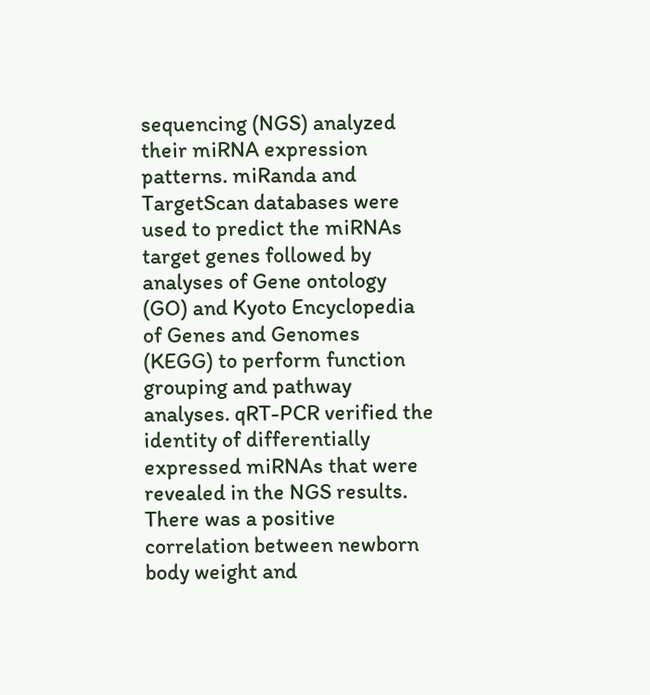sequencing (NGS) analyzed their miRNA expression patterns. miRanda and TargetScan databases were used to predict the miRNAs target genes followed by analyses of Gene ontology (GO) and Kyoto Encyclopedia of Genes and Genomes (KEGG) to perform function grouping and pathway analyses. qRT-PCR verified the identity of differentially expressed miRNAs that were revealed in the NGS results. There was a positive correlation between newborn body weight and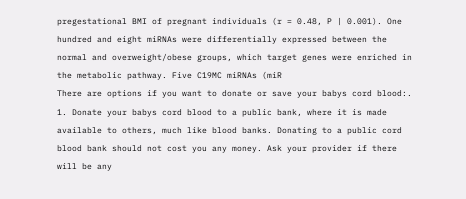pregestational BMI of pregnant individuals (r = 0.48, P | 0.001). One hundred and eight miRNAs were differentially expressed between the normal and overweight/obese groups, which target genes were enriched in the metabolic pathway. Five C19MC miRNAs (miR
There are options if you want to donate or save your babys cord blood:. 1. Donate your babys cord blood to a public bank, where it is made available to others, much like blood banks. Donating to a public cord blood bank should not cost you any money. Ask your provider if there will be any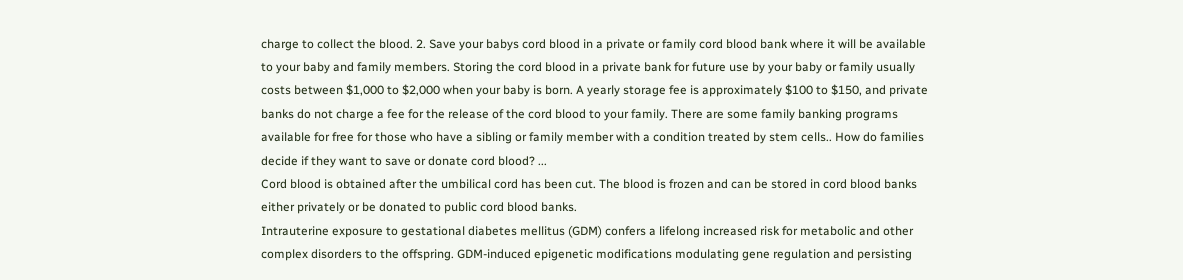charge to collect the blood. 2. Save your babys cord blood in a private or family cord blood bank where it will be available to your baby and family members. Storing the cord blood in a private bank for future use by your baby or family usually costs between $1,000 to $2,000 when your baby is born. A yearly storage fee is approximately $100 to $150, and private banks do not charge a fee for the release of the cord blood to your family. There are some family banking programs available for free for those who have a sibling or family member with a condition treated by stem cells.. How do families decide if they want to save or donate cord blood? ...
Cord blood is obtained after the umbilical cord has been cut. The blood is frozen and can be stored in cord blood banks either privately or be donated to public cord blood banks.
Intrauterine exposure to gestational diabetes mellitus (GDM) confers a lifelong increased risk for metabolic and other complex disorders to the offspring. GDM-induced epigenetic modifications modulating gene regulation and persisting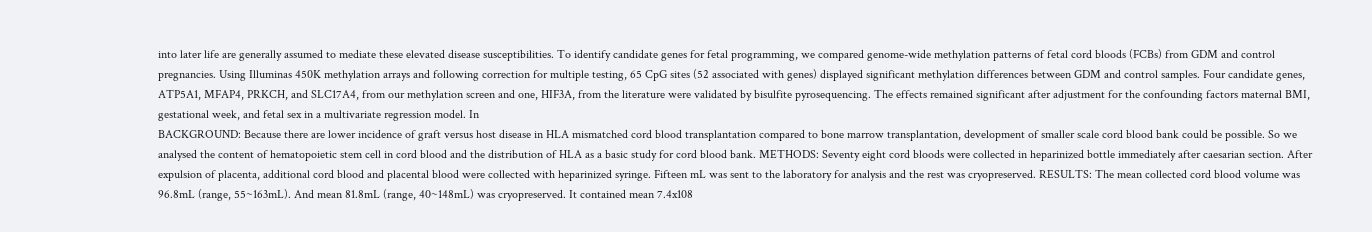into later life are generally assumed to mediate these elevated disease susceptibilities. To identify candidate genes for fetal programming, we compared genome-wide methylation patterns of fetal cord bloods (FCBs) from GDM and control pregnancies. Using Illuminas 450K methylation arrays and following correction for multiple testing, 65 CpG sites (52 associated with genes) displayed significant methylation differences between GDM and control samples. Four candidate genes, ATP5A1, MFAP4, PRKCH, and SLC17A4, from our methylation screen and one, HIF3A, from the literature were validated by bisulfite pyrosequencing. The effects remained significant after adjustment for the confounding factors maternal BMI, gestational week, and fetal sex in a multivariate regression model. In
BACKGROUND: Because there are lower incidence of graft versus host disease in HLA mismatched cord blood transplantation compared to bone marrow transplantation, development of smaller scale cord blood bank could be possible. So we analysed the content of hematopoietic stem cell in cord blood and the distribution of HLA as a basic study for cord blood bank. METHODS: Seventy eight cord bloods were collected in heparinized bottle immediately after caesarian section. After expulsion of placenta, additional cord blood and placental blood were collected with heparinized syringe. Fifteen mL was sent to the laboratory for analysis and the rest was cryopreserved. RESULTS: The mean collected cord blood volume was 96.8mL (range, 55~163mL). And mean 81.8mL (range, 40~148mL) was cryopreserved. It contained mean 7.4x108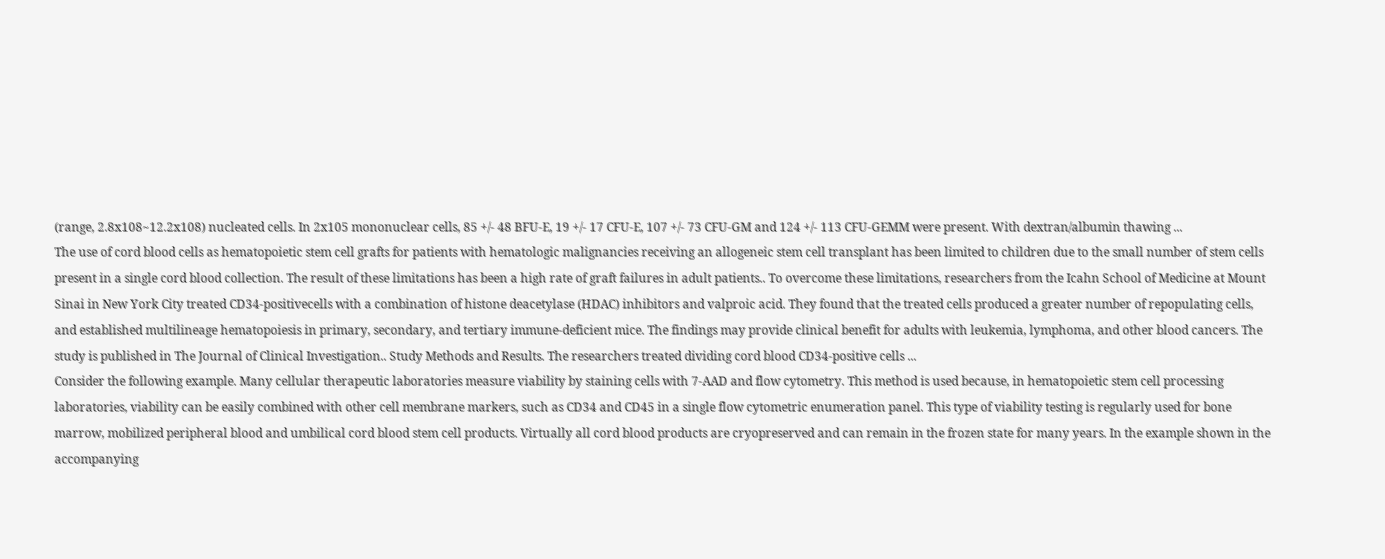(range, 2.8x108~12.2x108) nucleated cells. In 2x105 mononuclear cells, 85 +/- 48 BFU-E, 19 +/- 17 CFU-E, 107 +/- 73 CFU-GM and 124 +/- 113 CFU-GEMM were present. With dextran/albumin thawing ...
The use of cord blood cells as hematopoietic stem cell grafts for patients with hematologic malignancies receiving an allogeneic stem cell transplant has been limited to children due to the small number of stem cells present in a single cord blood collection. The result of these limitations has been a high rate of graft failures in adult patients.. To overcome these limitations, researchers from the Icahn School of Medicine at Mount Sinai in New York City treated CD34-positivecells with a combination of histone deacetylase (HDAC) inhibitors and valproic acid. They found that the treated cells produced a greater number of repopulating cells, and established multilineage hematopoiesis in primary, secondary, and tertiary immune-deficient mice. The findings may provide clinical benefit for adults with leukemia, lymphoma, and other blood cancers. The study is published in The Journal of Clinical Investigation.. Study Methods and Results. The researchers treated dividing cord blood CD34-positive cells ...
Consider the following example. Many cellular therapeutic laboratories measure viability by staining cells with 7-AAD and flow cytometry. This method is used because, in hematopoietic stem cell processing laboratories, viability can be easily combined with other cell membrane markers, such as CD34 and CD45 in a single flow cytometric enumeration panel. This type of viability testing is regularly used for bone marrow, mobilized peripheral blood and umbilical cord blood stem cell products. Virtually all cord blood products are cryopreserved and can remain in the frozen state for many years. In the example shown in the accompanying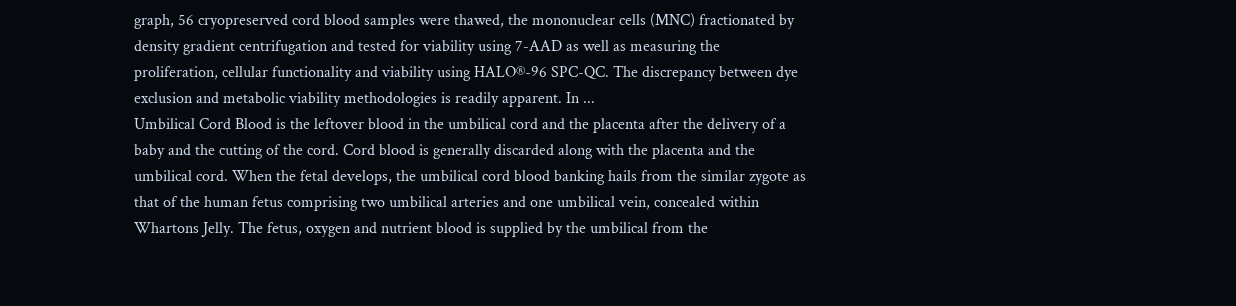graph, 56 cryopreserved cord blood samples were thawed, the mononuclear cells (MNC) fractionated by density gradient centrifugation and tested for viability using 7-AAD as well as measuring the proliferation, cellular functionality and viability using HALO®-96 SPC-QC. The discrepancy between dye exclusion and metabolic viability methodologies is readily apparent. In ...
Umbilical Cord Blood is the leftover blood in the umbilical cord and the placenta after the delivery of a baby and the cutting of the cord. Cord blood is generally discarded along with the placenta and the umbilical cord. When the fetal develops, the umbilical cord blood banking hails from the similar zygote as that of the human fetus comprising two umbilical arteries and one umbilical vein, concealed within Whartons Jelly. The fetus, oxygen and nutrient blood is supplied by the umbilical from the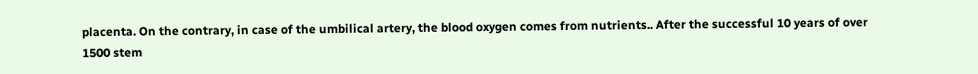placenta. On the contrary, in case of the umbilical artery, the blood oxygen comes from nutrients.. After the successful 10 years of over 1500 stem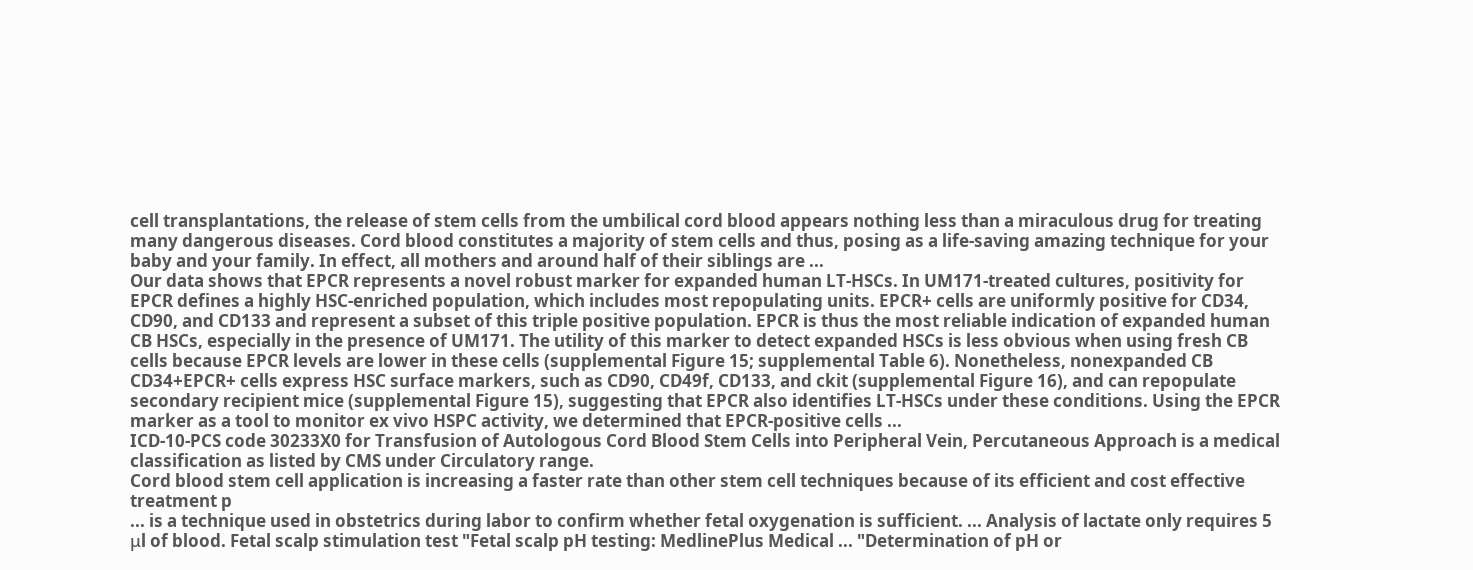cell transplantations, the release of stem cells from the umbilical cord blood appears nothing less than a miraculous drug for treating many dangerous diseases. Cord blood constitutes a majority of stem cells and thus, posing as a life-saving amazing technique for your baby and your family. In effect, all mothers and around half of their siblings are ...
Our data shows that EPCR represents a novel robust marker for expanded human LT-HSCs. In UM171-treated cultures, positivity for EPCR defines a highly HSC-enriched population, which includes most repopulating units. EPCR+ cells are uniformly positive for CD34, CD90, and CD133 and represent a subset of this triple positive population. EPCR is thus the most reliable indication of expanded human CB HSCs, especially in the presence of UM171. The utility of this marker to detect expanded HSCs is less obvious when using fresh CB cells because EPCR levels are lower in these cells (supplemental Figure 15; supplemental Table 6). Nonetheless, nonexpanded CB CD34+EPCR+ cells express HSC surface markers, such as CD90, CD49f, CD133, and ckit (supplemental Figure 16), and can repopulate secondary recipient mice (supplemental Figure 15), suggesting that EPCR also identifies LT-HSCs under these conditions. Using the EPCR marker as a tool to monitor ex vivo HSPC activity, we determined that EPCR-positive cells ...
ICD-10-PCS code 30233X0 for Transfusion of Autologous Cord Blood Stem Cells into Peripheral Vein, Percutaneous Approach is a medical classification as listed by CMS under Circulatory range.
Cord blood stem cell application is increasing a faster rate than other stem cell techniques because of its efficient and cost effective treatment p
... is a technique used in obstetrics during labor to confirm whether fetal oxygenation is sufficient. ... Analysis of lactate only requires 5 μl of blood. Fetal scalp stimulation test "Fetal scalp pH testing: MedlinePlus Medical ... "Determination of pH or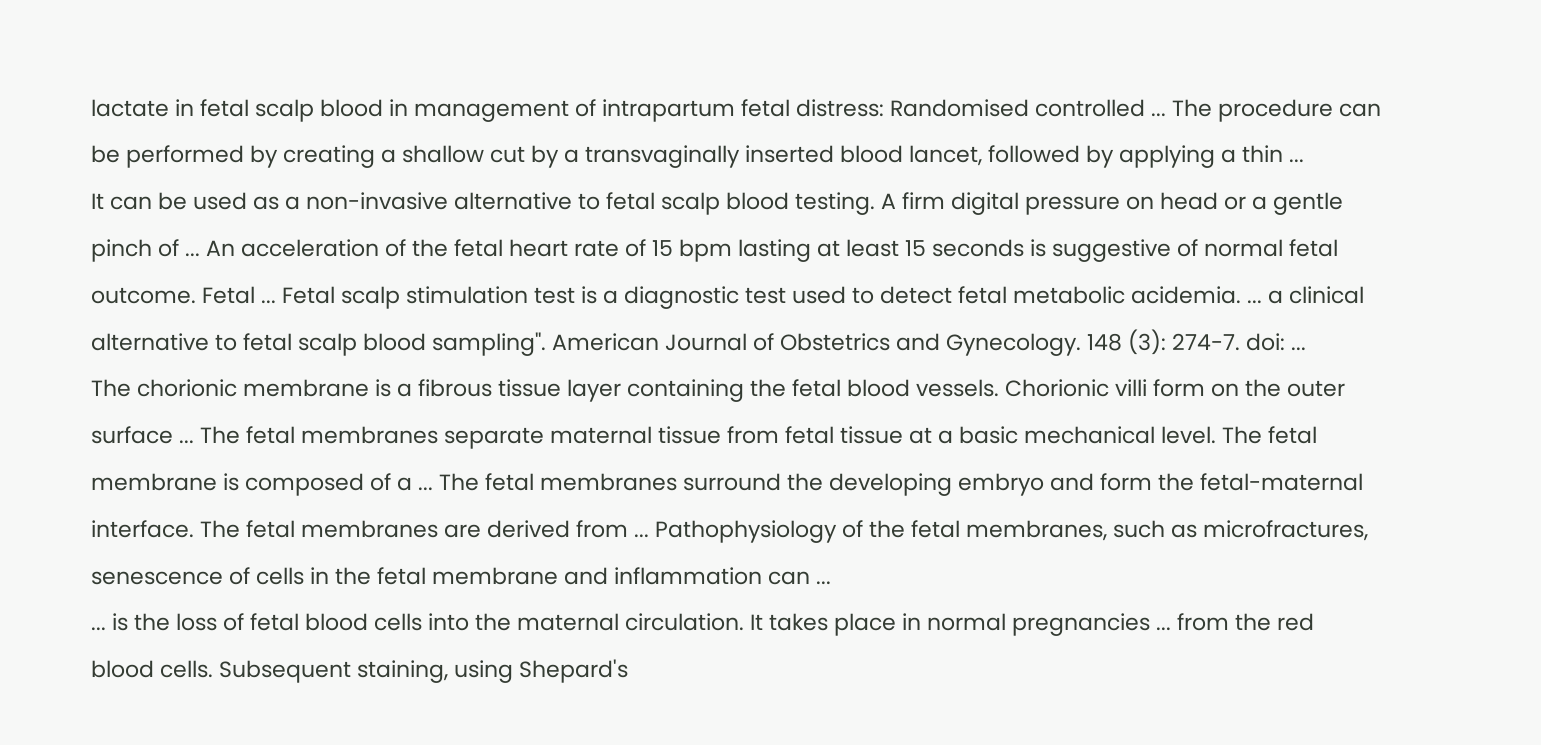lactate in fetal scalp blood in management of intrapartum fetal distress: Randomised controlled ... The procedure can be performed by creating a shallow cut by a transvaginally inserted blood lancet, followed by applying a thin ...
It can be used as a non-invasive alternative to fetal scalp blood testing. A firm digital pressure on head or a gentle pinch of ... An acceleration of the fetal heart rate of 15 bpm lasting at least 15 seconds is suggestive of normal fetal outcome. Fetal ... Fetal scalp stimulation test is a diagnostic test used to detect fetal metabolic acidemia. ... a clinical alternative to fetal scalp blood sampling". American Journal of Obstetrics and Gynecology. 148 (3): 274-7. doi: ...
The chorionic membrane is a fibrous tissue layer containing the fetal blood vessels. Chorionic villi form on the outer surface ... The fetal membranes separate maternal tissue from fetal tissue at a basic mechanical level. The fetal membrane is composed of a ... The fetal membranes surround the developing embryo and form the fetal-maternal interface. The fetal membranes are derived from ... Pathophysiology of the fetal membranes, such as microfractures, senescence of cells in the fetal membrane and inflammation can ...
... is the loss of fetal blood cells into the maternal circulation. It takes place in normal pregnancies ... from the red blood cells. Subsequent staining, using Shepard's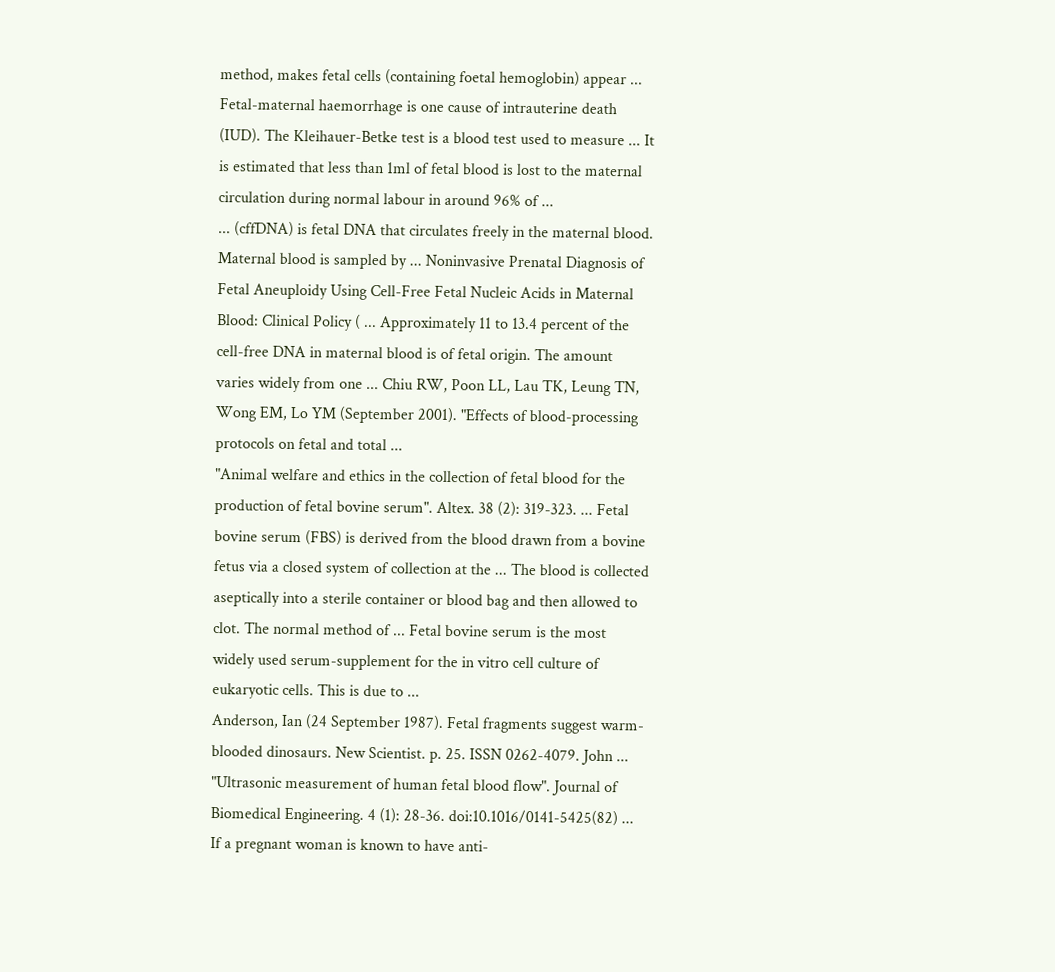method, makes fetal cells (containing foetal hemoglobin) appear ... Fetal-maternal haemorrhage is one cause of intrauterine death (IUD). The Kleihauer-Betke test is a blood test used to measure ... It is estimated that less than 1ml of fetal blood is lost to the maternal circulation during normal labour in around 96% of ...
... (cffDNA) is fetal DNA that circulates freely in the maternal blood. Maternal blood is sampled by ... Noninvasive Prenatal Diagnosis of Fetal Aneuploidy Using Cell-Free Fetal Nucleic Acids in Maternal Blood: Clinical Policy ( ... Approximately 11 to 13.4 percent of the cell-free DNA in maternal blood is of fetal origin. The amount varies widely from one ... Chiu RW, Poon LL, Lau TK, Leung TN, Wong EM, Lo YM (September 2001). "Effects of blood-processing protocols on fetal and total ...
"Animal welfare and ethics in the collection of fetal blood for the production of fetal bovine serum". Altex. 38 (2): 319-323. ... Fetal bovine serum (FBS) is derived from the blood drawn from a bovine fetus via a closed system of collection at the ... The blood is collected aseptically into a sterile container or blood bag and then allowed to clot. The normal method of ... Fetal bovine serum is the most widely used serum-supplement for the in vitro cell culture of eukaryotic cells. This is due to ...
Anderson, Ian (24 September 1987). Fetal fragments suggest warm-blooded dinosaurs. New Scientist. p. 25. ISSN 0262-4079. John ...
"Ultrasonic measurement of human fetal blood flow". Journal of Biomedical Engineering. 4 (1): 28-36. doi:10.1016/0141-5425(82) ...
If a pregnant woman is known to have anti-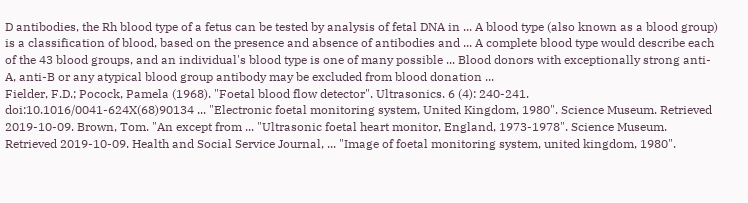D antibodies, the Rh blood type of a fetus can be tested by analysis of fetal DNA in ... A blood type (also known as a blood group) is a classification of blood, based on the presence and absence of antibodies and ... A complete blood type would describe each of the 43 blood groups, and an individual's blood type is one of many possible ... Blood donors with exceptionally strong anti-A, anti-B or any atypical blood group antibody may be excluded from blood donation ...
Fielder, F.D.; Pocock, Pamela (1968). "Foetal blood flow detector". Ultrasonics. 6 (4): 240-241. doi:10.1016/0041-624X(68)90134 ... "Electronic foetal monitoring system, United Kingdom, 1980". Science Museum. Retrieved 2019-10-09. Brown, Tom. "An except from ... "Ultrasonic foetal heart monitor, England, 1973-1978". Science Museum. Retrieved 2019-10-09. Health and Social Service Journal, ... "Image of foetal monitoring system, united kingdom, 1980".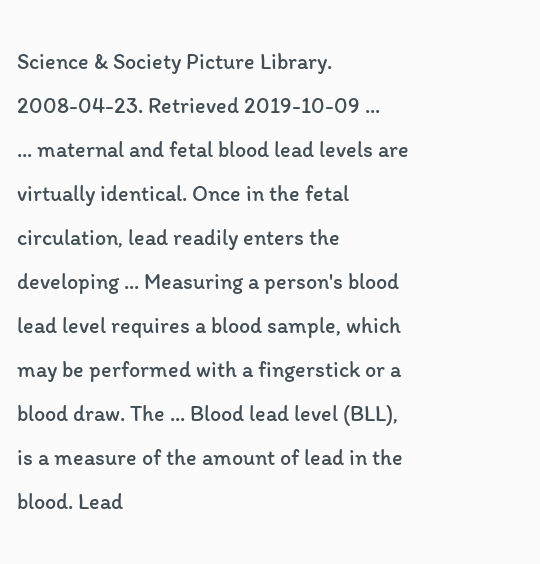Science & Society Picture Library. 2008-04-23. Retrieved 2019-10-09 ...
... maternal and fetal blood lead levels are virtually identical. Once in the fetal circulation, lead readily enters the developing ... Measuring a person's blood lead level requires a blood sample, which may be performed with a fingerstick or a blood draw. The ... Blood lead level (BLL), is a measure of the amount of lead in the blood. Lead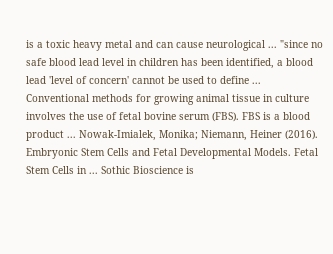is a toxic heavy metal and can cause neurological ... "since no safe blood lead level in children has been identified, a blood lead 'level of concern' cannot be used to define ...
Conventional methods for growing animal tissue in culture involves the use of fetal bovine serum (FBS). FBS is a blood product ... Nowak-Imialek, Monika; Niemann, Heiner (2016). Embryonic Stem Cells and Fetal Developmental Models. Fetal Stem Cells in ... Sothic Bioscience is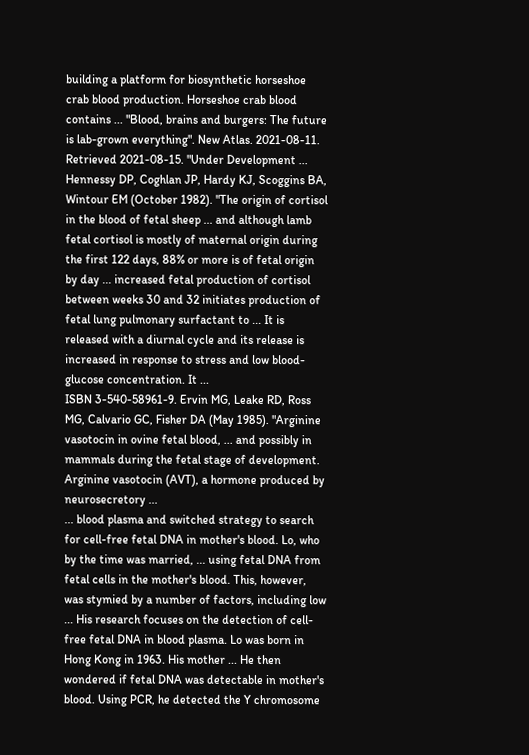building a platform for biosynthetic horseshoe crab blood production. Horseshoe crab blood contains ... "Blood, brains and burgers: The future is lab-grown everything". New Atlas. 2021-08-11. Retrieved 2021-08-15. "Under Development ...
Hennessy DP, Coghlan JP, Hardy KJ, Scoggins BA, Wintour EM (October 1982). "The origin of cortisol in the blood of fetal sheep ... and although lamb fetal cortisol is mostly of maternal origin during the first 122 days, 88% or more is of fetal origin by day ... increased fetal production of cortisol between weeks 30 and 32 initiates production of fetal lung pulmonary surfactant to ... It is released with a diurnal cycle and its release is increased in response to stress and low blood-glucose concentration. It ...
ISBN 3-540-58961-9. Ervin MG, Leake RD, Ross MG, Calvario GC, Fisher DA (May 1985). "Arginine vasotocin in ovine fetal blood, ... and possibly in mammals during the fetal stage of development. Arginine vasotocin (AVT), a hormone produced by neurosecretory ...
... blood plasma and switched strategy to search for cell-free fetal DNA in mother's blood. Lo, who by the time was married, ... using fetal DNA from fetal cells in the mother's blood. This, however, was stymied by a number of factors, including low ... His research focuses on the detection of cell-free fetal DNA in blood plasma. Lo was born in Hong Kong in 1963. His mother ... He then wondered if fetal DNA was detectable in mother's blood. Using PCR, he detected the Y chromosome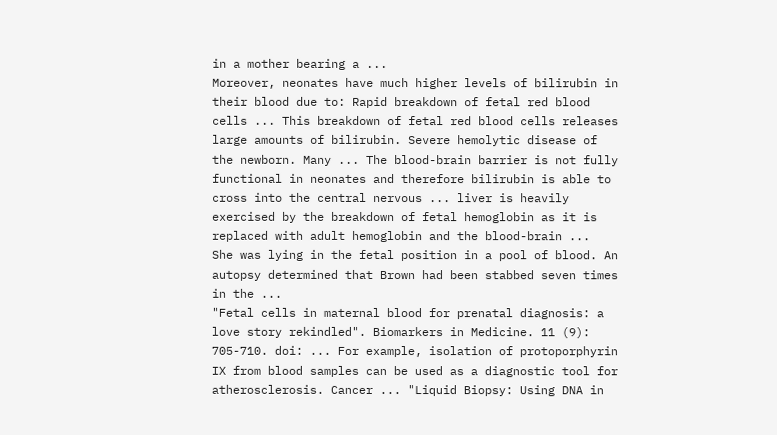in a mother bearing a ...
Moreover, neonates have much higher levels of bilirubin in their blood due to: Rapid breakdown of fetal red blood cells ... This breakdown of fetal red blood cells releases large amounts of bilirubin. Severe hemolytic disease of the newborn. Many ... The blood-brain barrier is not fully functional in neonates and therefore bilirubin is able to cross into the central nervous ... liver is heavily exercised by the breakdown of fetal hemoglobin as it is replaced with adult hemoglobin and the blood-brain ...
She was lying in the fetal position in a pool of blood. An autopsy determined that Brown had been stabbed seven times in the ...
"Fetal cells in maternal blood for prenatal diagnosis: a love story rekindled". Biomarkers in Medicine. 11 (9): 705-710. doi: ... For example, isolation of protoporphyrin IX from blood samples can be used as a diagnostic tool for atherosclerosis. Cancer ... "Liquid Biopsy: Using DNA in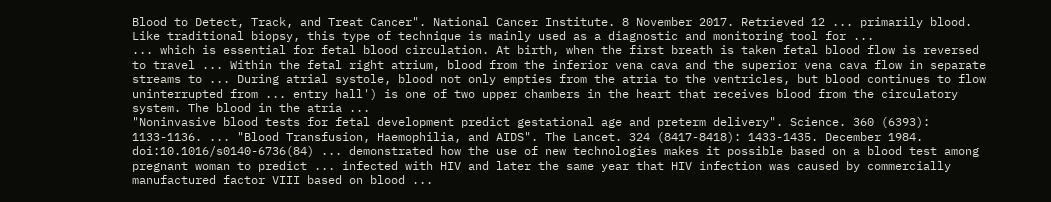Blood to Detect, Track, and Treat Cancer". National Cancer Institute. 8 November 2017. Retrieved 12 ... primarily blood. Like traditional biopsy, this type of technique is mainly used as a diagnostic and monitoring tool for ...
... which is essential for fetal blood circulation. At birth, when the first breath is taken fetal blood flow is reversed to travel ... Within the fetal right atrium, blood from the inferior vena cava and the superior vena cava flow in separate streams to ... During atrial systole, blood not only empties from the atria to the ventricles, but blood continues to flow uninterrupted from ... entry hall') is one of two upper chambers in the heart that receives blood from the circulatory system. The blood in the atria ...
"Noninvasive blood tests for fetal development predict gestational age and preterm delivery". Science. 360 (6393): 1133-1136. ... "Blood Transfusion, Haemophilia, and AIDS". The Lancet. 324 (8417-8418): 1433-1435. December 1984. doi:10.1016/s0140-6736(84) ... demonstrated how the use of new technologies makes it possible based on a blood test among pregnant woman to predict ... infected with HIV and later the same year that HIV infection was caused by commercially manufactured factor VIII based on blood ...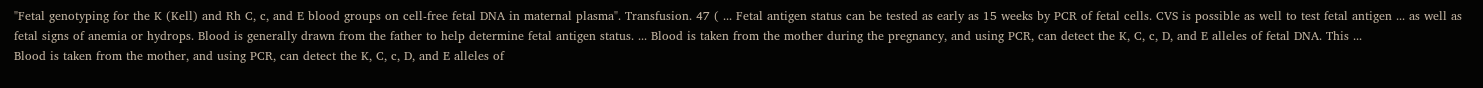"Fetal genotyping for the K (Kell) and Rh C, c, and E blood groups on cell-free fetal DNA in maternal plasma". Transfusion. 47 ( ... Fetal antigen status can be tested as early as 15 weeks by PCR of fetal cells. CVS is possible as well to test fetal antigen ... as well as fetal signs of anemia or hydrops. Blood is generally drawn from the father to help determine fetal antigen status. ... Blood is taken from the mother during the pregnancy, and using PCR, can detect the K, C, c, D, and E alleles of fetal DNA. This ...
Blood is taken from the mother, and using PCR, can detect the K, C, c, D, and E alleles of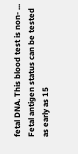fetal DNA. This blood test is non- ... Fetal antigen status can be tested as early as 15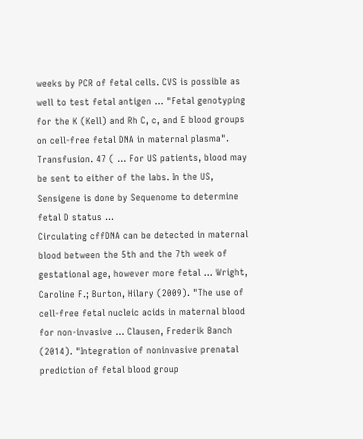weeks by PCR of fetal cells. CVS is possible as well to test fetal antigen ... "Fetal genotyping for the K (Kell) and Rh C, c, and E blood groups on cell-free fetal DNA in maternal plasma". Transfusion. 47 ( ... For US patients, blood may be sent to either of the labs. In the US, Sensigene is done by Sequenome to determine fetal D status ...
Circulating cffDNA can be detected in maternal blood between the 5th and the 7th week of gestational age, however more fetal ... Wright, Caroline F.; Burton, Hilary (2009). "The use of cell-free fetal nucleic acids in maternal blood for non-invasive ... Clausen, Frederik Banch (2014). "Integration of noninvasive prenatal prediction of fetal blood group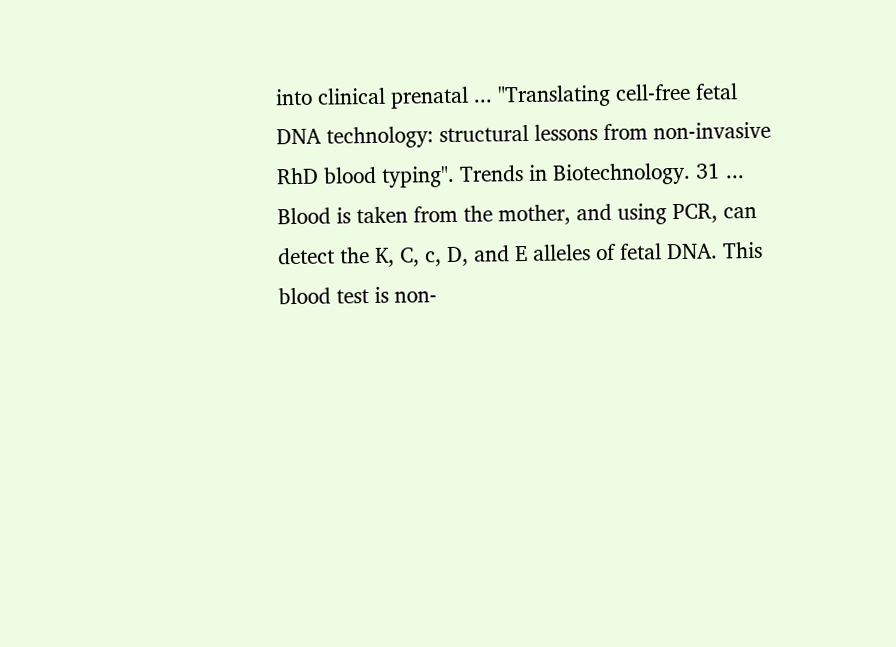into clinical prenatal ... "Translating cell-free fetal DNA technology: structural lessons from non-invasive RhD blood typing". Trends in Biotechnology. 31 ...
Blood is taken from the mother, and using PCR, can detect the K, C, c, D, and E alleles of fetal DNA. This blood test is non-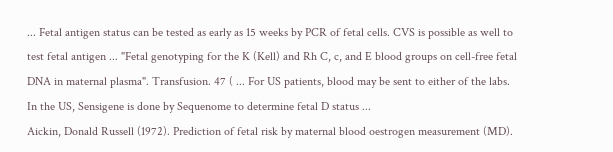... Fetal antigen status can be tested as early as 15 weeks by PCR of fetal cells. CVS is possible as well to test fetal antigen ... "Fetal genotyping for the K (Kell) and Rh C, c, and E blood groups on cell-free fetal DNA in maternal plasma". Transfusion. 47 ( ... For US patients, blood may be sent to either of the labs. In the US, Sensigene is done by Sequenome to determine fetal D status ...
Aickin, Donald Russell (1972). Prediction of fetal risk by maternal blood oestrogen measurement (MD).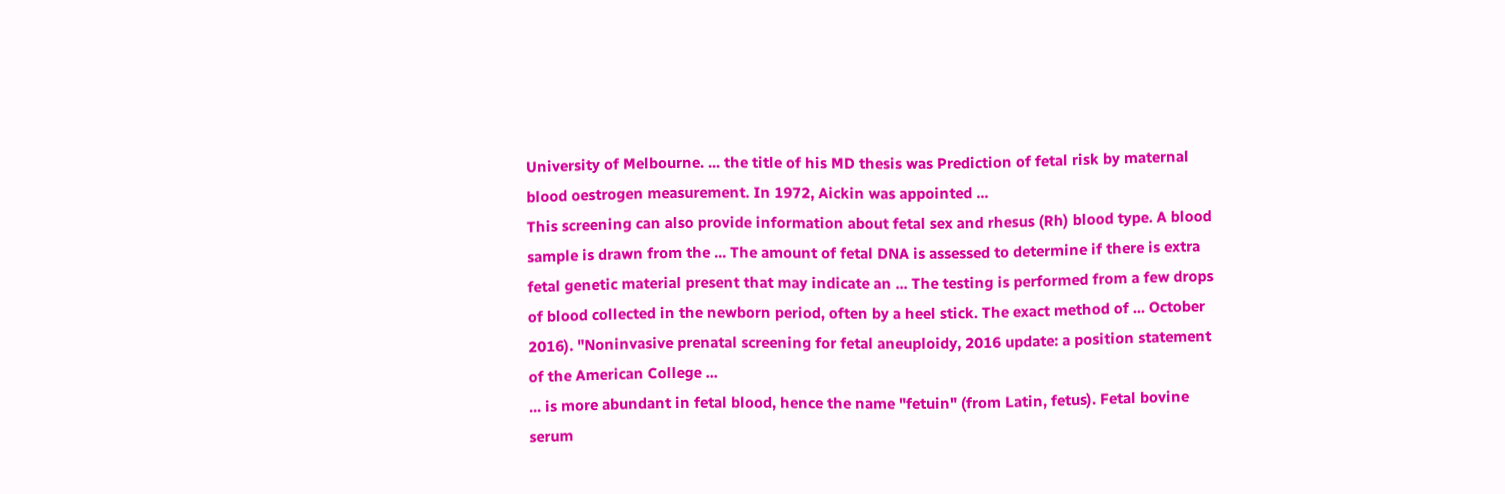University of Melbourne. ... the title of his MD thesis was Prediction of fetal risk by maternal blood oestrogen measurement. In 1972, Aickin was appointed ...
This screening can also provide information about fetal sex and rhesus (Rh) blood type. A blood sample is drawn from the ... The amount of fetal DNA is assessed to determine if there is extra fetal genetic material present that may indicate an ... The testing is performed from a few drops of blood collected in the newborn period, often by a heel stick. The exact method of ... October 2016). "Noninvasive prenatal screening for fetal aneuploidy, 2016 update: a position statement of the American College ...
... is more abundant in fetal blood, hence the name "fetuin" (from Latin, fetus). Fetal bovine serum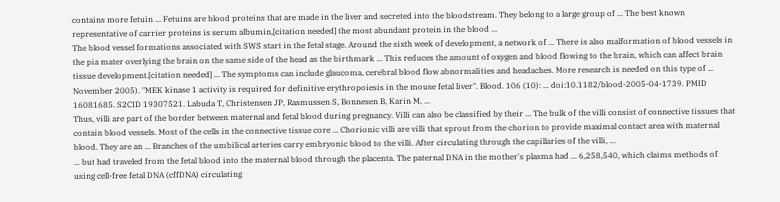contains more fetuin ... Fetuins are blood proteins that are made in the liver and secreted into the bloodstream. They belong to a large group of ... The best known representative of carrier proteins is serum albumin,[citation needed] the most abundant protein in the blood ...
The blood vessel formations associated with SWS start in the fetal stage. Around the sixth week of development, a network of ... There is also malformation of blood vessels in the pia mater overlying the brain on the same side of the head as the birthmark ... This reduces the amount of oxygen and blood flowing to the brain, which can affect brain tissue development.[citation needed] ... The symptoms can include glaucoma, cerebral blood flow abnormalities and headaches. More research is needed on this type of ...
November 2005). "MEK kinase 1 activity is required for definitive erythropoiesis in the mouse fetal liver". Blood. 106 (10): ... doi:10.1182/blood-2005-04-1739. PMID 16081685. S2CID 19307521. Labuda T, Christensen JP, Rasmussen S, Bonnesen B, Karin M, ...
Thus, villi are part of the border between maternal and fetal blood during pregnancy. Villi can also be classified by their ... The bulk of the villi consist of connective tissues that contain blood vessels. Most of the cells in the connective tissue core ... Chorionic villi are villi that sprout from the chorion to provide maximal contact area with maternal blood. They are an ... Branches of the umbilical arteries carry embryonic blood to the villi. After circulating through the capillaries of the villi, ...
... but had traveled from the fetal blood into the maternal blood through the placenta. The paternal DNA in the mother's plasma had ... 6,258,540, which claims methods of using cell-free fetal DNA (cffDNA) circulating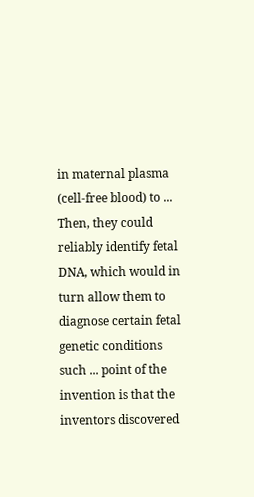in maternal plasma (cell-free blood) to ... Then, they could reliably identify fetal DNA, which would in turn allow them to diagnose certain fetal genetic conditions such ... point of the invention is that the inventors discovered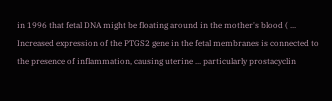in 1996 that fetal DNA might be floating around in the mother's blood ( ...
Increased expression of the PTGS2 gene in the fetal membranes is connected to the presence of inflammation, causing uterine ... particularly prostacyclin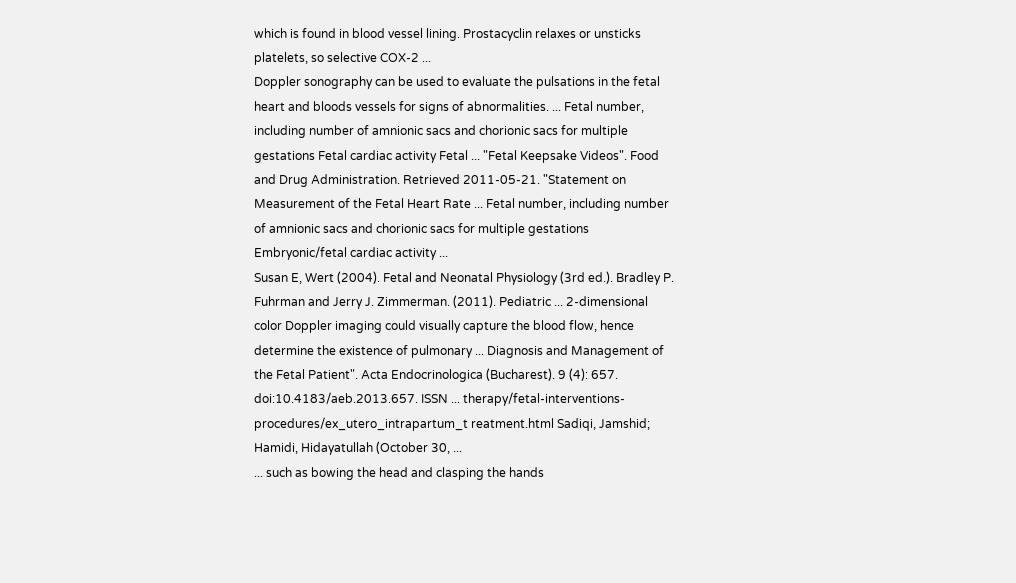which is found in blood vessel lining. Prostacyclin relaxes or unsticks platelets, so selective COX-2 ...
Doppler sonography can be used to evaluate the pulsations in the fetal heart and bloods vessels for signs of abnormalities. ... Fetal number, including number of amnionic sacs and chorionic sacs for multiple gestations Fetal cardiac activity Fetal ... "Fetal Keepsake Videos". Food and Drug Administration. Retrieved 2011-05-21. "Statement on Measurement of the Fetal Heart Rate ... Fetal number, including number of amnionic sacs and chorionic sacs for multiple gestations Embryonic/fetal cardiac activity ...
Susan E, Wert (2004). Fetal and Neonatal Physiology (3rd ed.). Bradley P. Fuhrman and Jerry J. Zimmerman. (2011). Pediatric ... 2‐dimensional color Doppler imaging could visually capture the blood flow, hence determine the existence of pulmonary ... Diagnosis and Management of the Fetal Patient". Acta Endocrinologica (Bucharest). 9 (4): 657. doi:10.4183/aeb.2013.657. ISSN ... therapy/fetal-interventions-procedures/ex_utero_intrapartum_t reatment.html Sadiqi, Jamshid; Hamidi, Hidayatullah (October 30, ...
... such as bowing the head and clasping the hands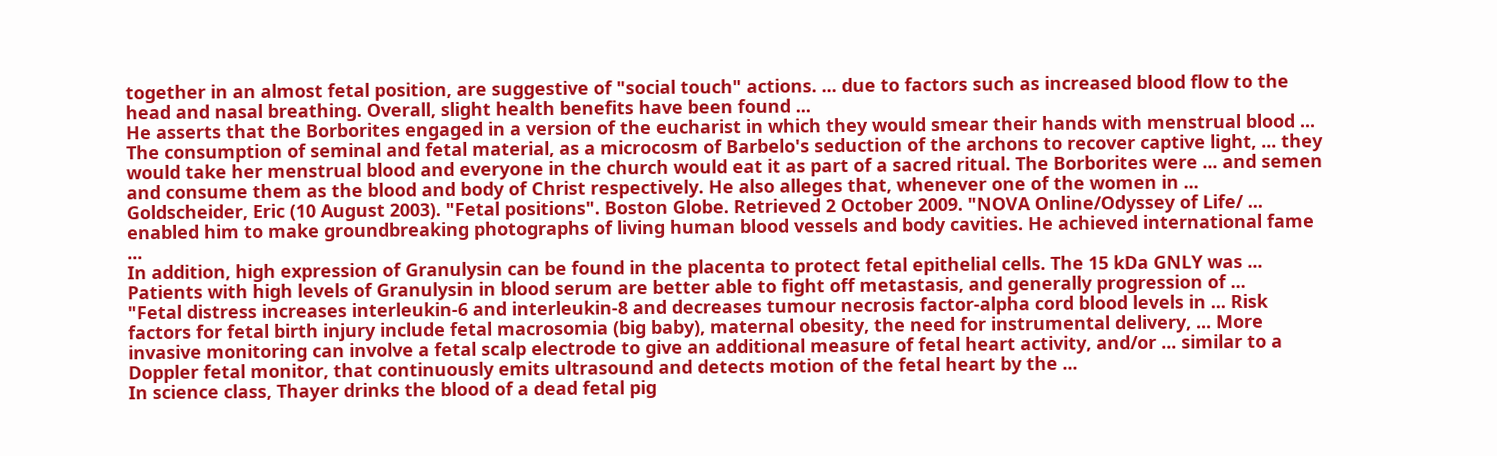together in an almost fetal position, are suggestive of "social touch" actions. ... due to factors such as increased blood flow to the head and nasal breathing. Overall, slight health benefits have been found ...
He asserts that the Borborites engaged in a version of the eucharist in which they would smear their hands with menstrual blood ... The consumption of seminal and fetal material, as a microcosm of Barbelo's seduction of the archons to recover captive light, ... they would take her menstrual blood and everyone in the church would eat it as part of a sacred ritual. The Borborites were ... and semen and consume them as the blood and body of Christ respectively. He also alleges that, whenever one of the women in ...
Goldscheider, Eric (10 August 2003). "Fetal positions". Boston Globe. Retrieved 2 October 2009. "NOVA Online/Odyssey of Life/ ... enabled him to make groundbreaking photographs of living human blood vessels and body cavities. He achieved international fame ...
In addition, high expression of Granulysin can be found in the placenta to protect fetal epithelial cells. The 15 kDa GNLY was ... Patients with high levels of Granulysin in blood serum are better able to fight off metastasis, and generally progression of ...
"Fetal distress increases interleukin-6 and interleukin-8 and decreases tumour necrosis factor-alpha cord blood levels in ... Risk factors for fetal birth injury include fetal macrosomia (big baby), maternal obesity, the need for instrumental delivery, ... More invasive monitoring can involve a fetal scalp electrode to give an additional measure of fetal heart activity, and/or ... similar to a Doppler fetal monitor, that continuously emits ultrasound and detects motion of the fetal heart by the ...
In science class, Thayer drinks the blood of a dead fetal pig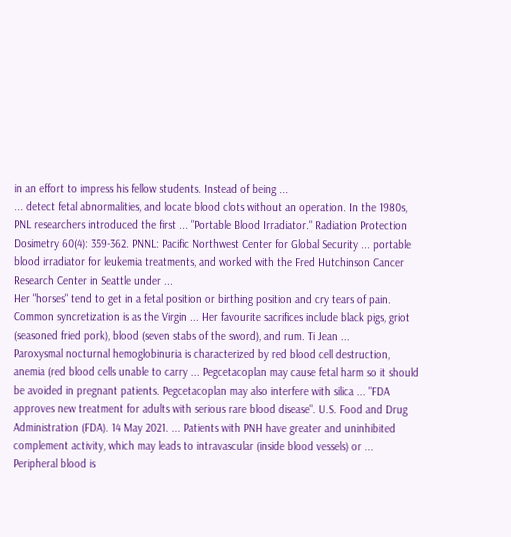in an effort to impress his fellow students. Instead of being ...
... detect fetal abnormalities, and locate blood clots without an operation. In the 1980s, PNL researchers introduced the first ... "Portable Blood Irradiator." Radiation Protection Dosimetry 60(4): 359-362. PNNL: Pacific Northwest Center for Global Security ... portable blood irradiator for leukemia treatments, and worked with the Fred Hutchinson Cancer Research Center in Seattle under ...
Her "horses" tend to get in a fetal position or birthing position and cry tears of pain. Common syncretization is as the Virgin ... Her favourite sacrifices include black pigs, griot (seasoned fried pork), blood (seven stabs of the sword), and rum. Ti Jean ...
Paroxysmal nocturnal hemoglobinuria is characterized by red blood cell destruction, anemia (red blood cells unable to carry ... Pegcetacoplan may cause fetal harm so it should be avoided in pregnant patients. Pegcetacoplan may also interfere with silica ... "FDA approves new treatment for adults with serious rare blood disease". U.S. Food and Drug Administration (FDA). 14 May 2021. ... Patients with PNH have greater and uninhibited complement activity, which may leads to intravascular (inside blood vessels) or ...
Peripheral blood is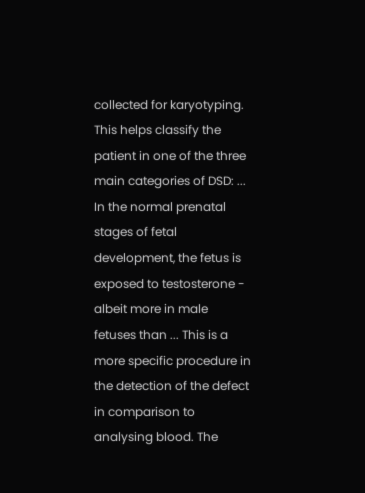collected for karyotyping. This helps classify the patient in one of the three main categories of DSD: ... In the normal prenatal stages of fetal development, the fetus is exposed to testosterone - albeit more in male fetuses than ... This is a more specific procedure in the detection of the defect in comparison to analysing blood. The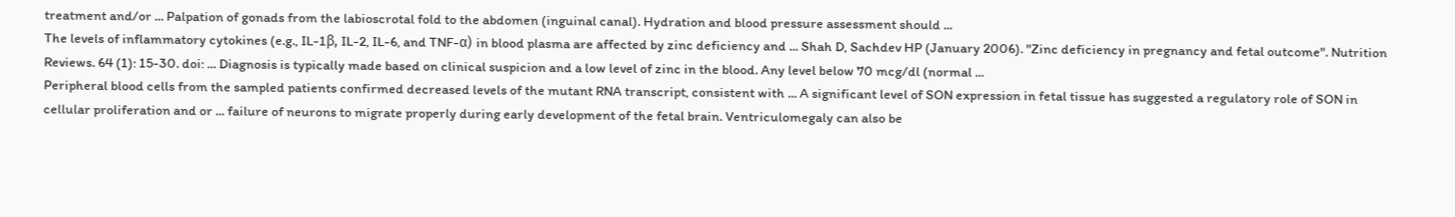treatment and/or ... Palpation of gonads from the labioscrotal fold to the abdomen (inguinal canal). Hydration and blood pressure assessment should ...
The levels of inflammatory cytokines (e.g., IL-1β, IL-2, IL-6, and TNF-α) in blood plasma are affected by zinc deficiency and ... Shah D, Sachdev HP (January 2006). "Zinc deficiency in pregnancy and fetal outcome". Nutrition Reviews. 64 (1): 15-30. doi: ... Diagnosis is typically made based on clinical suspicion and a low level of zinc in the blood. Any level below 70 mcg/dl (normal ...
Peripheral blood cells from the sampled patients confirmed decreased levels of the mutant RNA transcript, consistent with ... A significant level of SON expression in fetal tissue has suggested a regulatory role of SON in cellular proliferation and or ... failure of neurons to migrate properly during early development of the fetal brain. Ventriculomegaly can also be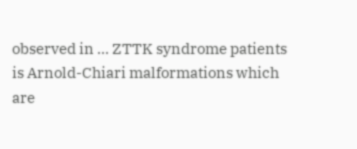observed in ... ZTTK syndrome patients is Arnold-Chiari malformations which are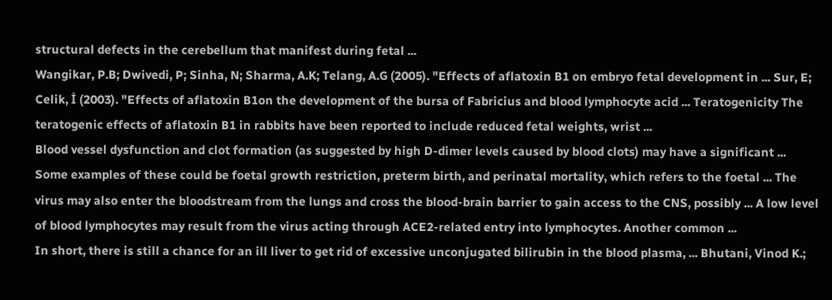structural defects in the cerebellum that manifest during fetal ...
Wangikar, P.B; Dwivedi, P; Sinha, N; Sharma, A.K; Telang, A.G (2005). "Effects of aflatoxin B1 on embryo fetal development in ... Sur, E; Celik, İ (2003). "Effects of aflatoxin B1on the development of the bursa of Fabricius and blood lymphocyte acid ... Teratogenicity The teratogenic effects of aflatoxin B1 in rabbits have been reported to include reduced fetal weights, wrist ...
Blood vessel dysfunction and clot formation (as suggested by high D-dimer levels caused by blood clots) may have a significant ... Some examples of these could be foetal growth restriction, preterm birth, and perinatal mortality, which refers to the foetal ... The virus may also enter the bloodstream from the lungs and cross the blood-brain barrier to gain access to the CNS, possibly ... A low level of blood lymphocytes may result from the virus acting through ACE2-related entry into lymphocytes. Another common ...
In short, there is still a chance for an ill liver to get rid of excessive unconjugated bilirubin in the blood plasma, ... Bhutani, Vinod K.;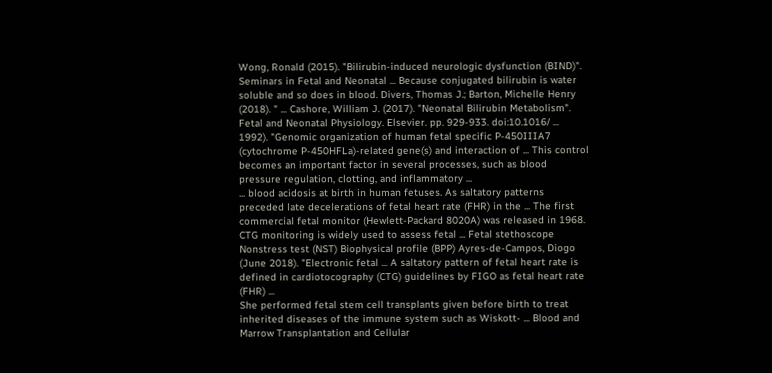Wong, Ronald (2015). "Bilirubin-induced neurologic dysfunction (BIND)". Seminars in Fetal and Neonatal ... Because conjugated bilirubin is water soluble and so does in blood. Divers, Thomas J.; Barton, Michelle Henry (2018). " ... Cashore, William J. (2017). "Neonatal Bilirubin Metabolism". Fetal and Neonatal Physiology. Elsevier. pp. 929-933. doi:10.1016/ ...
1992). "Genomic organization of human fetal specific P-450IIIA7 (cytochrome P-450HFLa)-related gene(s) and interaction of ... This control becomes an important factor in several processes, such as blood pressure regulation, clotting, and inflammatory ...
... blood acidosis at birth in human fetuses. As saltatory patterns preceded late decelerations of fetal heart rate (FHR) in the ... The first commercial fetal monitor (Hewlett-Packard 8020A) was released in 1968. CTG monitoring is widely used to assess fetal ... Fetal stethoscope Nonstress test (NST) Biophysical profile (BPP) Ayres-de-Campos, Diogo (June 2018). "Electronic fetal ... A saltatory pattern of fetal heart rate is defined in cardiotocography (CTG) guidelines by FIGO as fetal heart rate (FHR) ...
She performed fetal stem cell transplants given before birth to treat inherited diseases of the immune system such as Wiskott- ... Blood and Marrow Transplantation and Cellular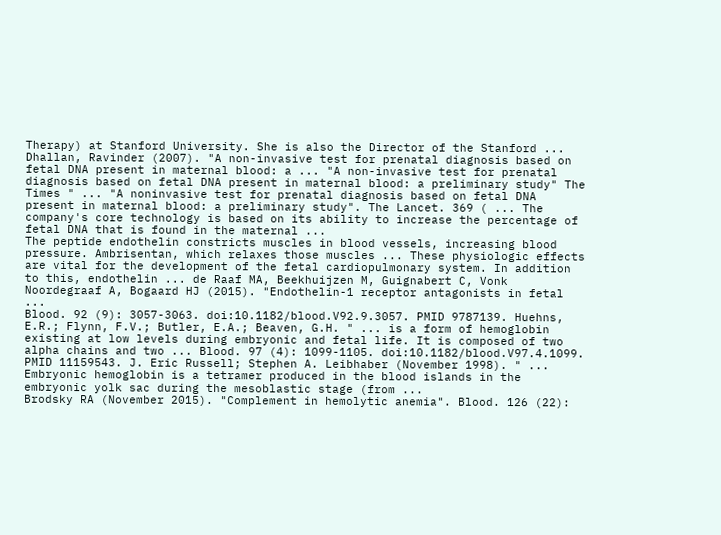Therapy) at Stanford University. She is also the Director of the Stanford ...
Dhallan, Ravinder (2007). "A non-invasive test for prenatal diagnosis based on fetal DNA present in maternal blood: a ... "A non-invasive test for prenatal diagnosis based on fetal DNA present in maternal blood: a preliminary study" The Times " ... "A noninvasive test for prenatal diagnosis based on fetal DNA present in maternal blood: a preliminary study". The Lancet. 369 ( ... The company's core technology is based on its ability to increase the percentage of fetal DNA that is found in the maternal ...
The peptide endothelin constricts muscles in blood vessels, increasing blood pressure. Ambrisentan, which relaxes those muscles ... These physiologic effects are vital for the development of the fetal cardiopulmonary system. In addition to this, endothelin ... de Raaf MA, Beekhuijzen M, Guignabert C, Vonk Noordegraaf A, Bogaard HJ (2015). "Endothelin-1 receptor antagonists in fetal ...
Blood. 92 (9): 3057-3063. doi:10.1182/blood.V92.9.3057. PMID 9787139. Huehns, E.R.; Flynn, F.V.; Butler, E.A.; Beaven, G.H. " ... is a form of hemoglobin existing at low levels during embryonic and fetal life. It is composed of two alpha chains and two ... Blood. 97 (4): 1099-1105. doi:10.1182/blood.V97.4.1099. PMID 11159543. J. Eric Russell; Stephen A. Leibhaber (November 1998). " ... Embryonic hemoglobin is a tetramer produced in the blood islands in the embryonic yolk sac during the mesoblastic stage (from ...
Brodsky RA (November 2015). "Complement in hemolytic anemia". Blood. 126 (22):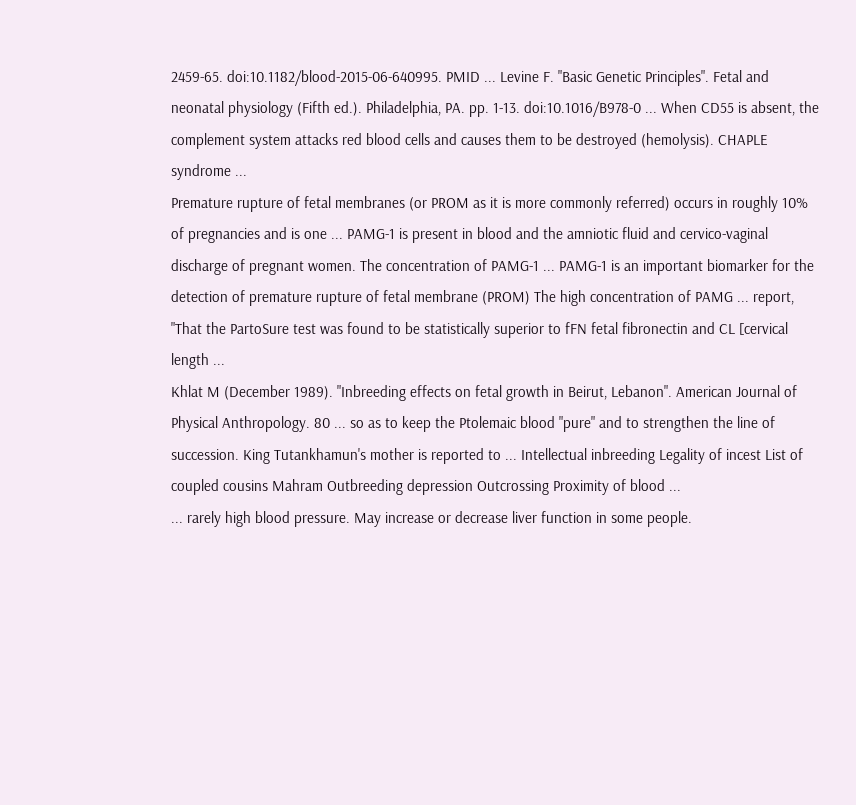2459-65. doi:10.1182/blood-2015-06-640995. PMID ... Levine F. "Basic Genetic Principles". Fetal and neonatal physiology (Fifth ed.). Philadelphia, PA. pp. 1-13. doi:10.1016/B978-0 ... When CD55 is absent, the complement system attacks red blood cells and causes them to be destroyed (hemolysis). CHAPLE syndrome ...
Premature rupture of fetal membranes (or PROM as it is more commonly referred) occurs in roughly 10% of pregnancies and is one ... PAMG-1 is present in blood and the amniotic fluid and cervico-vaginal discharge of pregnant women. The concentration of PAMG-1 ... PAMG-1 is an important biomarker for the detection of premature rupture of fetal membrane (PROM) The high concentration of PAMG ... report, "That the PartoSure test was found to be statistically superior to fFN fetal fibronectin and CL [cervical length ...
Khlat M (December 1989). "Inbreeding effects on fetal growth in Beirut, Lebanon". American Journal of Physical Anthropology. 80 ... so as to keep the Ptolemaic blood "pure" and to strengthen the line of succession. King Tutankhamun's mother is reported to ... Intellectual inbreeding Legality of incest List of coupled cousins Mahram Outbreeding depression Outcrossing Proximity of blood ...
... rarely high blood pressure. May increase or decrease liver function in some people.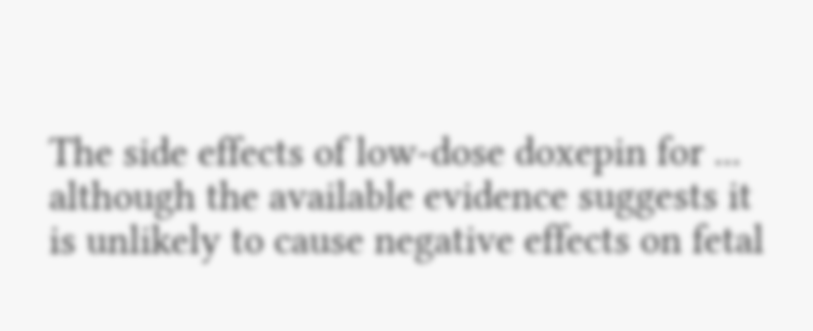The side effects of low-dose doxepin for ... although the available evidence suggests it is unlikely to cause negative effects on fetal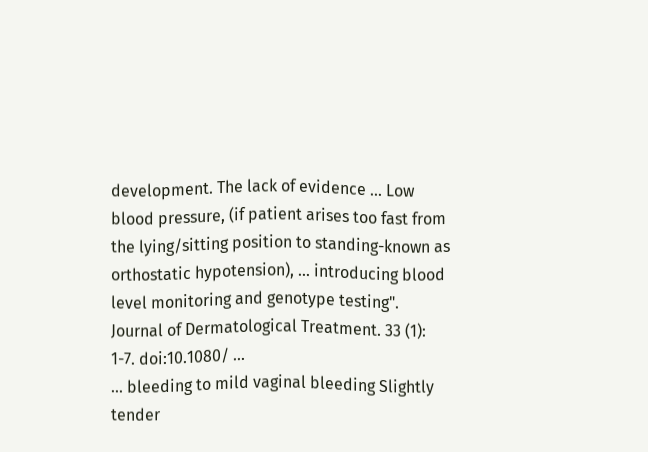development. The lack of evidence ... Low blood pressure, (if patient arises too fast from the lying/sitting position to standing-known as orthostatic hypotension), ... introducing blood level monitoring and genotype testing". Journal of Dermatological Treatment. 33 (1): 1-7. doi:10.1080/ ...
... bleeding to mild vaginal bleeding Slightly tender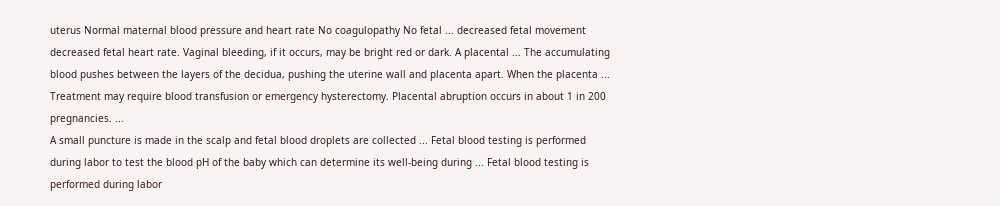uterus Normal maternal blood pressure and heart rate No coagulopathy No fetal ... decreased fetal movement decreased fetal heart rate. Vaginal bleeding, if it occurs, may be bright red or dark. A placental ... The accumulating blood pushes between the layers of the decidua, pushing the uterine wall and placenta apart. When the placenta ... Treatment may require blood transfusion or emergency hysterectomy. Placental abruption occurs in about 1 in 200 pregnancies. ...
A small puncture is made in the scalp and fetal blood droplets are collected ... Fetal blood testing is performed during labor to test the blood pH of the baby which can determine its well-being during ... Fetal blood testing is performed during labor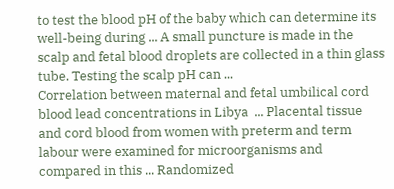to test the blood pH of the baby which can determine its well-being during ... A small puncture is made in the scalp and fetal blood droplets are collected in a thin glass tube. Testing the scalp pH can ...
Correlation between maternal and fetal umbilical cord blood lead concentrations in Libya  ... Placental tissue and cord blood from women with preterm and term labour were examined for microorganisms and compared in this ... Randomized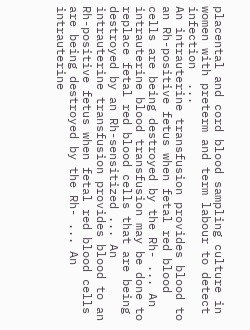placental and cord blood sampling culture in women with preterm and term labour to detect infection  ...
An intrauterine transfusion provides blood to an Rh-positive fetus when fetal red blood cells are being destroyed by the Rh- ... An intrauterine blood transfusion may be done to replace fetal red blood cells that are being destroyed by an Rh-sensitized ... An intrauterine transfusion provides blood to an Rh-positive fetus when fetal red blood cells are being destroyed by the Rh- ... An intrauterine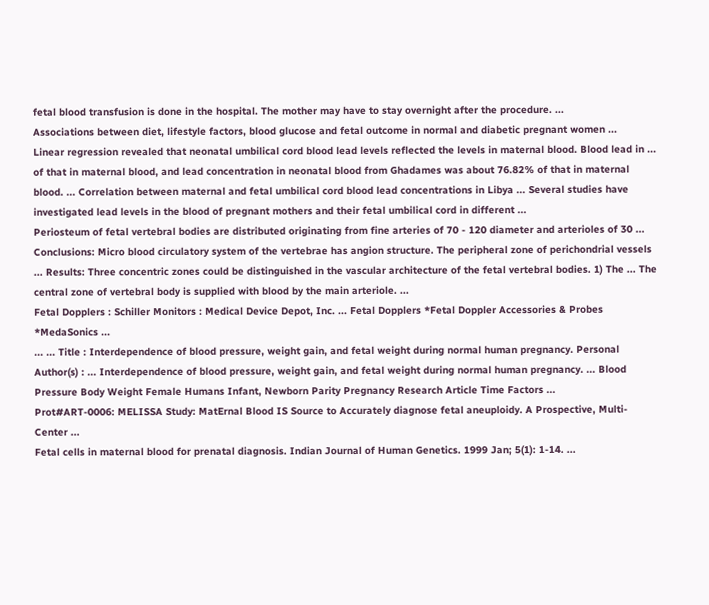fetal blood transfusion is done in the hospital. The mother may have to stay overnight after the procedure. ...
Associations between diet, lifestyle factors, blood glucose and fetal outcome in normal and diabetic pregnant women ...
Linear regression revealed that neonatal umbilical cord blood lead levels reflected the levels in maternal blood. Blood lead in ... of that in maternal blood, and lead concentration in neonatal blood from Ghadames was about 76.82% of that in maternal blood. ... Correlation between maternal and fetal umbilical cord blood lead concentrations in Libya ... Several studies have investigated lead levels in the blood of pregnant mothers and their fetal umbilical cord in different ...
Periosteum of fetal vertebral bodies are distributed originating from fine arteries of 70 - 120 diameter and arterioles of 30 ... Conclusions: Micro blood circulatory system of the vertebrae has angion structure. The peripheral zone of perichondrial vessels ... Results: Three concentric zones could be distinguished in the vascular architecture of the fetal vertebral bodies. 1) The ... The central zone of vertebral body is supplied with blood by the main arteriole. ...
Fetal Dopplers : Schiller Monitors : Medical Device Depot, Inc. ... Fetal Dopplers *Fetal Doppler Accessories & Probes *MedaSonics ...
... ... Title : Interdependence of blood pressure, weight gain, and fetal weight during normal human pregnancy. Personal Author(s) : ... Interdependence of blood pressure, weight gain, and fetal weight during normal human pregnancy. ... Blood Pressure Body Weight Female Humans Infant, Newborn Parity Pregnancy Research Article Time Factors ...
Prot#ART-0006: MELISSA Study: MatErnal Blood IS Source to Accurately diagnose fetal aneuploidy. A Prospective, Multi-Center ...
Fetal cells in maternal blood for prenatal diagnosis. Indian Journal of Human Genetics. 1999 Jan; 5(1): 1-14. ...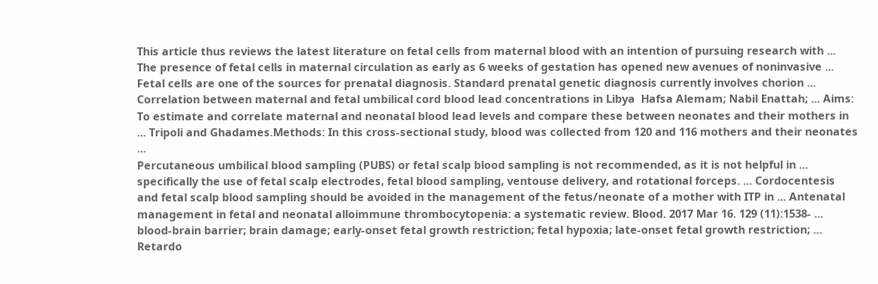This article thus reviews the latest literature on fetal cells from maternal blood with an intention of pursuing research with ... The presence of fetal cells in maternal circulation as early as 6 weeks of gestation has opened new avenues of noninvasive ... Fetal cells are one of the sources for prenatal diagnosis. Standard prenatal genetic diagnosis currently involves chorion ...
Correlation between maternal and fetal umbilical cord blood lead concentrations in Libya  Hafsa Alemam; Nabil Enattah; ... Aims: To estimate and correlate maternal and neonatal blood lead levels and compare these between neonates and their mothers in ... Tripoli and Ghadames.Methods: In this cross-sectional study, blood was collected from 120 and 116 mothers and their neonates ...
Percutaneous umbilical blood sampling (PUBS) or fetal scalp blood sampling is not recommended, as it is not helpful in ... specifically the use of fetal scalp electrodes, fetal blood sampling, ventouse delivery, and rotational forceps. ... Cordocentesis and fetal scalp blood sampling should be avoided in the management of the fetus/neonate of a mother with ITP in ... Antenatal management in fetal and neonatal alloimmune thrombocytopenia: a systematic review. Blood. 2017 Mar 16. 129 (11):1538- ...
blood-brain barrier; brain damage; early-onset fetal growth restriction; fetal hypoxia; late-onset fetal growth restriction; ... Retardo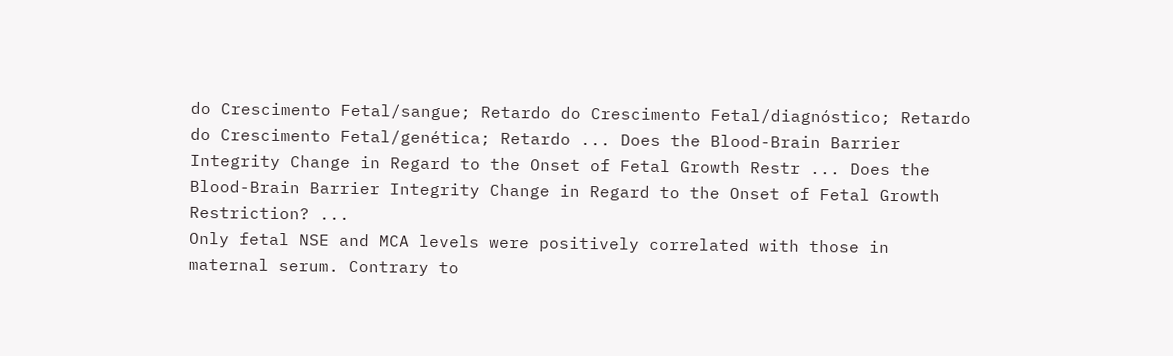do Crescimento Fetal/sangue; Retardo do Crescimento Fetal/diagnóstico; Retardo do Crescimento Fetal/genética; Retardo ... Does the Blood-Brain Barrier Integrity Change in Regard to the Onset of Fetal Growth Restr ... Does the Blood-Brain Barrier Integrity Change in Regard to the Onset of Fetal Growth Restriction? ...
Only fetal NSE and MCA levels were positively correlated with those in maternal serum. Contrary to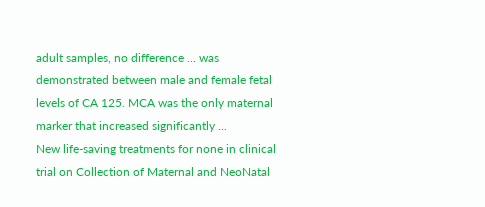adult samples, no difference ... was demonstrated between male and female fetal levels of CA 125. MCA was the only maternal marker that increased significantly ...
New life-saving treatments for none in clinical trial on Collection of Maternal and NeoNatal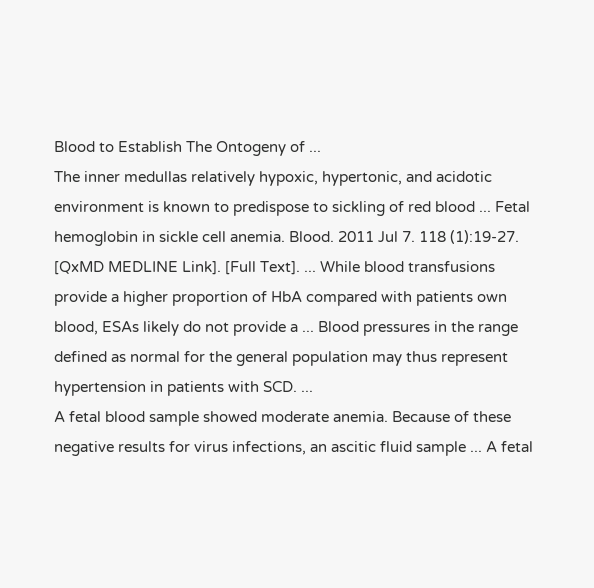Blood to Establish The Ontogeny of ...
The inner medullas relatively hypoxic, hypertonic, and acidotic environment is known to predispose to sickling of red blood ... Fetal hemoglobin in sickle cell anemia. Blood. 2011 Jul 7. 118 (1):19-27. [QxMD MEDLINE Link]. [Full Text]. ... While blood transfusions provide a higher proportion of HbA compared with patients own blood, ESAs likely do not provide a ... Blood pressures in the range defined as normal for the general population may thus represent hypertension in patients with SCD. ...
A fetal blood sample showed moderate anemia. Because of these negative results for virus infections, an ascitic fluid sample ... A fetal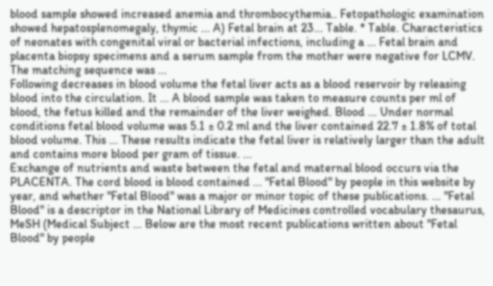blood sample showed increased anemia and thrombocythemia.. Fetopathologic examination showed hepatosplenomegaly, thymic ... A) Fetal brain at 23... Table. * Table. Characteristics of neonates with congenital viral or bacterial infections, including a ... Fetal brain and placenta biopsy specimens and a serum sample from the mother were negative for LCMV. The matching sequence was ...
Following decreases in blood volume the fetal liver acts as a blood reservoir by releasing blood into the circulation. It ... A blood sample was taken to measure counts per ml of blood, the fetus killed and the remainder of the liver weighed. Blood ... Under normal conditions fetal blood volume was 5.1 ± 0.2 ml and the liver contained 22.7 ± 1.8% of total blood volume. This ... These results indicate the fetal liver is relatively larger than the adult and contains more blood per gram of tissue. ...
Exchange of nutrients and waste between the fetal and maternal blood occurs via the PLACENTA. The cord blood is blood contained ... "Fetal Blood" by people in this website by year, and whether "Fetal Blood" was a major or minor topic of these publications. ... "Fetal Blood" is a descriptor in the National Library of Medicines controlled vocabulary thesaurus, MeSH (Medical Subject ... Below are the most recent publications written about "Fetal Blood" by people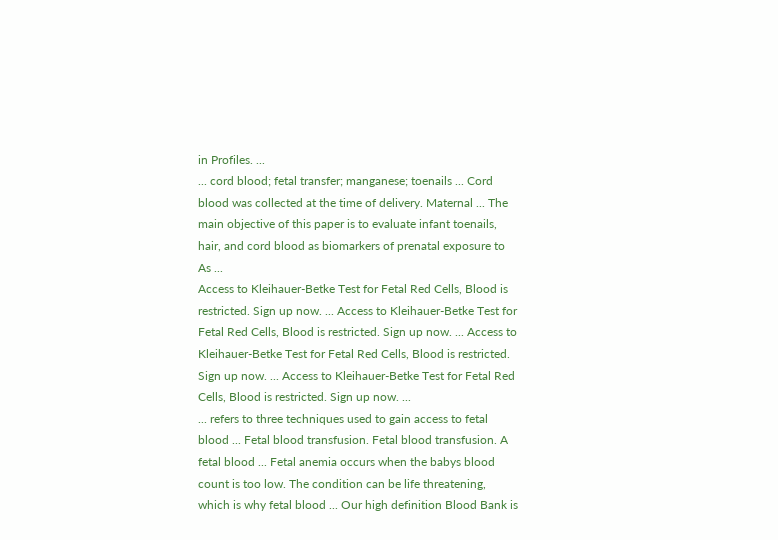in Profiles. ...
... cord blood; fetal transfer; manganese; toenails ... Cord blood was collected at the time of delivery. Maternal ... The main objective of this paper is to evaluate infant toenails, hair, and cord blood as biomarkers of prenatal exposure to As ...
Access to Kleihauer-Betke Test for Fetal Red Cells, Blood is restricted. Sign up now. ... Access to Kleihauer-Betke Test for Fetal Red Cells, Blood is restricted. Sign up now. ... Access to Kleihauer-Betke Test for Fetal Red Cells, Blood is restricted. Sign up now. ... Access to Kleihauer-Betke Test for Fetal Red Cells, Blood is restricted. Sign up now. ...
... refers to three techniques used to gain access to fetal blood ... Fetal blood transfusion. Fetal blood transfusion. A fetal blood ... Fetal anemia occurs when the babys blood count is too low. The condition can be life threatening, which is why fetal blood ... Our high definition Blood Bank is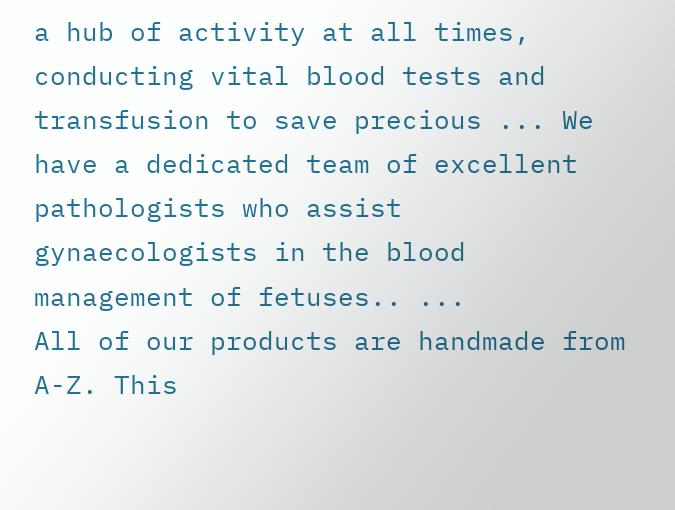a hub of activity at all times, conducting vital blood tests and transfusion to save precious ... We have a dedicated team of excellent pathologists who assist gynaecologists in the blood management of fetuses.. ...
All of our products are handmade from A-Z. This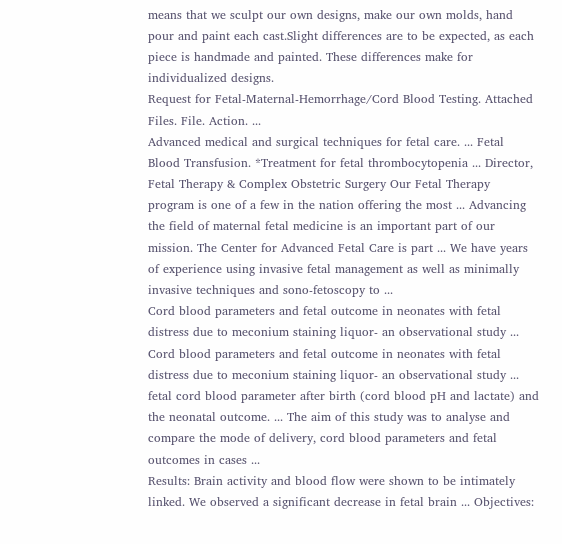means that we sculpt our own designs, make our own molds, hand pour and paint each cast.Slight differences are to be expected, as each piece is handmade and painted. These differences make for individualized designs.
Request for Fetal-Maternal-Hemorrhage/Cord Blood Testing. Attached Files. File. Action. ...
Advanced medical and surgical techniques for fetal care. ... Fetal Blood Transfusion. *Treatment for fetal thrombocytopenia ... Director, Fetal Therapy & Complex Obstetric Surgery Our Fetal Therapy program is one of a few in the nation offering the most ... Advancing the field of maternal fetal medicine is an important part of our mission. The Center for Advanced Fetal Care is part ... We have years of experience using invasive fetal management as well as minimally invasive techniques and sono-fetoscopy to ...
Cord blood parameters and fetal outcome in neonates with fetal distress due to meconium staining liquor- an observational study ... Cord blood parameters and fetal outcome in neonates with fetal distress due to meconium staining liquor- an observational study ... fetal cord blood parameter after birth (cord blood pH and lactate) and the neonatal outcome. ... The aim of this study was to analyse and compare the mode of delivery, cord blood parameters and fetal outcomes in cases ...
Results: Brain activity and blood flow were shown to be intimately linked. We observed a significant decrease in fetal brain ... Objectives: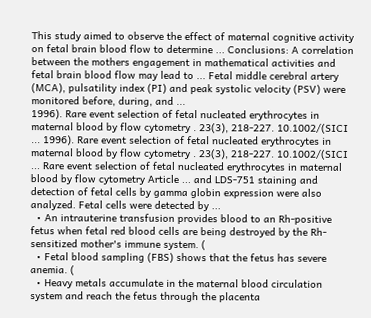This study aimed to observe the effect of maternal cognitive activity on fetal brain blood flow to determine ... Conclusions: A correlation between the mothers engagement in mathematical activities and fetal brain blood flow may lead to ... Fetal middle cerebral artery (MCA), pulsatility index (PI) and peak systolic velocity (PSV) were monitored before, during, and ...
1996). Rare event selection of fetal nucleated erythrocytes in maternal blood by flow cytometry . 23(3), 218-227. 10.1002/(SICI ... 1996). Rare event selection of fetal nucleated erythrocytes in maternal blood by flow cytometry . 23(3), 218-227. 10.1002/(SICI ... Rare event selection of fetal nucleated erythrocytes in maternal blood by flow cytometry Article ... and LDS-751 staining and detection of fetal cells by gamma globin expression were also analyzed. Fetal cells were detected by ...
  • An intrauterine transfusion provides blood to an Rh-positive fetus when fetal red blood cells are being destroyed by the Rh-sensitized mother's immune system. (
  • Fetal blood sampling (FBS) shows that the fetus has severe anemia. (
  • Heavy metals accumulate in the maternal blood circulation system and reach the fetus through the placenta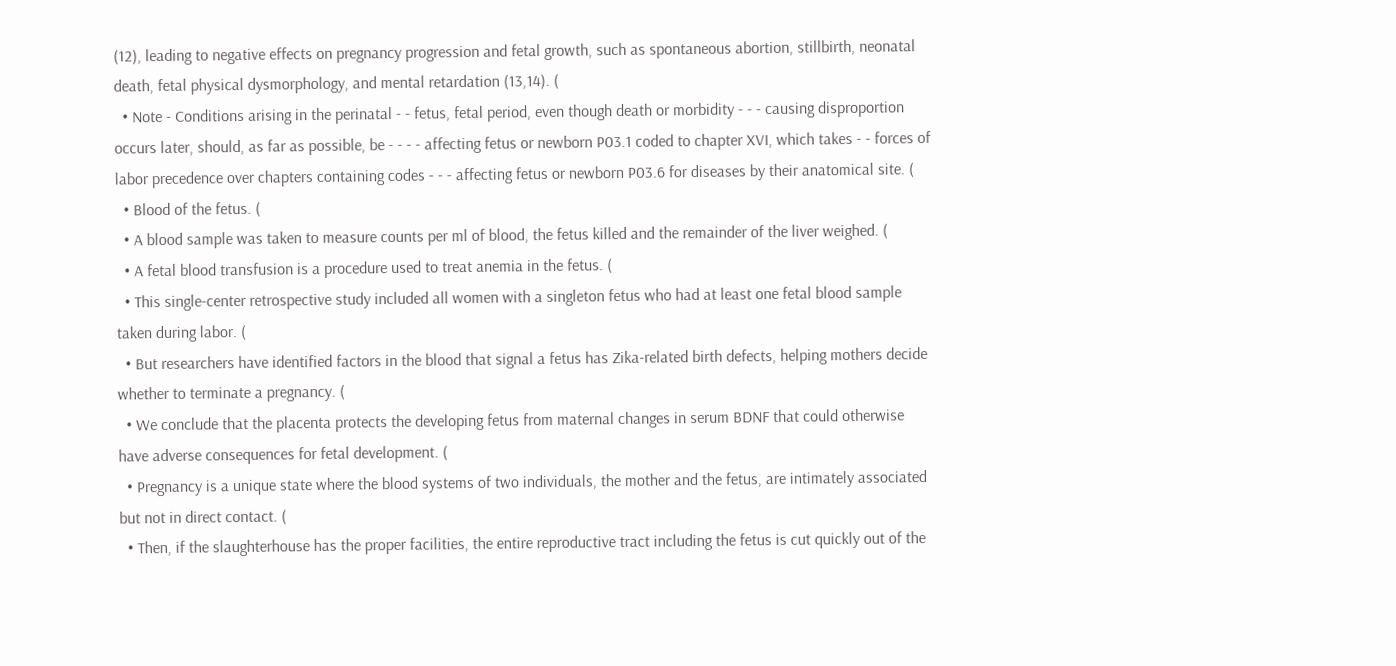(12), leading to negative effects on pregnancy progression and fetal growth, such as spontaneous abortion, stillbirth, neonatal death, fetal physical dysmorphology, and mental retardation (13,14). (
  • Note - Conditions arising in the perinatal - - fetus, fetal period, even though death or morbidity - - - causing disproportion occurs later, should, as far as possible, be - - - - affecting fetus or newborn P03.1 coded to chapter XVI, which takes - - forces of labor precedence over chapters containing codes - - - affecting fetus or newborn P03.6 for diseases by their anatomical site. (
  • Blood of the fetus. (
  • A blood sample was taken to measure counts per ml of blood, the fetus killed and the remainder of the liver weighed. (
  • A fetal blood transfusion is a procedure used to treat anemia in the fetus. (
  • This single-center retrospective study included all women with a singleton fetus who had at least one fetal blood sample taken during labor. (
  • But researchers have identified factors in the blood that signal a fetus has Zika-related birth defects, helping mothers decide whether to terminate a pregnancy. (
  • We conclude that the placenta protects the developing fetus from maternal changes in serum BDNF that could otherwise have adverse consequences for fetal development. (
  • Pregnancy is a unique state where the blood systems of two individuals, the mother and the fetus, are intimately associated but not in direct contact. (
  • Then, if the slaughterhouse has the proper facilities, the entire reproductive tract including the fetus is cut quickly out of the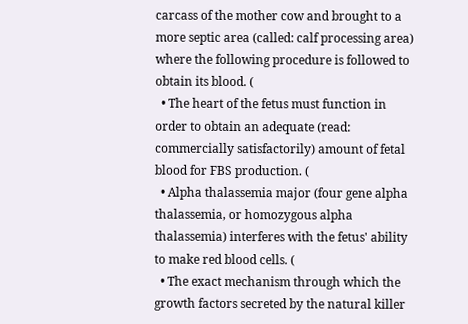carcass of the mother cow and brought to a more septic area (called: calf processing area) where the following procedure is followed to obtain its blood. (
  • The heart of the fetus must function in order to obtain an adequate (read: commercially satisfactorily) amount of fetal blood for FBS production. (
  • Alpha thalassemia major (four gene alpha thalassemia, or homozygous alpha thalassemia) interferes with the fetus' ability to make red blood cells. (
  • The exact mechanism through which the growth factors secreted by the natural killer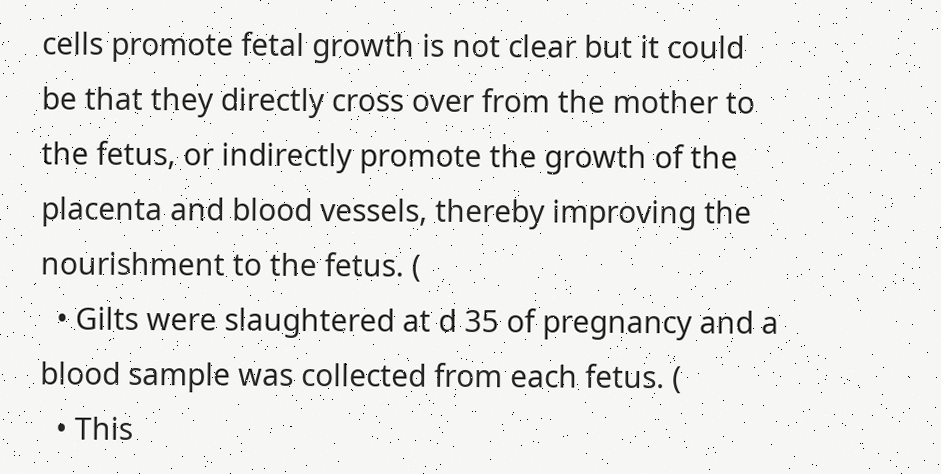cells promote fetal growth is not clear but it could be that they directly cross over from the mother to the fetus, or indirectly promote the growth of the placenta and blood vessels, thereby improving the nourishment to the fetus. (
  • Gilts were slaughtered at d 35 of pregnancy and a blood sample was collected from each fetus. (
  • This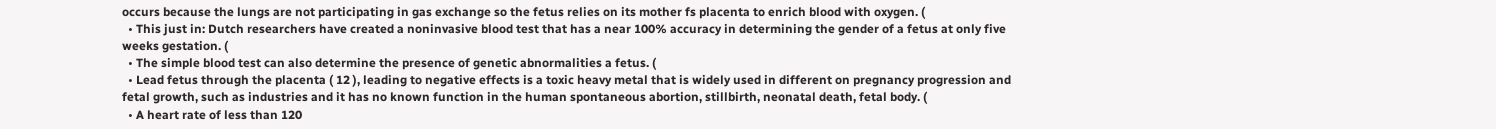occurs because the lungs are not participating in gas exchange so the fetus relies on its mother fs placenta to enrich blood with oxygen. (
  • This just in: Dutch researchers have created a noninvasive blood test that has a near 100% accuracy in determining the gender of a fetus at only five weeks gestation. (
  • The simple blood test can also determine the presence of genetic abnormalities a fetus. (
  • Lead fetus through the placenta ( 12 ), leading to negative effects is a toxic heavy metal that is widely used in different on pregnancy progression and fetal growth, such as industries and it has no known function in the human spontaneous abortion, stillbirth, neonatal death, fetal body. (
  • A heart rate of less than 120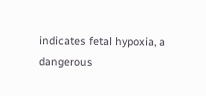indicates fetal hypoxia, a dangerous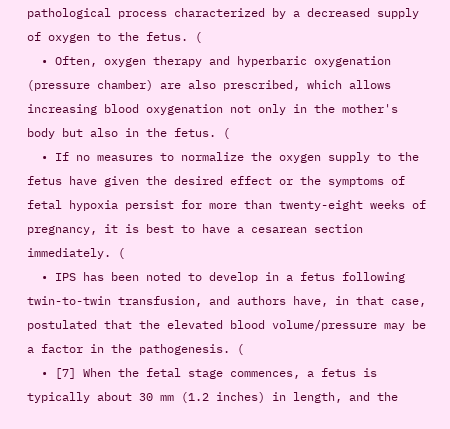pathological process characterized by a decreased supply of oxygen to the fetus. (
  • Often, oxygen therapy and hyperbaric oxygenation (pressure chamber) are also prescribed, which allows increasing blood oxygenation not only in the mother's body but also in the fetus. (
  • If no measures to normalize the oxygen supply to the fetus have given the desired effect or the symptoms of fetal hypoxia persist for more than twenty-eight weeks of pregnancy, it is best to have a cesarean section immediately. (
  • IPS has been noted to develop in a fetus following twin-to-twin transfusion, and authors have, in that case, postulated that the elevated blood volume/pressure may be a factor in the pathogenesis. (
  • [7] When the fetal stage commences, a fetus is typically about 30 mm (1.2 inches) in length, and the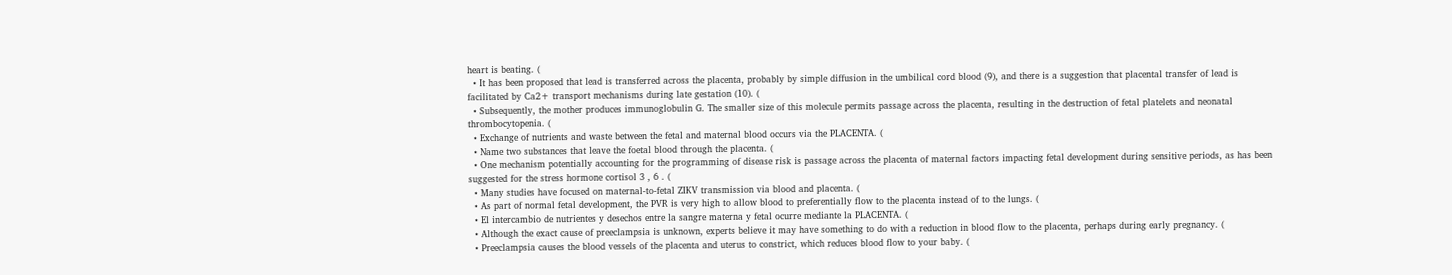heart is beating. (
  • It has been proposed that lead is transferred across the placenta, probably by simple diffusion in the umbilical cord blood (9), and there is a suggestion that placental transfer of lead is facilitated by Ca2+ transport mechanisms during late gestation (10). (
  • Subsequently, the mother produces immunoglobulin G. The smaller size of this molecule permits passage across the placenta, resulting in the destruction of fetal platelets and neonatal thrombocytopenia. (
  • Exchange of nutrients and waste between the fetal and maternal blood occurs via the PLACENTA. (
  • Name two substances that leave the foetal blood through the placenta. (
  • One mechanism potentially accounting for the programming of disease risk is passage across the placenta of maternal factors impacting fetal development during sensitive periods, as has been suggested for the stress hormone cortisol 3 , 6 . (
  • Many studies have focused on maternal-to-fetal ZIKV transmission via blood and placenta. (
  • As part of normal fetal development, the PVR is very high to allow blood to preferentially flow to the placenta instead of to the lungs. (
  • El intercambio de nutrientes y desechos entre la sangre materna y fetal ocurre mediante la PLACENTA. (
  • Although the exact cause of preeclampsia is unknown, experts believe it may have something to do with a reduction in blood flow to the placenta, perhaps during early pregnancy. (
  • Preeclampsia causes the blood vessels of the placenta and uterus to constrict, which reduces blood flow to your baby. (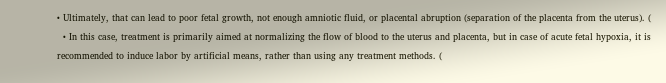• Ultimately, that can lead to poor fetal growth, not enough amniotic fluid, or placental abruption (separation of the placenta from the uterus). (
  • In this case, treatment is primarily aimed at normalizing the flow of blood to the uterus and placenta, but in case of acute fetal hypoxia, it is recommended to induce labor by artificial means, rather than using any treatment methods. (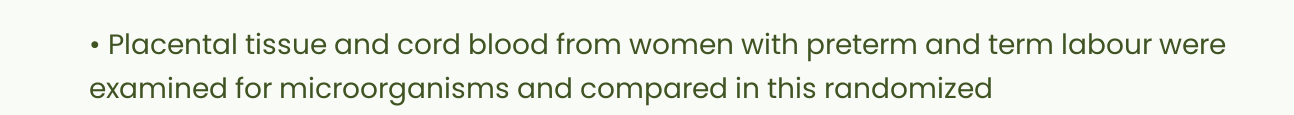• Placental tissue and cord blood from women with preterm and term labour were examined for microorganisms and compared in this randomized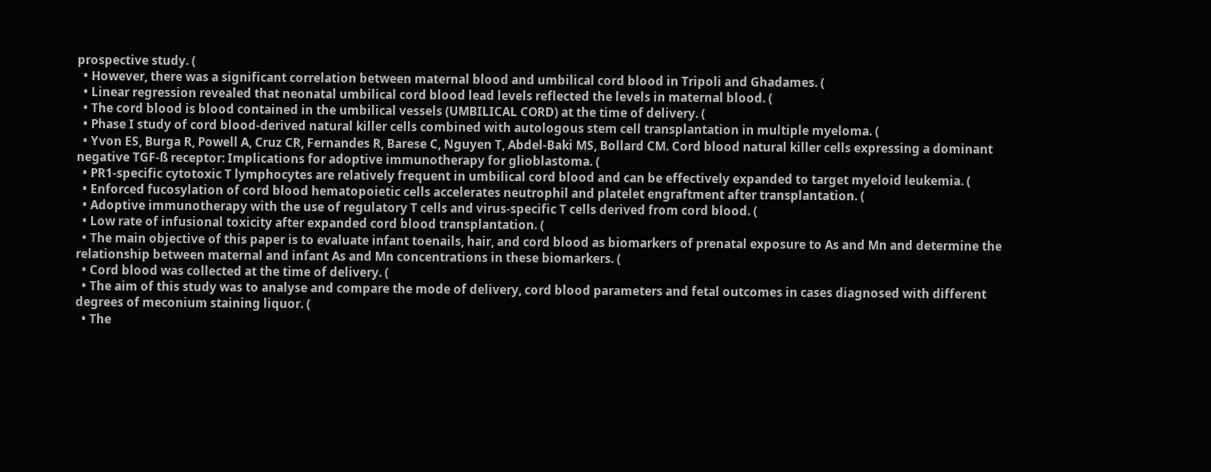prospective study. (
  • However, there was a significant correlation between maternal blood and umbilical cord blood in Tripoli and Ghadames. (
  • Linear regression revealed that neonatal umbilical cord blood lead levels reflected the levels in maternal blood. (
  • The cord blood is blood contained in the umbilical vessels (UMBILICAL CORD) at the time of delivery. (
  • Phase I study of cord blood-derived natural killer cells combined with autologous stem cell transplantation in multiple myeloma. (
  • Yvon ES, Burga R, Powell A, Cruz CR, Fernandes R, Barese C, Nguyen T, Abdel-Baki MS, Bollard CM. Cord blood natural killer cells expressing a dominant negative TGF-ß receptor: Implications for adoptive immunotherapy for glioblastoma. (
  • PR1-specific cytotoxic T lymphocytes are relatively frequent in umbilical cord blood and can be effectively expanded to target myeloid leukemia. (
  • Enforced fucosylation of cord blood hematopoietic cells accelerates neutrophil and platelet engraftment after transplantation. (
  • Adoptive immunotherapy with the use of regulatory T cells and virus-specific T cells derived from cord blood. (
  • Low rate of infusional toxicity after expanded cord blood transplantation. (
  • The main objective of this paper is to evaluate infant toenails, hair, and cord blood as biomarkers of prenatal exposure to As and Mn and determine the relationship between maternal and infant As and Mn concentrations in these biomarkers. (
  • Cord blood was collected at the time of delivery. (
  • The aim of this study was to analyse and compare the mode of delivery, cord blood parameters and fetal outcomes in cases diagnosed with different degrees of meconium staining liquor. (
  • The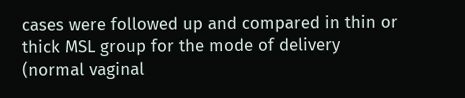cases were followed up and compared in thin or thick MSL group for the mode of delivery (normal vaginal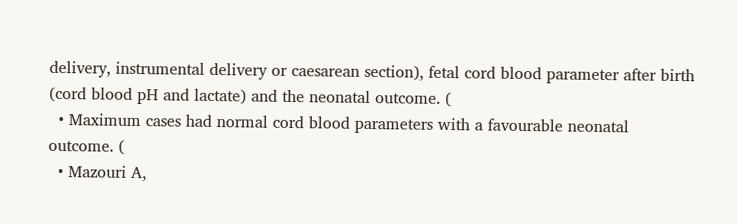delivery, instrumental delivery or caesarean section), fetal cord blood parameter after birth (cord blood pH and lactate) and the neonatal outcome. (
  • Maximum cases had normal cord blood parameters with a favourable neonatal outcome. (
  • Mazouri A,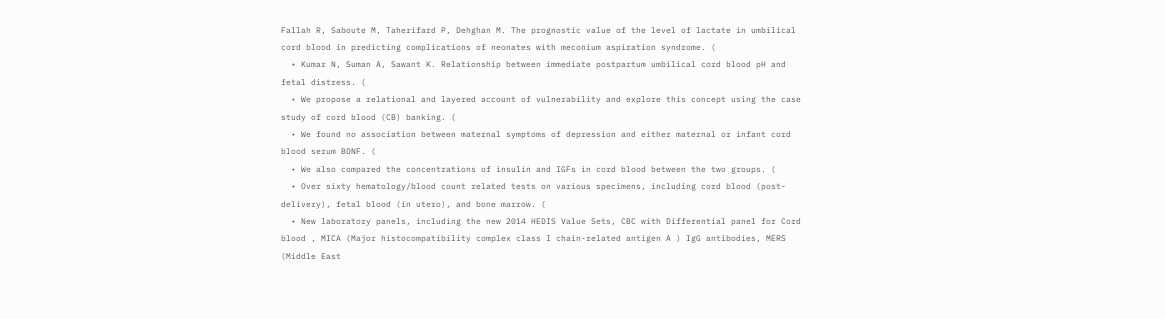Fallah R, Saboute M, Taherifard P, Dehghan M. The prognostic value of the level of lactate in umbilical cord blood in predicting complications of neonates with meconium aspiration syndrome. (
  • Kumar N, Suman A, Sawant K. Relationship between immediate postpartum umbilical cord blood pH and fetal distress. (
  • We propose a relational and layered account of vulnerability and explore this concept using the case study of cord blood (CB) banking. (
  • We found no association between maternal symptoms of depression and either maternal or infant cord blood serum BDNF. (
  • We also compared the concentrations of insulin and IGFs in cord blood between the two groups. (
  • Over sixty hematology/blood count related tests on various specimens, including cord blood (post-delivery), fetal blood (in utero), and bone marrow. (
  • New laboratory panels, including the new 2014 HEDIS Value Sets, CBC with Differential panel for Cord blood , MICA (Major histocompatibility complex class I chain-related antigen A ) IgG antibodies, MERS (Middle East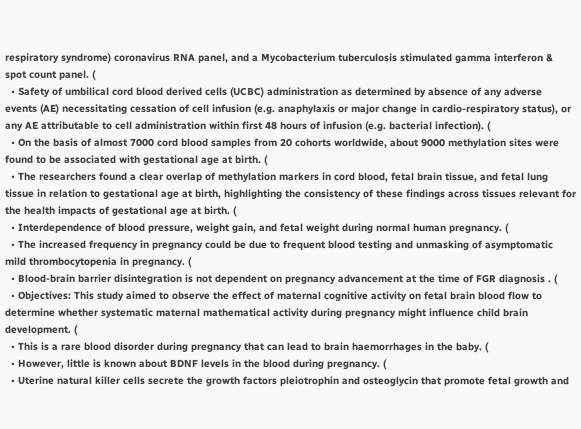respiratory syndrome) coronavirus RNA panel, and a Mycobacterium tuberculosis stimulated gamma interferon & spot count panel. (
  • Safety of umbilical cord blood derived cells (UCBC) administration as determined by absence of any adverse events (AE) necessitating cessation of cell infusion (e.g. anaphylaxis or major change in cardio-respiratory status), or any AE attributable to cell administration within first 48 hours of infusion (e.g. bacterial infection). (
  • On the basis of almost 7000 cord blood samples from 20 cohorts worldwide, about 9000 methylation sites were found to be associated with gestational age at birth. (
  • The researchers found a clear overlap of methylation markers in cord blood, fetal brain tissue, and fetal lung tissue in relation to gestational age at birth, highlighting the consistency of these findings across tissues relevant for the health impacts of gestational age at birth. (
  • Interdependence of blood pressure, weight gain, and fetal weight during normal human pregnancy. (
  • The increased frequency in pregnancy could be due to frequent blood testing and unmasking of asymptomatic mild thrombocytopenia in pregnancy. (
  • Blood-brain barrier disintegration is not dependent on pregnancy advancement at the time of FGR diagnosis . (
  • Objectives: This study aimed to observe the effect of maternal cognitive activity on fetal brain blood flow to determine whether systematic maternal mathematical activity during pregnancy might influence child brain development. (
  • This is a rare blood disorder during pregnancy that can lead to brain haemorrhages in the baby. (
  • However, little is known about BDNF levels in the blood during pregnancy. (
  • Uterine natural killer cells secrete the growth factors pleiotrophin and osteoglycin that promote fetal growth and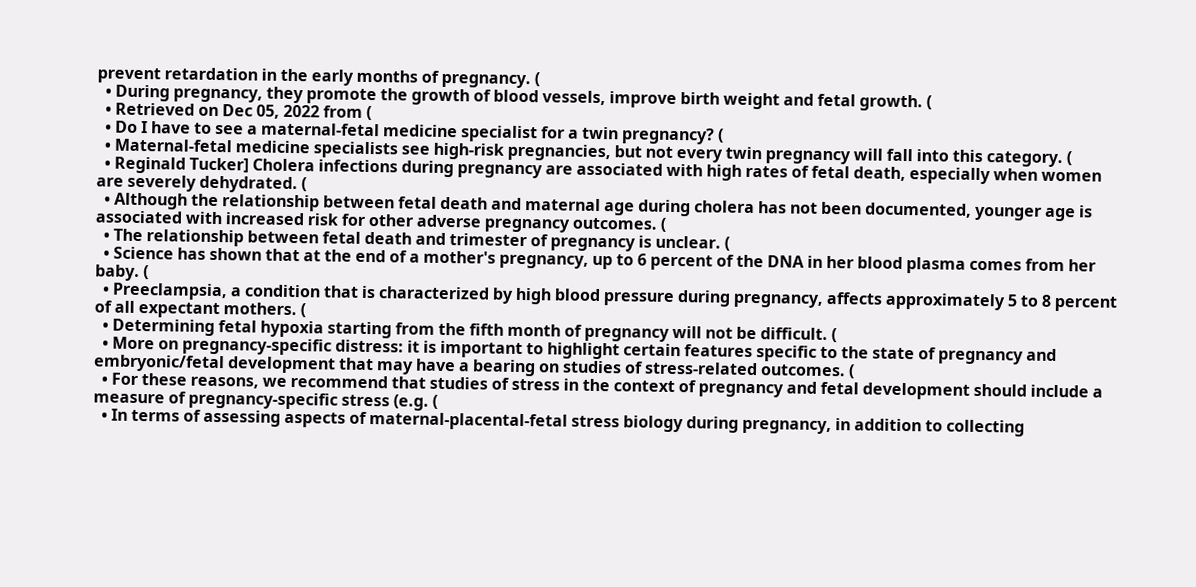prevent retardation in the early months of pregnancy. (
  • During pregnancy, they promote the growth of blood vessels, improve birth weight and fetal growth. (
  • Retrieved on Dec 05, 2022 from (
  • Do I have to see a maternal-fetal medicine specialist for a twin pregnancy? (
  • Maternal-fetal medicine specialists see high-risk pregnancies, but not every twin pregnancy will fall into this category. (
  • Reginald Tucker] Cholera infections during pregnancy are associated with high rates of fetal death, especially when women are severely dehydrated. (
  • Although the relationship between fetal death and maternal age during cholera has not been documented, younger age is associated with increased risk for other adverse pregnancy outcomes. (
  • The relationship between fetal death and trimester of pregnancy is unclear. (
  • Science has shown that at the end of a mother's pregnancy, up to 6 percent of the DNA in her blood plasma comes from her baby. (
  • Preeclampsia, a condition that is characterized by high blood pressure during pregnancy, affects approximately 5 to 8 percent of all expectant mothers. (
  • Determining fetal hypoxia starting from the fifth month of pregnancy will not be difficult. (
  • More on pregnancy-specific distress: it is important to highlight certain features specific to the state of pregnancy and embryonic/fetal development that may have a bearing on studies of stress-related outcomes. (
  • For these reasons, we recommend that studies of stress in the context of pregnancy and fetal development should include a measure of pregnancy-specific stress (e.g. (
  • In terms of assessing aspects of maternal-placental-fetal stress biology during pregnancy, in addition to collecting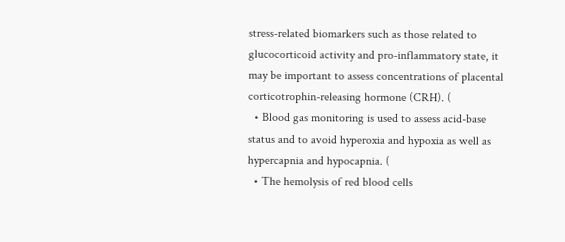stress-related biomarkers such as those related to glucocorticoid activity and pro-inflammatory state, it may be important to assess concentrations of placental corticotrophin-releasing hormone (CRH). (
  • Blood gas monitoring is used to assess acid-base status and to avoid hyperoxia and hypoxia as well as hypercapnia and hypocapnia. (
  • The hemolysis of red blood cells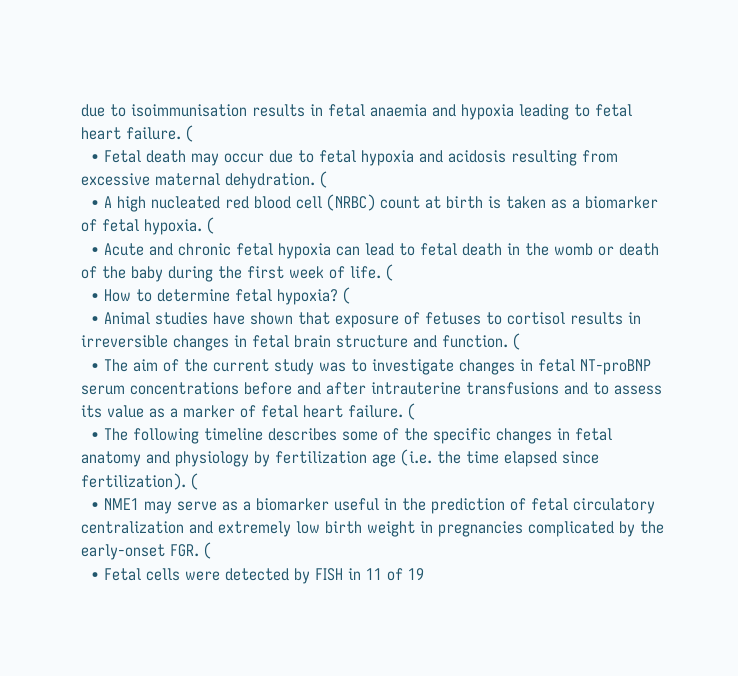due to isoimmunisation results in fetal anaemia and hypoxia leading to fetal heart failure. (
  • Fetal death may occur due to fetal hypoxia and acidosis resulting from excessive maternal dehydration. (
  • A high nucleated red blood cell (NRBC) count at birth is taken as a biomarker of fetal hypoxia. (
  • Acute and chronic fetal hypoxia can lead to fetal death in the womb or death of the baby during the first week of life. (
  • How to determine fetal hypoxia? (
  • Animal studies have shown that exposure of fetuses to cortisol results in irreversible changes in fetal brain structure and function. (
  • The aim of the current study was to investigate changes in fetal NT-proBNP serum concentrations before and after intrauterine transfusions and to assess its value as a marker of fetal heart failure. (
  • The following timeline describes some of the specific changes in fetal anatomy and physiology by fertilization age (i.e. the time elapsed since fertilization). (
  • NME1 may serve as a biomarker useful in the prediction of fetal circulatory centralization and extremely low birth weight in pregnancies complicated by the early-onset FGR. (
  • Fetal cells were detected by FISH in 11 of 19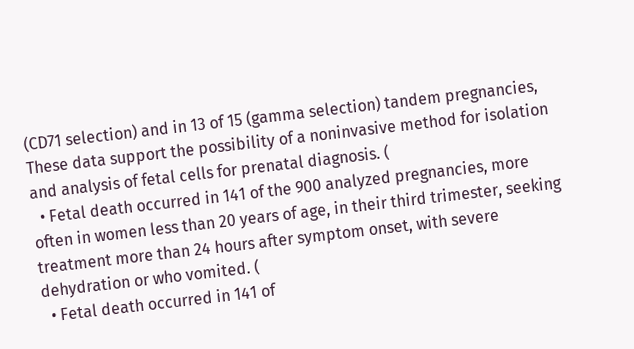(CD71 selection) and in 13 of 15 (gamma selection) tandem pregnancies, These data support the possibility of a noninvasive method for isolation and analysis of fetal cells for prenatal diagnosis. (
  • Fetal death occurred in 141 of the 900 analyzed pregnancies, more often in women less than 20 years of age, in their third trimester, seeking treatment more than 24 hours after symptom onset, with severe dehydration or who vomited. (
  • Fetal death occurred in 141 of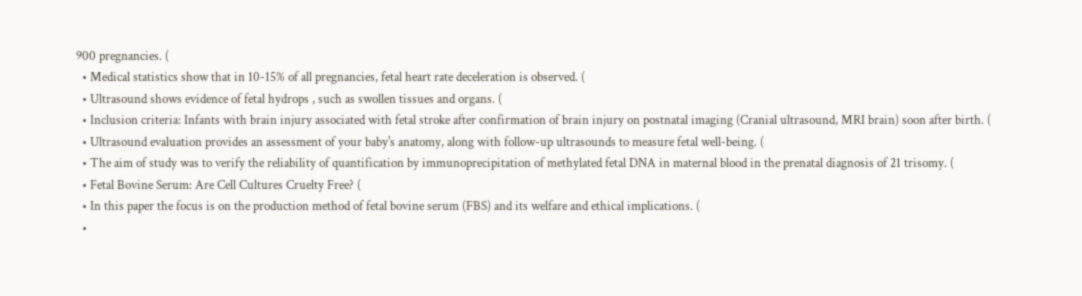900 pregnancies. (
  • Medical statistics show that in 10-15% of all pregnancies, fetal heart rate deceleration is observed. (
  • Ultrasound shows evidence of fetal hydrops , such as swollen tissues and organs. (
  • Inclusion criteria: Infants with brain injury associated with fetal stroke after confirmation of brain injury on postnatal imaging (Cranial ultrasound, MRI brain) soon after birth. (
  • Ultrasound evaluation provides an assessment of your baby's anatomy, along with follow-up ultrasounds to measure fetal well-being. (
  • The aim of study was to verify the reliability of quantification by immunoprecipitation of methylated fetal DNA in maternal blood in the prenatal diagnosis of 21 trisomy. (
  • Fetal Bovine Serum: Are Cell Cultures Cruelty Free? (
  • In this paper the focus is on the production method of fetal bovine serum (FBS) and its welfare and ethical implications. (
  •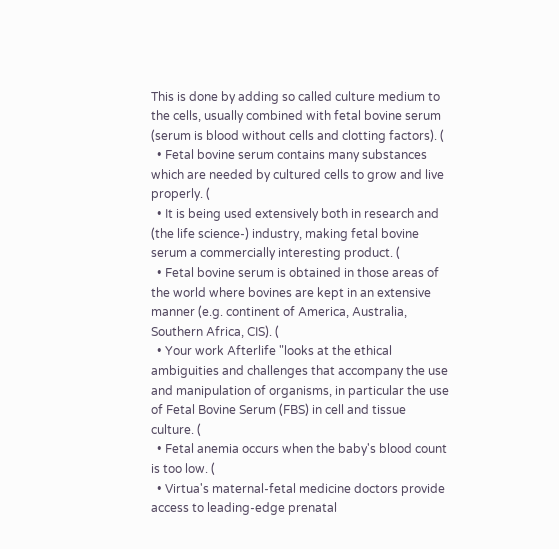This is done by adding so called culture medium to the cells, usually combined with fetal bovine serum (serum is blood without cells and clotting factors). (
  • Fetal bovine serum contains many substances which are needed by cultured cells to grow and live properly. (
  • It is being used extensively both in research and (the life science-) industry, making fetal bovine serum a commercially interesting product. (
  • Fetal bovine serum is obtained in those areas of the world where bovines are kept in an extensive manner (e.g. continent of America, Australia, Southern Africa, CIS). (
  • Your work Afterlife "looks at the ethical ambiguities and challenges that accompany the use and manipulation of organisms, in particular the use of Fetal Bovine Serum (FBS) in cell and tissue culture. (
  • Fetal anemia occurs when the baby's blood count is too low. (
  • Virtua's maternal-fetal medicine doctors provide access to leading-edge prenatal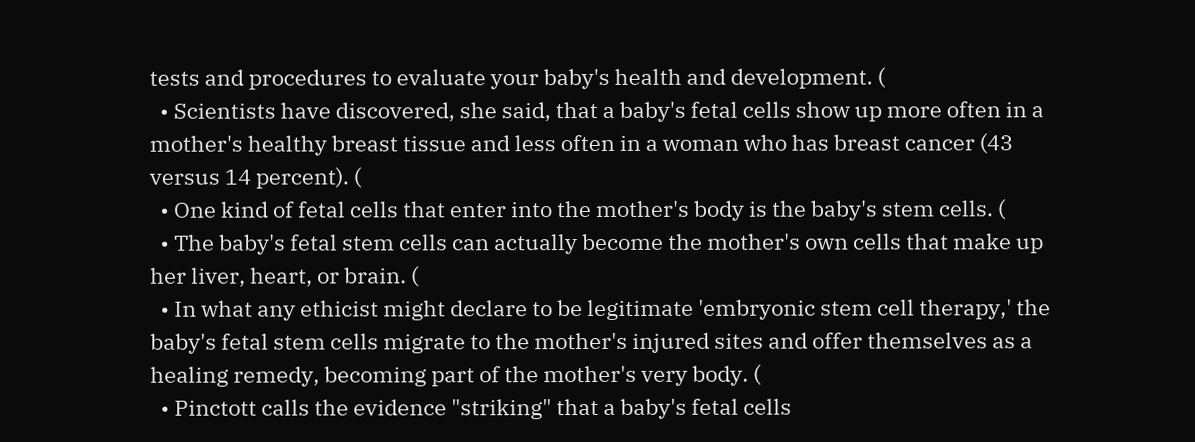tests and procedures to evaluate your baby's health and development. (
  • Scientists have discovered, she said, that a baby's fetal cells show up more often in a mother's healthy breast tissue and less often in a woman who has breast cancer (43 versus 14 percent). (
  • One kind of fetal cells that enter into the mother's body is the baby's stem cells. (
  • The baby's fetal stem cells can actually become the mother's own cells that make up her liver, heart, or brain. (
  • In what any ethicist might declare to be legitimate 'embryonic stem cell therapy,' the baby's fetal stem cells migrate to the mother's injured sites and offer themselves as a healing remedy, becoming part of the mother's very body. (
  • Pinctott calls the evidence "striking" that a baby's fetal cells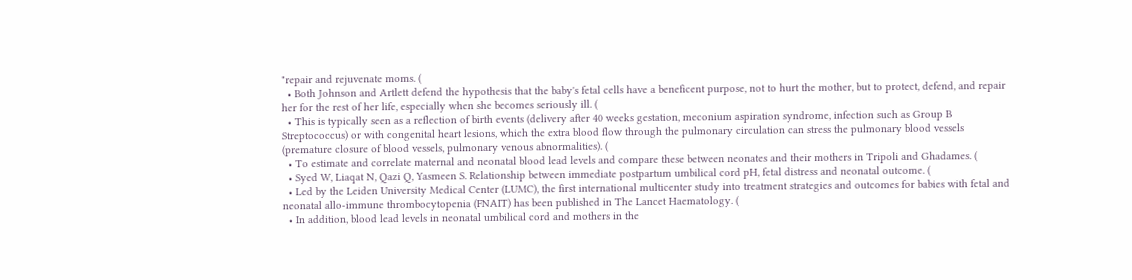"repair and rejuvenate moms. (
  • Both Johnson and Artlett defend the hypothesis that the baby's fetal cells have a beneficent purpose, not to hurt the mother, but to protect, defend, and repair her for the rest of her life, especially when she becomes seriously ill. (
  • This is typically seen as a reflection of birth events (delivery after 40 weeks gestation, meconium aspiration syndrome, infection such as Group B Streptococcus) or with congenital heart lesions, which the extra blood flow through the pulmonary circulation can stress the pulmonary blood vessels (premature closure of blood vessels, pulmonary venous abnormalities). (
  • To estimate and correlate maternal and neonatal blood lead levels and compare these between neonates and their mothers in Tripoli and Ghadames. (
  • Syed W, Liaqat N, Qazi Q, Yasmeen S. Relationship between immediate postpartum umbilical cord pH, fetal distress and neonatal outcome. (
  • Led by the Leiden University Medical Center (LUMC), the first international multicenter study into treatment strategies and outcomes for babies with fetal and neonatal allo-immune thrombocytopenia (FNAIT) has been published in The Lancet Haematology. (
  • In addition, blood lead levels in neonatal umbilical cord and mothers in the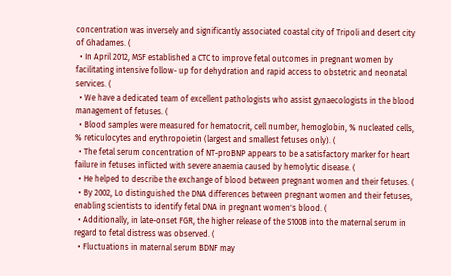concentration was inversely and significantly associated coastal city of Tripoli and desert city of Ghadames. (
  • In April 2012, MSF established a CTC to improve fetal outcomes in pregnant women by facilitating intensive follow- up for dehydration and rapid access to obstetric and neonatal services. (
  • We have a dedicated team of excellent pathologists who assist gynaecologists in the blood management of fetuses. (
  • Blood samples were measured for hematocrit, cell number, hemoglobin, % nucleated cells, % reticulocytes and erythropoietin (largest and smallest fetuses only). (
  • The fetal serum concentration of NT-proBNP appears to be a satisfactory marker for heart failure in fetuses inflicted with severe anaemia caused by hemolytic disease. (
  • He helped to describe the exchange of blood between pregnant women and their fetuses. (
  • By 2002, Lo distinguished the DNA differences between pregnant women and their fetuses, enabling scientists to identify fetal DNA in pregnant women's blood. (
  • Additionally, in late-onset FGR, the higher release of the S100B into the maternal serum in regard to fetal distress was observed. (
  • Fluctuations in maternal serum BDNF may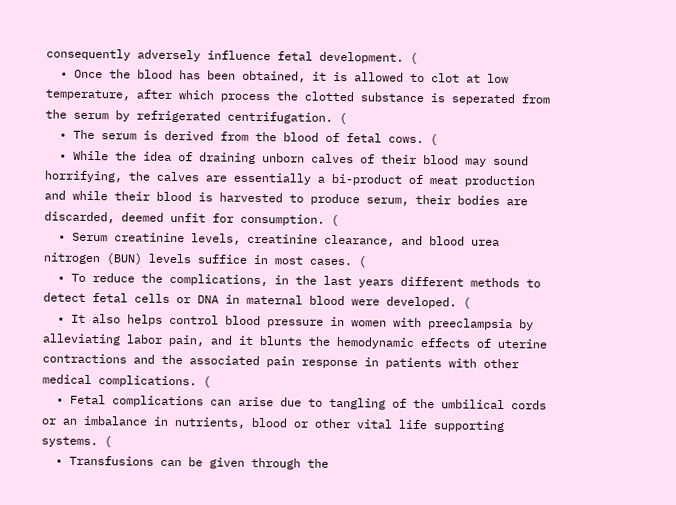consequently adversely influence fetal development. (
  • Once the blood has been obtained, it is allowed to clot at low temperature, after which process the clotted substance is seperated from the serum by refrigerated centrifugation. (
  • The serum is derived from the blood of fetal cows. (
  • While the idea of draining unborn calves of their blood may sound horrifying, the calves are essentially a bi-product of meat production and while their blood is harvested to produce serum, their bodies are discarded, deemed unfit for consumption. (
  • Serum creatinine levels, creatinine clearance, and blood urea nitrogen (BUN) levels suffice in most cases. (
  • To reduce the complications, in the last years different methods to detect fetal cells or DNA in maternal blood were developed. (
  • It also helps control blood pressure in women with preeclampsia by alleviating labor pain, and it blunts the hemodynamic effects of uterine contractions and the associated pain response in patients with other medical complications. (
  • Fetal complications can arise due to tangling of the umbilical cords or an imbalance in nutrients, blood or other vital life supporting systems. (
  • Transfusions can be given through the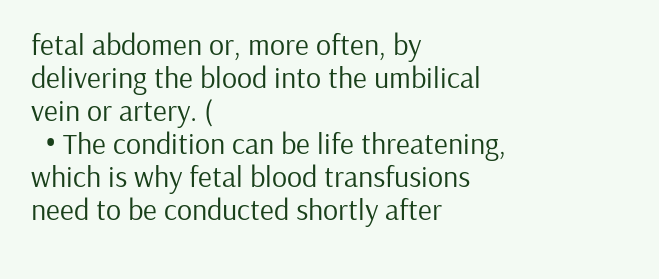fetal abdomen or, more often, by delivering the blood into the umbilical vein or artery. (
  • The condition can be life threatening, which is why fetal blood transfusions need to be conducted shortly after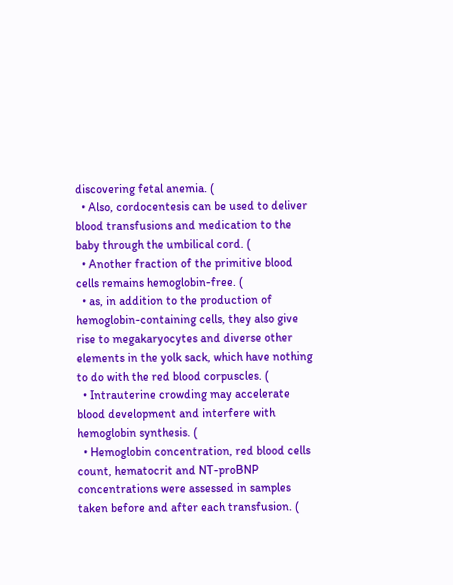discovering fetal anemia. (
  • Also, cordocentesis can be used to deliver blood transfusions and medication to the baby through the umbilical cord. (
  • Another fraction of the primitive blood cells remains hemoglobin-free. (
  • as, in addition to the production of hemoglobin-containing cells, they also give rise to megakaryocytes and diverse other elements in the yolk sack, which have nothing to do with the red blood corpuscles. (
  • Intrauterine crowding may accelerate blood development and interfere with hemoglobin synthesis. (
  • Hemoglobin concentration, red blood cells count, hematocrit and NT-proBNP concentrations were assessed in samples taken before and after each transfusion. (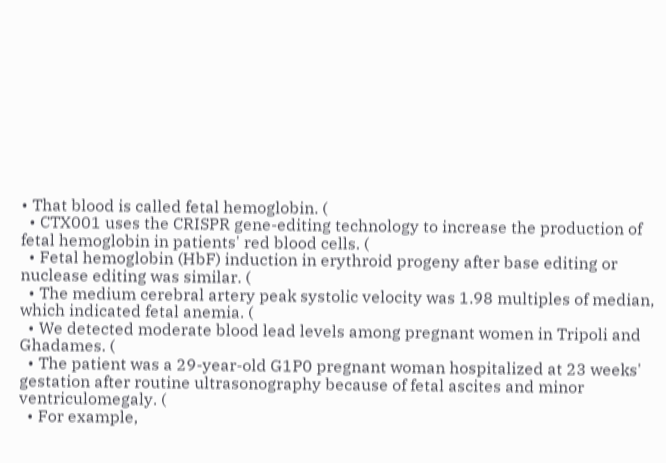• That blood is called fetal hemoglobin. (
  • CTX001 uses the CRISPR gene-editing technology to increase the production of fetal hemoglobin in patients' red blood cells. (
  • Fetal hemoglobin (HbF) induction in erythroid progeny after base editing or nuclease editing was similar. (
  • The medium cerebral artery peak systolic velocity was 1.98 multiples of median, which indicated fetal anemia. (
  • We detected moderate blood lead levels among pregnant women in Tripoli and Ghadames. (
  • The patient was a 29-year-old G1P0 pregnant woman hospitalized at 23 weeks' gestation after routine ultrasonography because of fetal ascites and minor ventriculomegaly. (
  • For example,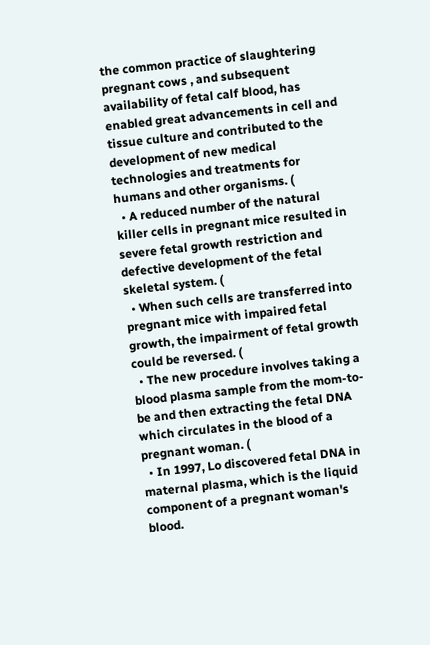the common practice of slaughtering pregnant cows , and subsequent availability of fetal calf blood, has enabled great advancements in cell and tissue culture and contributed to the development of new medical technologies and treatments for humans and other organisms. (
  • A reduced number of the natural killer cells in pregnant mice resulted in severe fetal growth restriction and defective development of the fetal skeletal system. (
  • When such cells are transferred into pregnant mice with impaired fetal growth, the impairment of fetal growth could be reversed. (
  • The new procedure involves taking a blood plasma sample from the mom-to-be and then extracting the fetal DNA which circulates in the blood of a pregnant woman. (
  • In 1997, Lo discovered fetal DNA in maternal plasma, which is the liquid component of a pregnant woman's blood.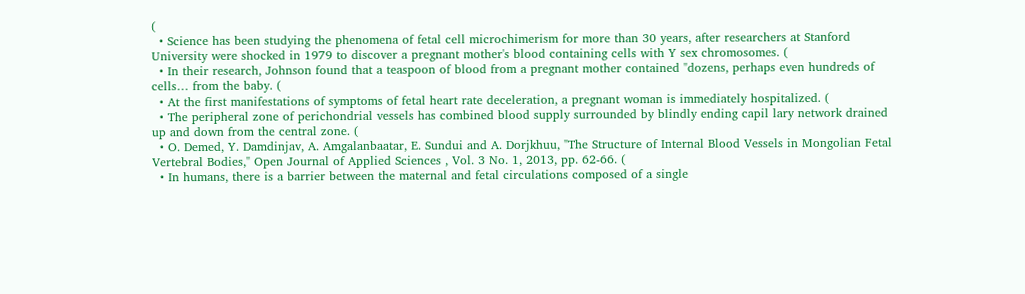(
  • Science has been studying the phenomena of fetal cell microchimerism for more than 30 years, after researchers at Stanford University were shocked in 1979 to discover a pregnant mother's blood containing cells with Y sex chromosomes. (
  • In their research, Johnson found that a teaspoon of blood from a pregnant mother contained "dozens, perhaps even hundreds of cells… from the baby. (
  • At the first manifestations of symptoms of fetal heart rate deceleration, a pregnant woman is immediately hospitalized. (
  • The peripheral zone of perichondrial vessels has combined blood supply surrounded by blindly ending capil lary network drained up and down from the central zone. (
  • O. Demed, Y. Damdinjav, A. Amgalanbaatar, E. Sundui and A. Dorjkhuu, "The Structure of Internal Blood Vessels in Mongolian Fetal Vertebral Bodies," Open Journal of Applied Sciences , Vol. 3 No. 1, 2013, pp. 62-66. (
  • In humans, there is a barrier between the maternal and fetal circulations composed of a single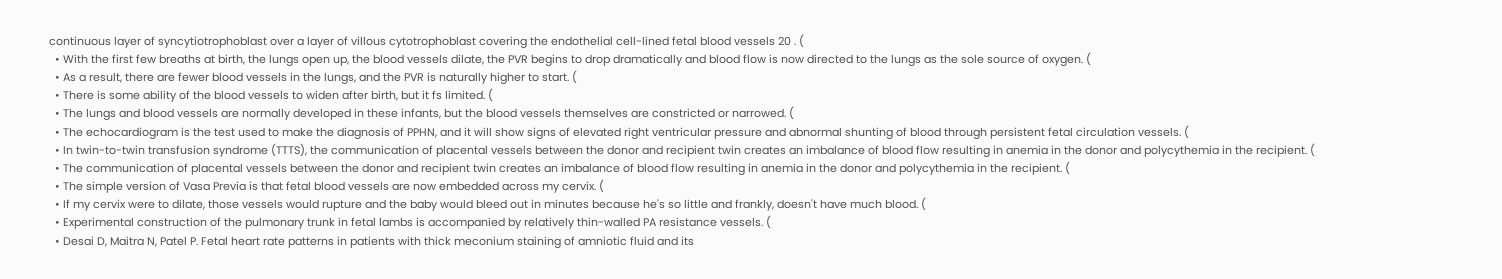continuous layer of syncytiotrophoblast over a layer of villous cytotrophoblast covering the endothelial cell-lined fetal blood vessels 20 . (
  • With the first few breaths at birth, the lungs open up, the blood vessels dilate, the PVR begins to drop dramatically and blood flow is now directed to the lungs as the sole source of oxygen. (
  • As a result, there are fewer blood vessels in the lungs, and the PVR is naturally higher to start. (
  • There is some ability of the blood vessels to widen after birth, but it fs limited. (
  • The lungs and blood vessels are normally developed in these infants, but the blood vessels themselves are constricted or narrowed. (
  • The echocardiogram is the test used to make the diagnosis of PPHN, and it will show signs of elevated right ventricular pressure and abnormal shunting of blood through persistent fetal circulation vessels. (
  • In twin-to-twin transfusion syndrome (TTTS), the communication of placental vessels between the donor and recipient twin creates an imbalance of blood flow resulting in anemia in the donor and polycythemia in the recipient. (
  • The communication of placental vessels between the donor and recipient twin creates an imbalance of blood flow resulting in anemia in the donor and polycythemia in the recipient. (
  • The simple version of Vasa Previa is that fetal blood vessels are now embedded across my cervix. (
  • If my cervix were to dilate, those vessels would rupture and the baby would bleed out in minutes because he's so little and frankly, doesn't have much blood. (
  • Experimental construction of the pulmonary trunk in fetal lambs is accompanied by relatively thin-walled PA resistance vessels. (
  • Desai D, Maitra N, Patel P. Fetal heart rate patterns in patients with thick meconium staining of amniotic fluid and its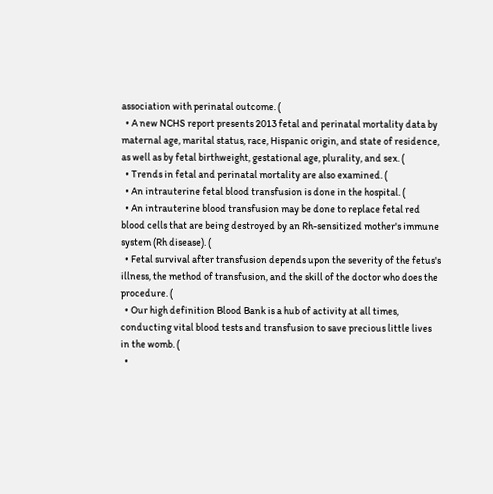association with perinatal outcome. (
  • A new NCHS report presents 2013 fetal and perinatal mortality data by maternal age, marital status, race, Hispanic origin, and state of residence, as well as by fetal birthweight, gestational age, plurality, and sex. (
  • Trends in fetal and perinatal mortality are also examined. (
  • An intrauterine fetal blood transfusion is done in the hospital. (
  • An intrauterine blood transfusion may be done to replace fetal red blood cells that are being destroyed by an Rh-sensitized mother's immune system (Rh disease). (
  • Fetal survival after transfusion depends upon the severity of the fetus's illness, the method of transfusion, and the skill of the doctor who does the procedure. (
  • Our high definition Blood Bank is a hub of activity at all times, conducting vital blood tests and transfusion to save precious little lives in the womb. (
  •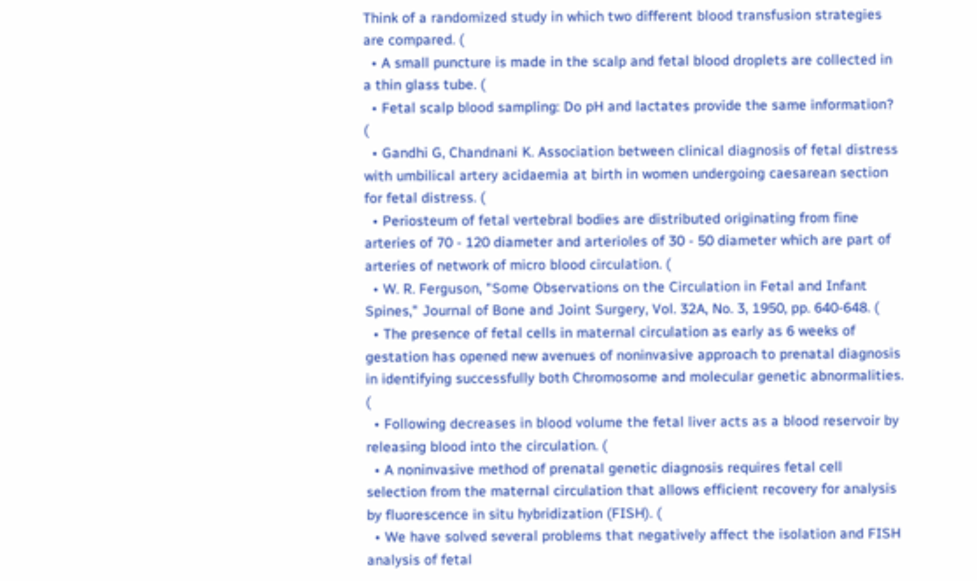Think of a randomized study in which two different blood transfusion strategies are compared. (
  • A small puncture is made in the scalp and fetal blood droplets are collected in a thin glass tube. (
  • Fetal scalp blood sampling: Do pH and lactates provide the same information? (
  • Gandhi G, Chandnani K. Association between clinical diagnosis of fetal distress with umbilical artery acidaemia at birth in women undergoing caesarean section for fetal distress. (
  • Periosteum of fetal vertebral bodies are distributed originating from fine arteries of 70 - 120 diameter and arterioles of 30 - 50 diameter which are part of arteries of network of micro blood circulation. (
  • W. R. Ferguson, "Some Observations on the Circulation in Fetal and Infant Spines," Journal of Bone and Joint Surgery, Vol. 32A, No. 3, 1950, pp. 640-648. (
  • The presence of fetal cells in maternal circulation as early as 6 weeks of gestation has opened new avenues of noninvasive approach to prenatal diagnosis in identifying successfully both Chromosome and molecular genetic abnormalities. (
  • Following decreases in blood volume the fetal liver acts as a blood reservoir by releasing blood into the circulation. (
  • A noninvasive method of prenatal genetic diagnosis requires fetal cell selection from the maternal circulation that allows efficient recovery for analysis by fluorescence in situ hybridization (FISH). (
  • We have solved several problems that negatively affect the isolation and FISH analysis of fetal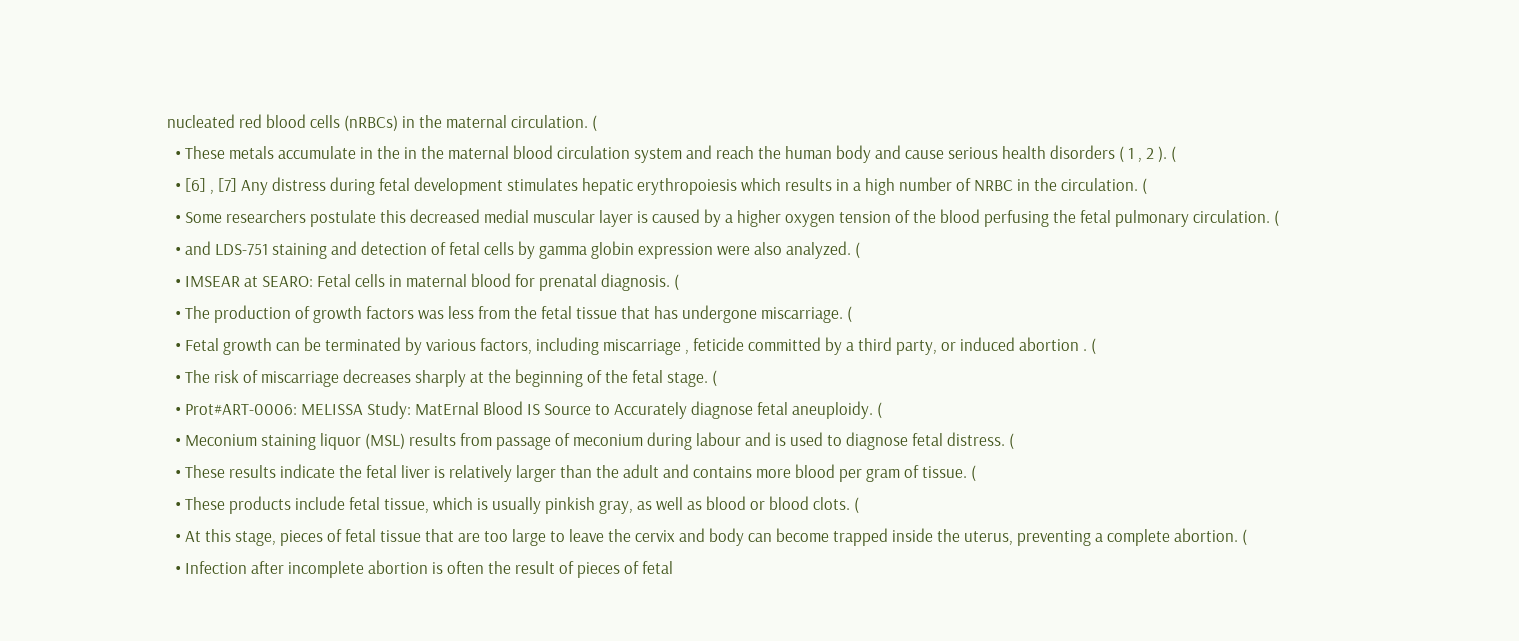nucleated red blood cells (nRBCs) in the maternal circulation. (
  • These metals accumulate in the in the maternal blood circulation system and reach the human body and cause serious health disorders ( 1 , 2 ). (
  • [6] , [7] Any distress during fetal development stimulates hepatic erythropoiesis which results in a high number of NRBC in the circulation. (
  • Some researchers postulate this decreased medial muscular layer is caused by a higher oxygen tension of the blood perfusing the fetal pulmonary circulation. (
  • and LDS-751 staining and detection of fetal cells by gamma globin expression were also analyzed. (
  • IMSEAR at SEARO: Fetal cells in maternal blood for prenatal diagnosis. (
  • The production of growth factors was less from the fetal tissue that has undergone miscarriage. (
  • Fetal growth can be terminated by various factors, including miscarriage , feticide committed by a third party, or induced abortion . (
  • The risk of miscarriage decreases sharply at the beginning of the fetal stage. (
  • Prot#ART-0006: MELISSA Study: MatErnal Blood IS Source to Accurately diagnose fetal aneuploidy. (
  • Meconium staining liquor (MSL) results from passage of meconium during labour and is used to diagnose fetal distress. (
  • These results indicate the fetal liver is relatively larger than the adult and contains more blood per gram of tissue. (
  • These products include fetal tissue, which is usually pinkish gray, as well as blood or blood clots. (
  • At this stage, pieces of fetal tissue that are too large to leave the cervix and body can become trapped inside the uterus, preventing a complete abortion. (
  • Infection after incomplete abortion is often the result of pieces of fetal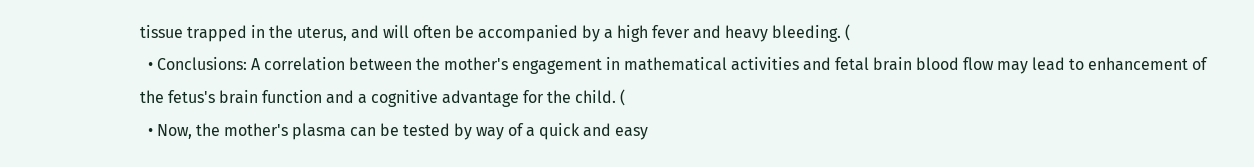tissue trapped in the uterus, and will often be accompanied by a high fever and heavy bleeding. (
  • Conclusions: A correlation between the mother's engagement in mathematical activities and fetal brain blood flow may lead to enhancement of the fetus's brain function and a cognitive advantage for the child. (
  • Now, the mother's plasma can be tested by way of a quick and easy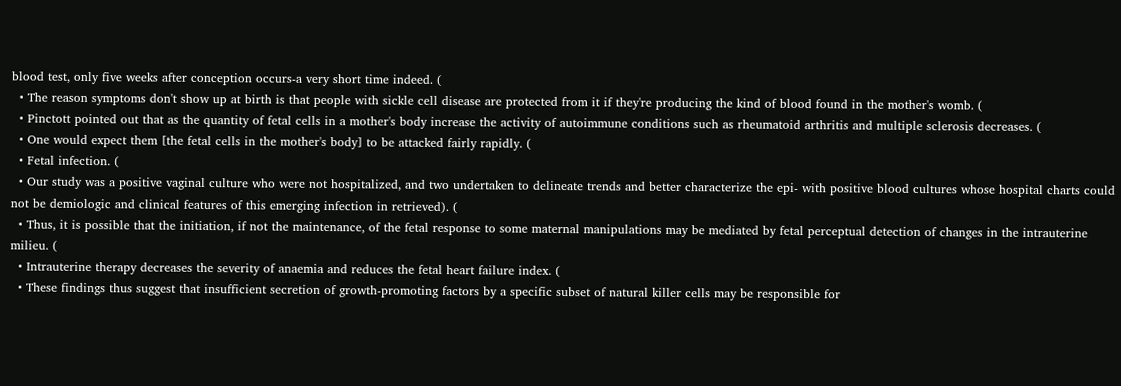blood test, only five weeks after conception occurs-a very short time indeed. (
  • The reason symptoms don't show up at birth is that people with sickle cell disease are protected from it if they're producing the kind of blood found in the mother's womb. (
  • Pinctott pointed out that as the quantity of fetal cells in a mother's body increase the activity of autoimmune conditions such as rheumatoid arthritis and multiple sclerosis decreases. (
  • One would expect them [the fetal cells in the mother's body] to be attacked fairly rapidly. (
  • Fetal infection. (
  • Our study was a positive vaginal culture who were not hospitalized, and two undertaken to delineate trends and better characterize the epi- with positive blood cultures whose hospital charts could not be demiologic and clinical features of this emerging infection in retrieved). (
  • Thus, it is possible that the initiation, if not the maintenance, of the fetal response to some maternal manipulations may be mediated by fetal perceptual detection of changes in the intrauterine milieu. (
  • Intrauterine therapy decreases the severity of anaemia and reduces the fetal heart failure index. (
  • These findings thus suggest that insufficient secretion of growth-promoting factors by a specific subset of natural killer cells may be responsible for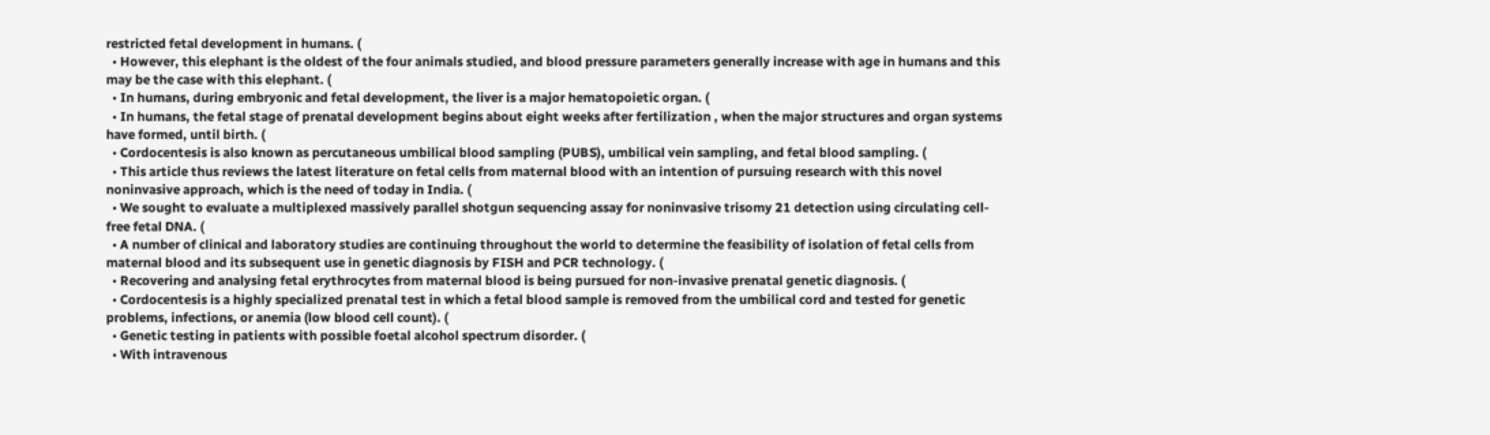restricted fetal development in humans. (
  • However, this elephant is the oldest of the four animals studied, and blood pressure parameters generally increase with age in humans and this may be the case with this elephant. (
  • In humans, during embryonic and fetal development, the liver is a major hematopoietic organ. (
  • In humans, the fetal stage of prenatal development begins about eight weeks after fertilization , when the major structures and organ systems have formed, until birth. (
  • Cordocentesis is also known as percutaneous umbilical blood sampling (PUBS), umbilical vein sampling, and fetal blood sampling. (
  • This article thus reviews the latest literature on fetal cells from maternal blood with an intention of pursuing research with this novel noninvasive approach, which is the need of today in India. (
  • We sought to evaluate a multiplexed massively parallel shotgun sequencing assay for noninvasive trisomy 21 detection using circulating cell-free fetal DNA. (
  • A number of clinical and laboratory studies are continuing throughout the world to determine the feasibility of isolation of fetal cells from maternal blood and its subsequent use in genetic diagnosis by FISH and PCR technology. (
  • Recovering and analysing fetal erythrocytes from maternal blood is being pursued for non‐invasive prenatal genetic diagnosis. (
  • Cordocentesis is a highly specialized prenatal test in which a fetal blood sample is removed from the umbilical cord and tested for genetic problems, infections, or anemia (low blood cell count). (
  • Genetic testing in patients with possible foetal alcohol spectrum disorder. (
  • With intravenous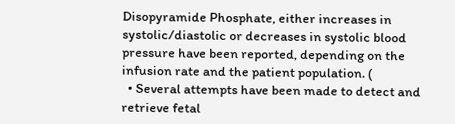Disopyramide Phosphate, either increases in systolic/diastolic or decreases in systolic blood pressure have been reported, depending on the infusion rate and the patient population. (
  • Several attempts have been made to detect and retrieve fetal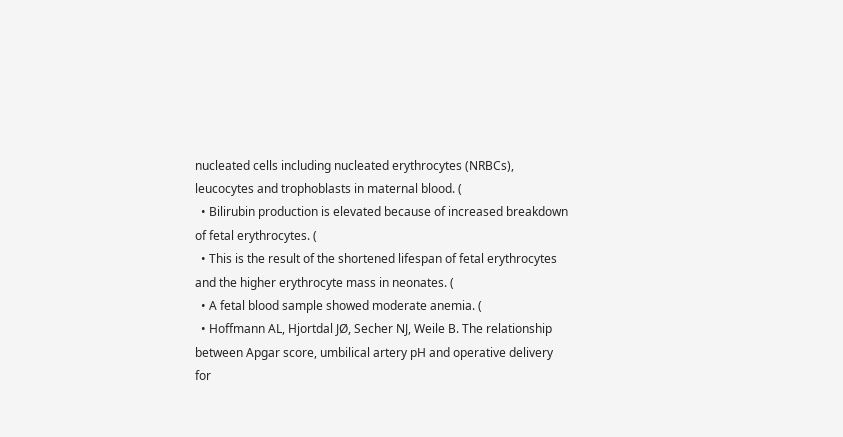nucleated cells including nucleated erythrocytes (NRBCs), leucocytes and trophoblasts in maternal blood. (
  • Bilirubin production is elevated because of increased breakdown of fetal erythrocytes. (
  • This is the result of the shortened lifespan of fetal erythrocytes and the higher erythrocyte mass in neonates. (
  • A fetal blood sample showed moderate anemia. (
  • Hoffmann AL, Hjortdal JØ, Secher NJ, Weile B. The relationship between Apgar score, umbilical artery pH and operative delivery for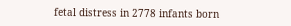fetal distress in 2778 infants born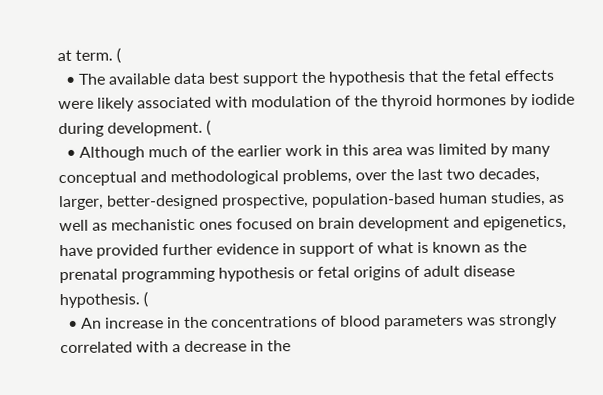at term. (
  • The available data best support the hypothesis that the fetal effects were likely associated with modulation of the thyroid hormones by iodide during development. (
  • Although much of the earlier work in this area was limited by many conceptual and methodological problems, over the last two decades, larger, better-designed prospective, population-based human studies, as well as mechanistic ones focused on brain development and epigenetics, have provided further evidence in support of what is known as the prenatal programming hypothesis or fetal origins of adult disease hypothesis. (
  • An increase in the concentrations of blood parameters was strongly correlated with a decrease in the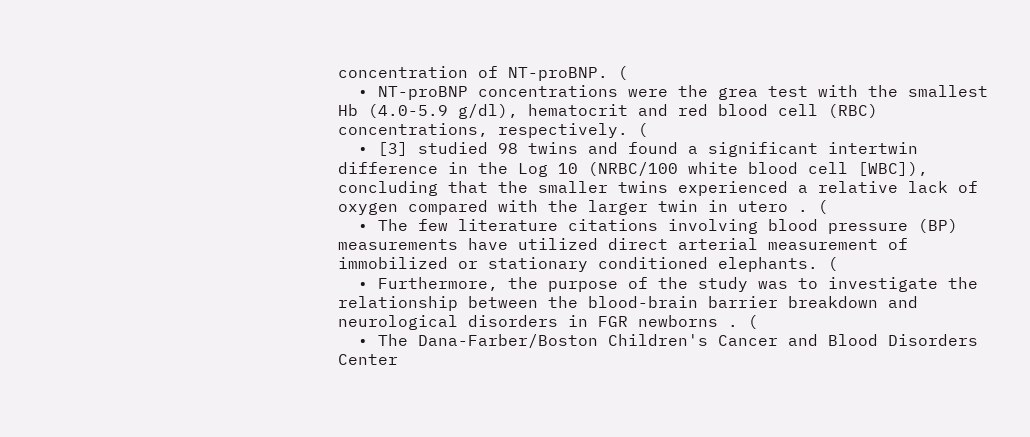concentration of NT-proBNP. (
  • NT-proBNP concentrations were the grea test with the smallest Hb (4.0-5.9 g/dl), hematocrit and red blood cell (RBC) concentrations, respectively. (
  • [3] studied 98 twins and found a significant intertwin difference in the Log 10 (NRBC/100 white blood cell [WBC]), concluding that the smaller twins experienced a relative lack of oxygen compared with the larger twin in utero . (
  • The few literature citations involving blood pressure (BP) measurements have utilized direct arterial measurement of immobilized or stationary conditioned elephants. (
  • Furthermore, the purpose of the study was to investigate the relationship between the blood-brain barrier breakdown and neurological disorders in FGR newborns . (
  • The Dana-Farber/Boston Children's Cancer and Blood Disorders Center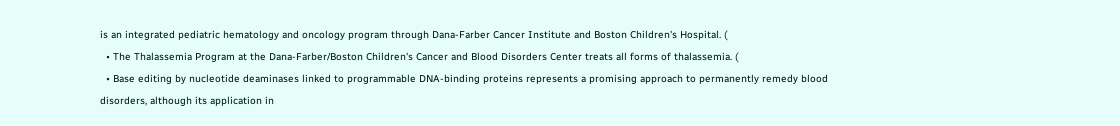is an integrated pediatric hematology and oncology program through Dana-Farber Cancer Institute and Boston Children's Hospital. (
  • The Thalassemia Program at the Dana-Farber/Boston Children's Cancer and Blood Disorders Center treats all forms of thalassemia. (
  • Base editing by nucleotide deaminases linked to programmable DNA-binding proteins represents a promising approach to permanently remedy blood disorders, although its application in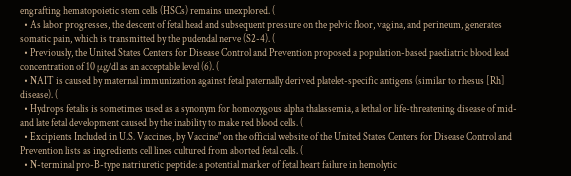engrafting hematopoietic stem cells (HSCs) remains unexplored. (
  • As labor progresses, the descent of fetal head and subsequent pressure on the pelvic floor, vagina, and perineum, generates somatic pain, which is transmitted by the pudendal nerve (S2-4). (
  • Previously, the United States Centers for Disease Control and Prevention proposed a population-based paediatric blood lead concentration of 10 μg/dl as an acceptable level (6). (
  • NAIT is caused by maternal immunization against fetal paternally derived platelet-specific antigens (similar to rhesus [Rh] disease). (
  • Hydrops fetalis is sometimes used as a synonym for homozygous alpha thalassemia, a lethal or life-threatening disease of mid- and late fetal development caused by the inability to make red blood cells. (
  • Excipients Included in U.S. Vaccines, by Vaccine" on the official website of the United States Centers for Disease Control and Prevention lists as ingredients cell lines cultured from aborted fetal cells. (
  • N-terminal pro-B-type natriuretic peptide: a potential marker of fetal heart failure in hemolytic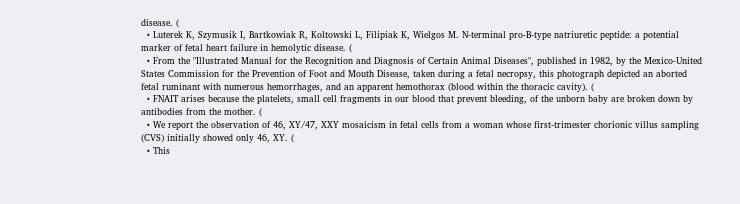disease. (
  • Luterek K, Szymusik I, Bartkowiak R, Koltowski L, Filipiak K, Wielgos M. N-terminal pro-B-type natriuretic peptide: a potential marker of fetal heart failure in hemolytic disease. (
  • From the "Illustrated Manual for the Recognition and Diagnosis of Certain Animal Diseases", published in 1982, by the Mexico-United States Commission for the Prevention of Foot and Mouth Disease, taken during a fetal necropsy, this photograph depicted an aborted fetal ruminant with numerous hemorrhages, and an apparent hemothorax (blood within the thoracic cavity). (
  • FNAIT arises because the platelets, small cell fragments in our blood that prevent bleeding, of the unborn baby are broken down by antibodies from the mother. (
  • We report the observation of 46, XY/47, XXY mosaicism in fetal cells from a woman whose first‐trimester chorionic villus sampling (CVS) initially showed only 46, XY. (
  • This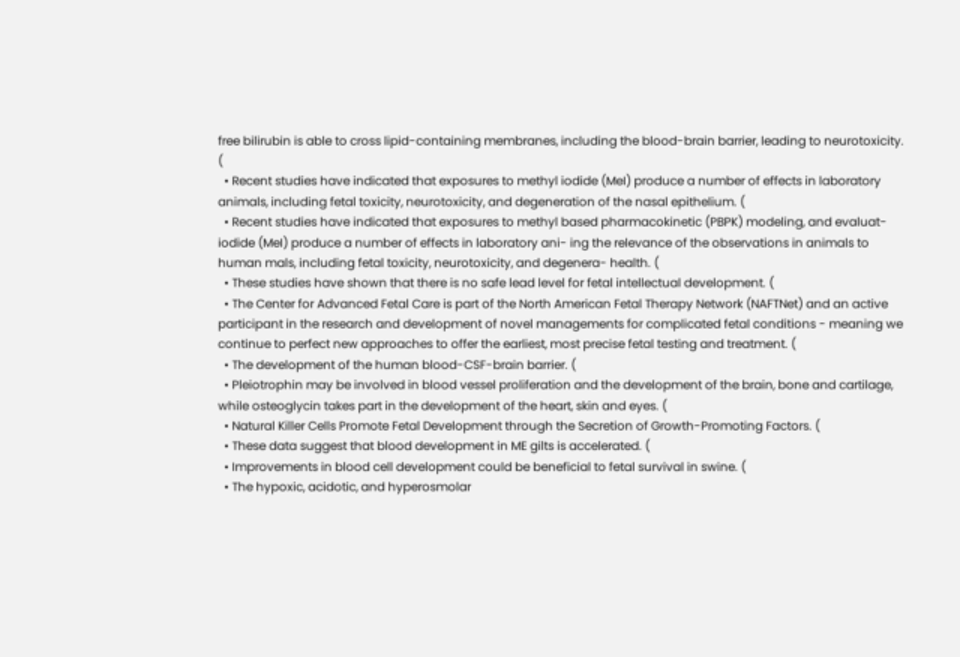free bilirubin is able to cross lipid-containing membranes, including the blood-brain barrier, leading to neurotoxicity. (
  • Recent studies have indicated that exposures to methyl iodide (MeI) produce a number of effects in laboratory animals, including fetal toxicity, neurotoxicity, and degeneration of the nasal epithelium. (
  • Recent studies have indicated that exposures to methyl based pharmacokinetic (PBPK) modeling, and evaluat- iodide (MeI) produce a number of effects in laboratory ani- ing the relevance of the observations in animals to human mals, including fetal toxicity, neurotoxicity, and degenera- health. (
  • These studies have shown that there is no safe lead level for fetal intellectual development. (
  • The Center for Advanced Fetal Care is part of the North American Fetal Therapy Network (NAFTNet) and an active participant in the research and development of novel managements for complicated fetal conditions - meaning we continue to perfect new approaches to offer the earliest, most precise fetal testing and treatment. (
  • The development of the human blood-CSF-brain barrier. (
  • Pleiotrophin may be involved in blood vessel proliferation and the development of the brain, bone and cartilage, while osteoglycin takes part in the development of the heart, skin and eyes. (
  • Natural Killer Cells Promote Fetal Development through the Secretion of Growth-Promoting Factors. (
  • These data suggest that blood development in ME gilts is accelerated. (
  • Improvements in blood cell development could be beneficial to fetal survival in swine. (
  • The hypoxic, acidotic, and hyperosmolar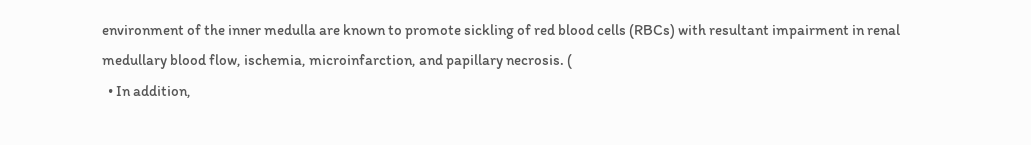environment of the inner medulla are known to promote sickling of red blood cells (RBCs) with resultant impairment in renal medullary blood flow, ischemia, microinfarction, and papillary necrosis. (
  • In addition,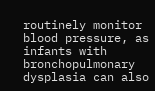routinely monitor blood pressure, as infants with bronchopulmonary dysplasia can also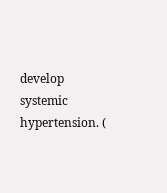develop systemic hypertension. (